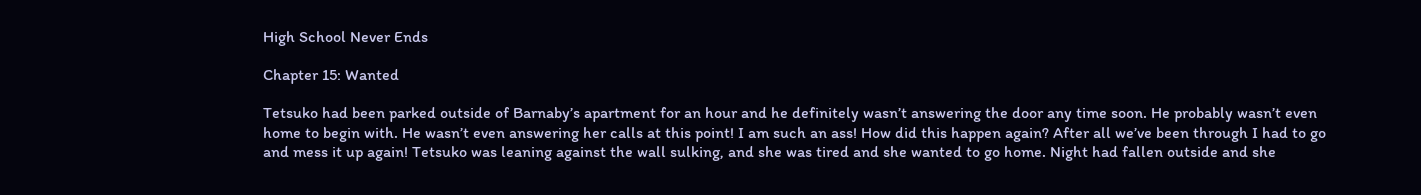High School Never Ends

Chapter 15: Wanted

Tetsuko had been parked outside of Barnaby’s apartment for an hour and he definitely wasn’t answering the door any time soon. He probably wasn’t even home to begin with. He wasn’t even answering her calls at this point! I am such an ass! How did this happen again? After all we’ve been through I had to go and mess it up again! Tetsuko was leaning against the wall sulking, and she was tired and she wanted to go home. Night had fallen outside and she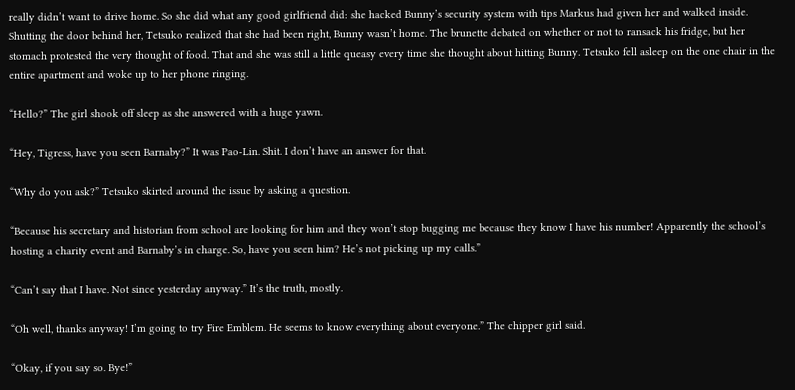really didn’t want to drive home. So she did what any good girlfriend did: she hacked Bunny’s security system with tips Markus had given her and walked inside. Shutting the door behind her, Tetsuko realized that she had been right, Bunny wasn’t home. The brunette debated on whether or not to ransack his fridge, but her stomach protested the very thought of food. That and she was still a little queasy every time she thought about hitting Bunny. Tetsuko fell asleep on the one chair in the entire apartment and woke up to her phone ringing.

“Hello?” The girl shook off sleep as she answered with a huge yawn.

“Hey, Tigress, have you seen Barnaby?” It was Pao-Lin. Shit. I don’t have an answer for that.

“Why do you ask?” Tetsuko skirted around the issue by asking a question.

“Because his secretary and historian from school are looking for him and they won’t stop bugging me because they know I have his number! Apparently the school’s hosting a charity event and Barnaby’s in charge. So, have you seen him? He’s not picking up my calls.”

“Can’t say that I have. Not since yesterday anyway.” It’s the truth, mostly.

“Oh well, thanks anyway! I’m going to try Fire Emblem. He seems to know everything about everyone.” The chipper girl said.

“Okay, if you say so. Bye!”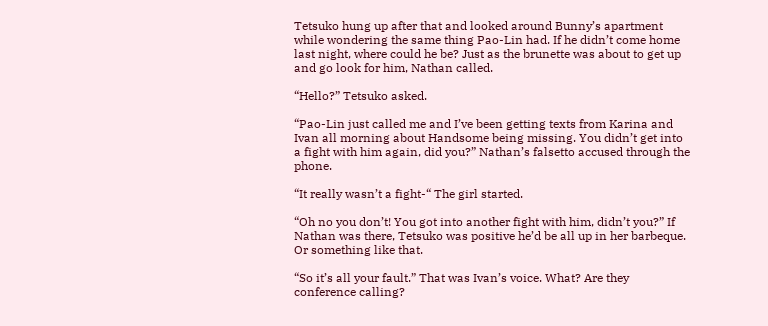Tetsuko hung up after that and looked around Bunny’s apartment while wondering the same thing Pao-Lin had. If he didn’t come home last night, where could he be? Just as the brunette was about to get up and go look for him, Nathan called.

“Hello?” Tetsuko asked.

“Pao-Lin just called me and I’ve been getting texts from Karina and Ivan all morning about Handsome being missing. You didn’t get into a fight with him again, did you?” Nathan’s falsetto accused through the phone.

“It really wasn’t a fight-“ The girl started.

“Oh no you don’t! You got into another fight with him, didn’t you?” If Nathan was there, Tetsuko was positive he’d be all up in her barbeque. Or something like that.

“So it’s all your fault.” That was Ivan’s voice. What? Are they conference calling?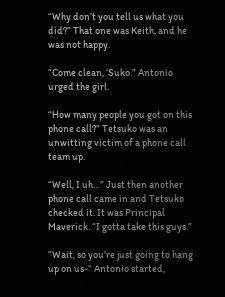“Why don’t you tell us what you did?” That one was Keith, and he was not happy.

“Come clean, ‘Suko.” Antonio urged the girl.

“How many people you got on this phone call?” Tetsuko was an unwitting victim of a phone call team up.

“Well, I uh…” Just then another phone call came in and Tetsuko checked it. It was Principal Maverick. “I gotta take this guys.”

“Wait, so you’re just going to hang up on us-“ Antonio started,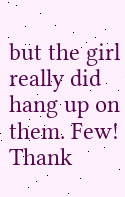but the girl really did hang up on them. Few! Thank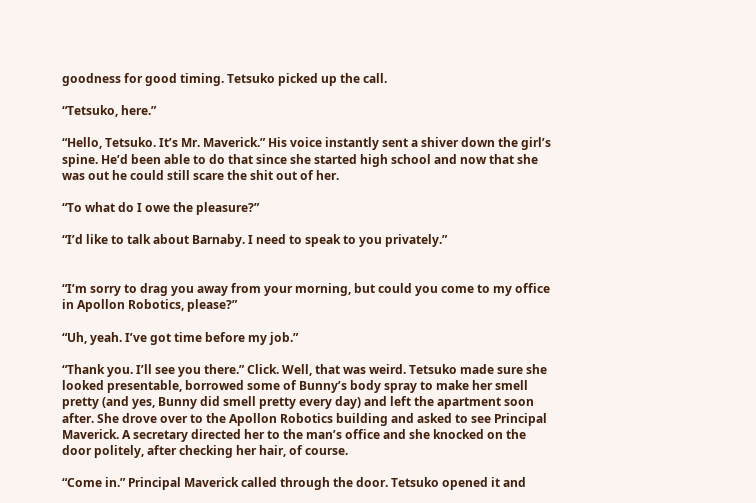goodness for good timing. Tetsuko picked up the call.

“Tetsuko, here.”

“Hello, Tetsuko. It’s Mr. Maverick.” His voice instantly sent a shiver down the girl’s spine. He’d been able to do that since she started high school and now that she was out he could still scare the shit out of her.

“To what do I owe the pleasure?”

“I’d like to talk about Barnaby. I need to speak to you privately.”


“I’m sorry to drag you away from your morning, but could you come to my office in Apollon Robotics, please?”

“Uh, yeah. I’ve got time before my job.”

“Thank you. I’ll see you there.” Click. Well, that was weird. Tetsuko made sure she looked presentable, borrowed some of Bunny’s body spray to make her smell pretty (and yes, Bunny did smell pretty every day) and left the apartment soon after. She drove over to the Apollon Robotics building and asked to see Principal Maverick. A secretary directed her to the man’s office and she knocked on the door politely, after checking her hair, of course.

“Come in.” Principal Maverick called through the door. Tetsuko opened it and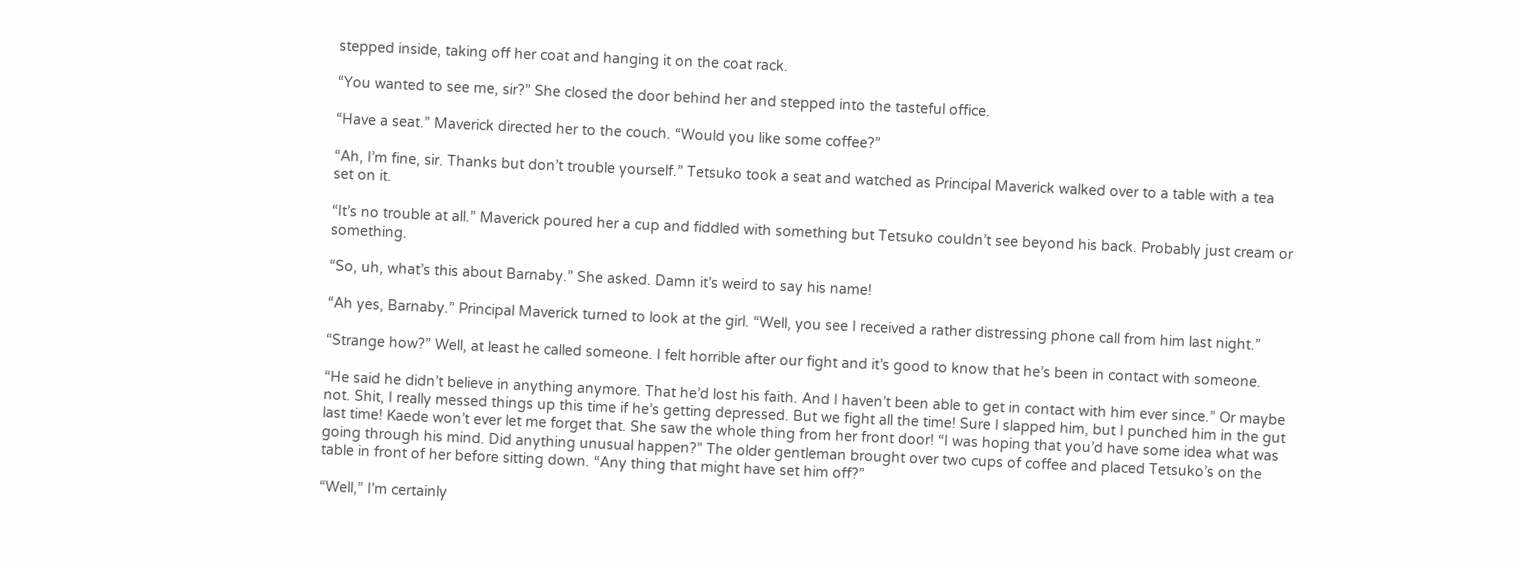stepped inside, taking off her coat and hanging it on the coat rack.

“You wanted to see me, sir?” She closed the door behind her and stepped into the tasteful office.

“Have a seat.” Maverick directed her to the couch. “Would you like some coffee?”

“Ah, I’m fine, sir. Thanks but don’t trouble yourself.” Tetsuko took a seat and watched as Principal Maverick walked over to a table with a tea set on it.

“It’s no trouble at all.” Maverick poured her a cup and fiddled with something but Tetsuko couldn’t see beyond his back. Probably just cream or something.

“So, uh, what’s this about Barnaby.” She asked. Damn it’s weird to say his name!

“Ah yes, Barnaby.” Principal Maverick turned to look at the girl. “Well, you see I received a rather distressing phone call from him last night.”

“Strange how?” Well, at least he called someone. I felt horrible after our fight and it’s good to know that he’s been in contact with someone.

“He said he didn’t believe in anything anymore. That he’d lost his faith. And I haven’t been able to get in contact with him ever since.” Or maybe not. Shit, I really messed things up this time if he’s getting depressed. But we fight all the time! Sure I slapped him, but I punched him in the gut last time! Kaede won’t ever let me forget that. She saw the whole thing from her front door! “I was hoping that you’d have some idea what was going through his mind. Did anything unusual happen?” The older gentleman brought over two cups of coffee and placed Tetsuko’s on the table in front of her before sitting down. “Any thing that might have set him off?”

“Well,” I’m certainly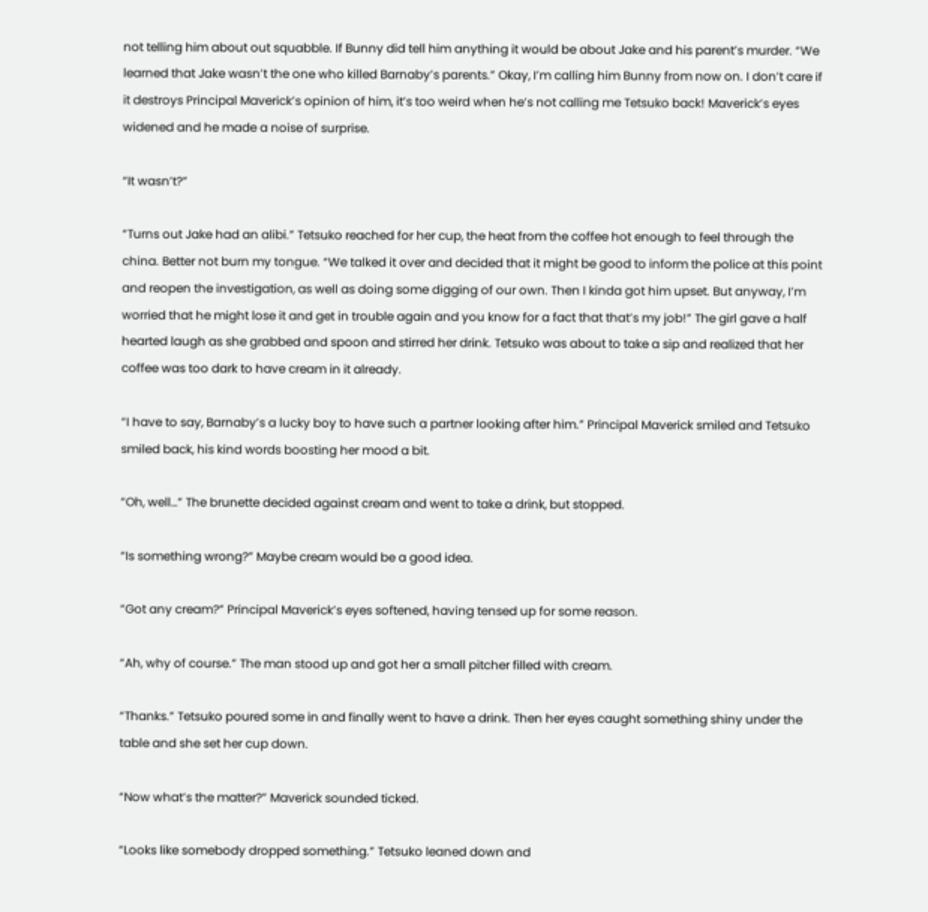not telling him about out squabble. If Bunny did tell him anything it would be about Jake and his parent’s murder. “We learned that Jake wasn’t the one who killed Barnaby’s parents.” Okay, I’m calling him Bunny from now on. I don’t care if it destroys Principal Maverick’s opinion of him, it’s too weird when he’s not calling me Tetsuko back! Maverick’s eyes widened and he made a noise of surprise.

“It wasn’t?”

“Turns out Jake had an alibi.” Tetsuko reached for her cup, the heat from the coffee hot enough to feel through the china. Better not burn my tongue. “We talked it over and decided that it might be good to inform the police at this point and reopen the investigation, as well as doing some digging of our own. Then I kinda got him upset. But anyway, I’m worried that he might lose it and get in trouble again and you know for a fact that that’s my job!” The girl gave a half hearted laugh as she grabbed and spoon and stirred her drink. Tetsuko was about to take a sip and realized that her coffee was too dark to have cream in it already.

“I have to say, Barnaby’s a lucky boy to have such a partner looking after him.” Principal Maverick smiled and Tetsuko smiled back, his kind words boosting her mood a bit.

“Oh, well…” The brunette decided against cream and went to take a drink, but stopped.

“Is something wrong?” Maybe cream would be a good idea.

“Got any cream?” Principal Maverick’s eyes softened, having tensed up for some reason.

“Ah, why of course.” The man stood up and got her a small pitcher filled with cream.

“Thanks.” Tetsuko poured some in and finally went to have a drink. Then her eyes caught something shiny under the table and she set her cup down.

“Now what’s the matter?” Maverick sounded ticked.

“Looks like somebody dropped something.” Tetsuko leaned down and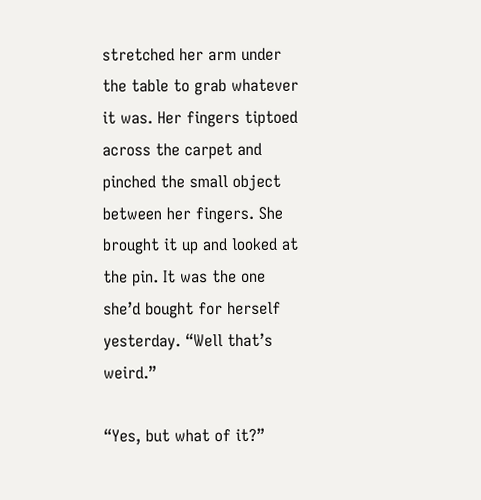stretched her arm under the table to grab whatever it was. Her fingers tiptoed across the carpet and pinched the small object between her fingers. She brought it up and looked at the pin. It was the one she’d bought for herself yesterday. “Well that’s weird.”

“Yes, but what of it?”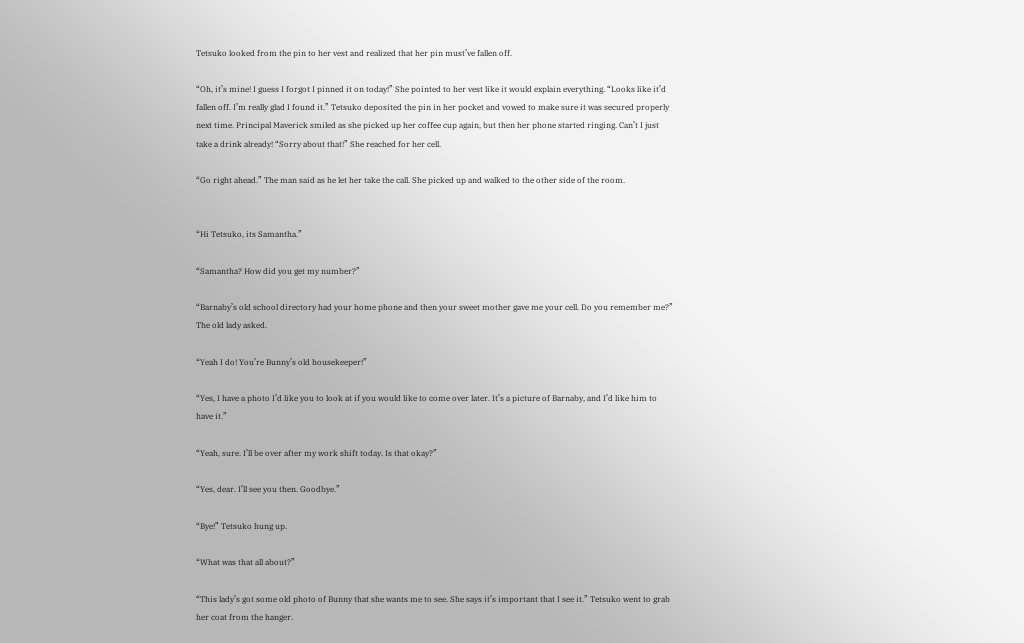Tetsuko looked from the pin to her vest and realized that her pin must’ve fallen off.

“Oh, it’s mine! I guess I forgot I pinned it on today!” She pointed to her vest like it would explain everything. “Looks like it’d fallen off. I’m really glad I found it.” Tetsuko deposited the pin in her pocket and vowed to make sure it was secured properly next time. Principal Maverick smiled as she picked up her coffee cup again, but then her phone started ringing. Can’t I just take a drink already! “Sorry about that!” She reached for her cell.

“Go right ahead.” The man said as he let her take the call. She picked up and walked to the other side of the room.


“Hi Tetsuko, its Samantha.”

“Samantha? How did you get my number?”

“Barnaby’s old school directory had your home phone and then your sweet mother gave me your cell. Do you remember me?” The old lady asked.

“Yeah I do! You’re Bunny’s old housekeeper!”

“Yes, I have a photo I’d like you to look at if you would like to come over later. It’s a picture of Barnaby, and I’d like him to have it.”

“Yeah, sure. I’ll be over after my work shift today. Is that okay?”

“Yes, dear. I’ll see you then. Goodbye.”

“Bye!” Tetsuko hung up.

“What was that all about?”

“This lady’s got some old photo of Bunny that she wants me to see. She says it’s important that I see it.” Tetsuko went to grab her coat from the hanger.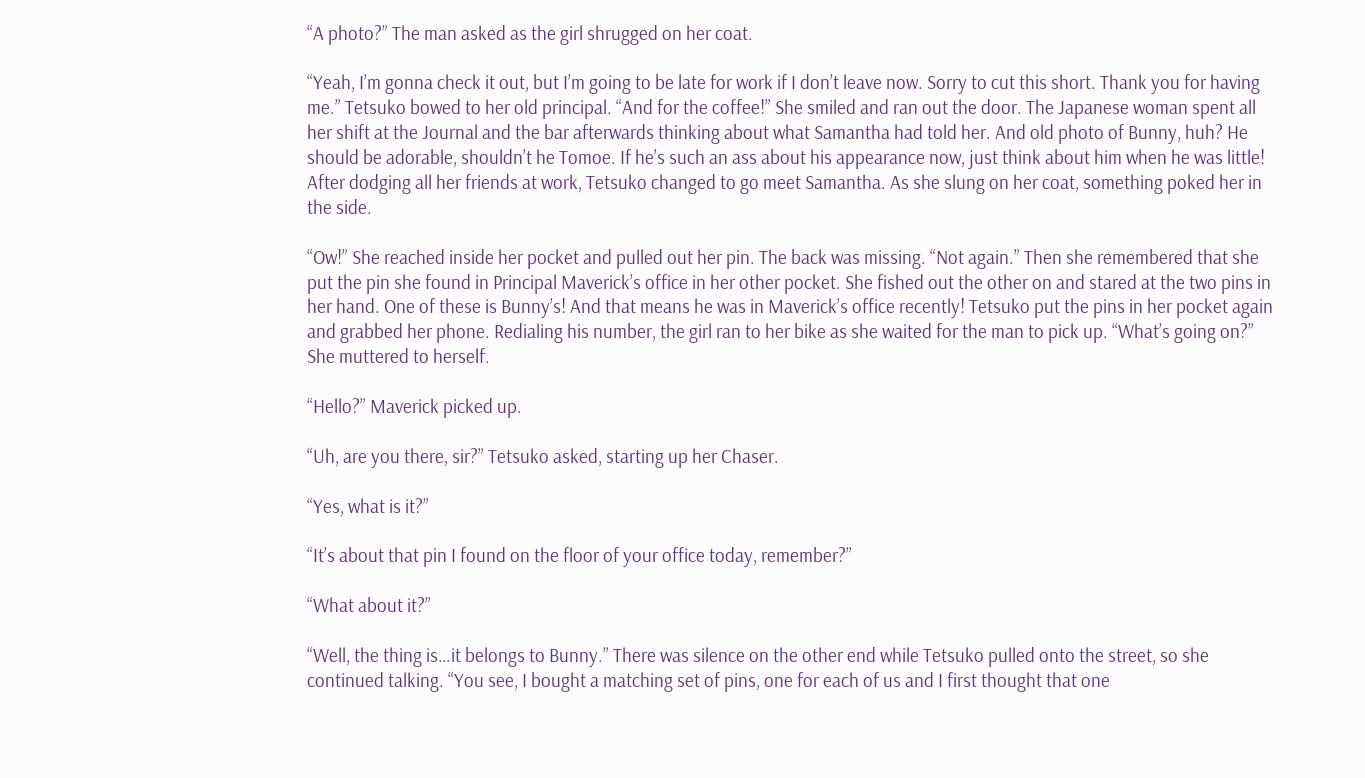“A photo?” The man asked as the girl shrugged on her coat.

“Yeah, I’m gonna check it out, but I’m going to be late for work if I don’t leave now. Sorry to cut this short. Thank you for having me.” Tetsuko bowed to her old principal. “And for the coffee!” She smiled and ran out the door. The Japanese woman spent all her shift at the Journal and the bar afterwards thinking about what Samantha had told her. And old photo of Bunny, huh? He should be adorable, shouldn’t he Tomoe. If he’s such an ass about his appearance now, just think about him when he was little! After dodging all her friends at work, Tetsuko changed to go meet Samantha. As she slung on her coat, something poked her in the side.

“Ow!” She reached inside her pocket and pulled out her pin. The back was missing. “Not again.” Then she remembered that she put the pin she found in Principal Maverick’s office in her other pocket. She fished out the other on and stared at the two pins in her hand. One of these is Bunny’s! And that means he was in Maverick’s office recently! Tetsuko put the pins in her pocket again and grabbed her phone. Redialing his number, the girl ran to her bike as she waited for the man to pick up. “What’s going on?” She muttered to herself.

“Hello?” Maverick picked up.

“Uh, are you there, sir?” Tetsuko asked, starting up her Chaser.

“Yes, what is it?”

“It’s about that pin I found on the floor of your office today, remember?”

“What about it?”

“Well, the thing is…it belongs to Bunny.” There was silence on the other end while Tetsuko pulled onto the street, so she continued talking. “You see, I bought a matching set of pins, one for each of us and I first thought that one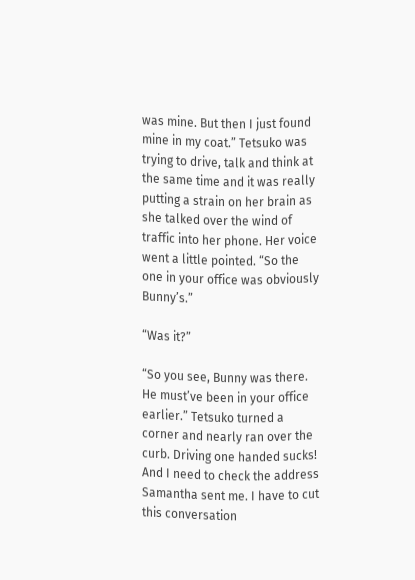was mine. But then I just found mine in my coat.” Tetsuko was trying to drive, talk and think at the same time and it was really putting a strain on her brain as she talked over the wind of traffic into her phone. Her voice went a little pointed. “So the one in your office was obviously Bunny’s.”

“Was it?”

“So you see, Bunny was there. He must’ve been in your office earlier.” Tetsuko turned a corner and nearly ran over the curb. Driving one handed sucks! And I need to check the address Samantha sent me. I have to cut this conversation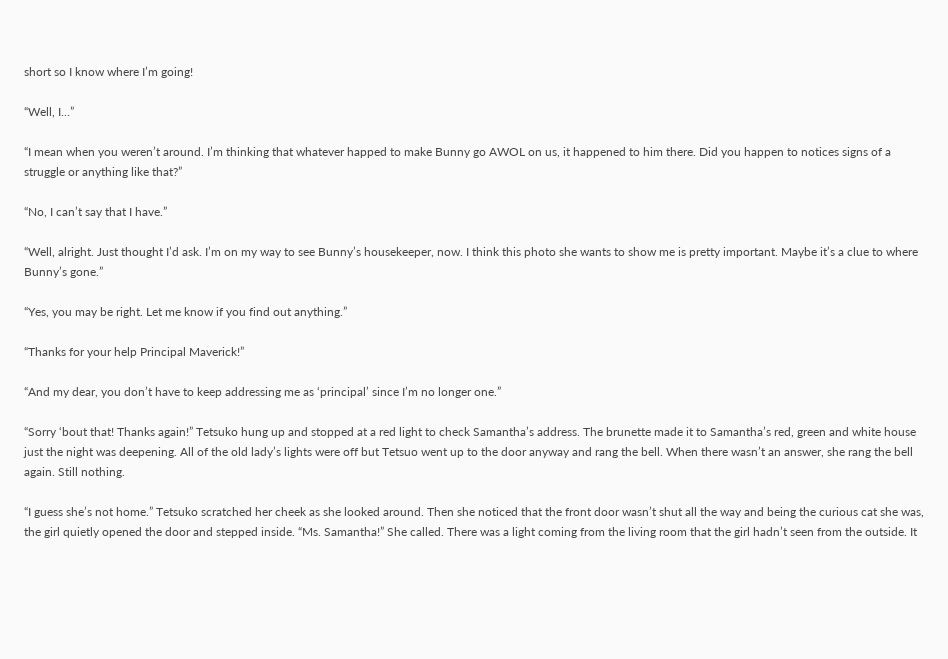short so I know where I’m going!

“Well, I…”

“I mean when you weren’t around. I’m thinking that whatever happed to make Bunny go AWOL on us, it happened to him there. Did you happen to notices signs of a struggle or anything like that?”

“No, I can’t say that I have.”

“Well, alright. Just thought I’d ask. I’m on my way to see Bunny’s housekeeper, now. I think this photo she wants to show me is pretty important. Maybe it’s a clue to where Bunny’s gone.”

“Yes, you may be right. Let me know if you find out anything.”

“Thanks for your help Principal Maverick!”

“And my dear, you don’t have to keep addressing me as ‘principal’ since I’m no longer one.”

“Sorry ‘bout that! Thanks again!” Tetsuko hung up and stopped at a red light to check Samantha’s address. The brunette made it to Samantha’s red, green and white house just the night was deepening. All of the old lady’s lights were off but Tetsuo went up to the door anyway and rang the bell. When there wasn’t an answer, she rang the bell again. Still nothing.

“I guess she’s not home.” Tetsuko scratched her cheek as she looked around. Then she noticed that the front door wasn’t shut all the way and being the curious cat she was, the girl quietly opened the door and stepped inside. “Ms. Samantha!” She called. There was a light coming from the living room that the girl hadn’t seen from the outside. It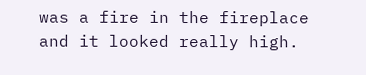was a fire in the fireplace and it looked really high.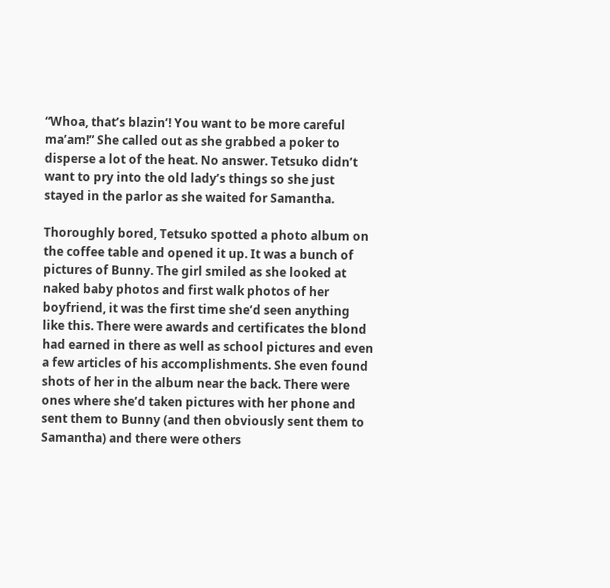“Whoa, that’s blazin’! You want to be more careful ma’am!” She called out as she grabbed a poker to disperse a lot of the heat. No answer. Tetsuko didn’t want to pry into the old lady’s things so she just stayed in the parlor as she waited for Samantha.

Thoroughly bored, Tetsuko spotted a photo album on the coffee table and opened it up. It was a bunch of pictures of Bunny. The girl smiled as she looked at naked baby photos and first walk photos of her boyfriend, it was the first time she’d seen anything like this. There were awards and certificates the blond had earned in there as well as school pictures and even a few articles of his accomplishments. She even found shots of her in the album near the back. There were ones where she’d taken pictures with her phone and sent them to Bunny (and then obviously sent them to Samantha) and there were others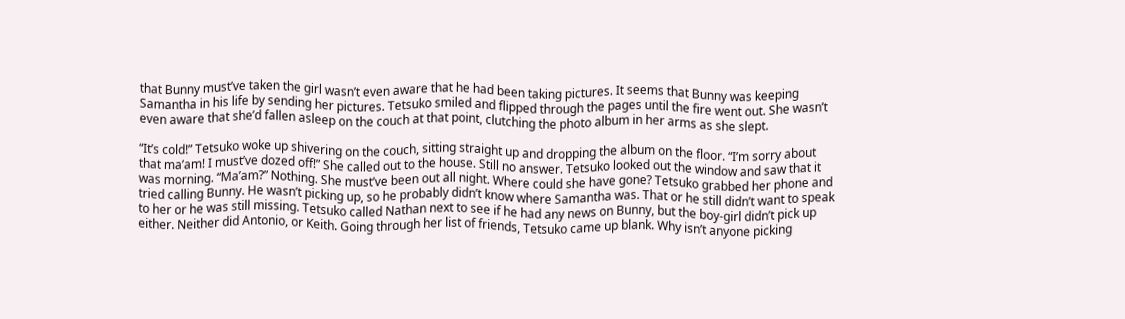that Bunny must’ve taken the girl wasn’t even aware that he had been taking pictures. It seems that Bunny was keeping Samantha in his life by sending her pictures. Tetsuko smiled and flipped through the pages until the fire went out. She wasn’t even aware that she’d fallen asleep on the couch at that point, clutching the photo album in her arms as she slept.

“It’s cold!” Tetsuko woke up shivering on the couch, sitting straight up and dropping the album on the floor. “I’m sorry about that ma’am! I must’ve dozed off!” She called out to the house. Still no answer. Tetsuko looked out the window and saw that it was morning. “Ma’am?” Nothing. She must’ve been out all night. Where could she have gone? Tetsuko grabbed her phone and tried calling Bunny. He wasn’t picking up, so he probably didn’t know where Samantha was. That or he still didn’t want to speak to her or he was still missing. Tetsuko called Nathan next to see if he had any news on Bunny, but the boy-girl didn’t pick up either. Neither did Antonio, or Keith. Going through her list of friends, Tetsuko came up blank. Why isn’t anyone picking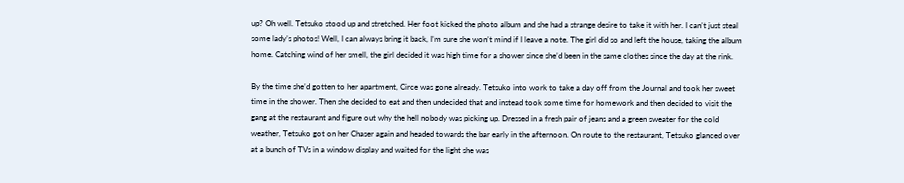up? Oh well. Tetsuko stood up and stretched. Her foot kicked the photo album and she had a strange desire to take it with her. I can’t just steal some lady’s photos! Well, I can always bring it back, I’m sure she won’t mind if I leave a note. The girl did so and left the house, taking the album home. Catching wind of her smell, the girl decided it was high time for a shower since she’d been in the same clothes since the day at the rink.

By the time she’d gotten to her apartment, Circe was gone already. Tetsuko into work to take a day off from the Journal and took her sweet time in the shower. Then she decided to eat and then undecided that and instead took some time for homework and then decided to visit the gang at the restaurant and figure out why the hell nobody was picking up. Dressed in a fresh pair of jeans and a green sweater for the cold weather, Tetsuko got on her Chaser again and headed towards the bar early in the afternoon. On route to the restaurant, Tetsuko glanced over at a bunch of TVs in a window display and waited for the light she was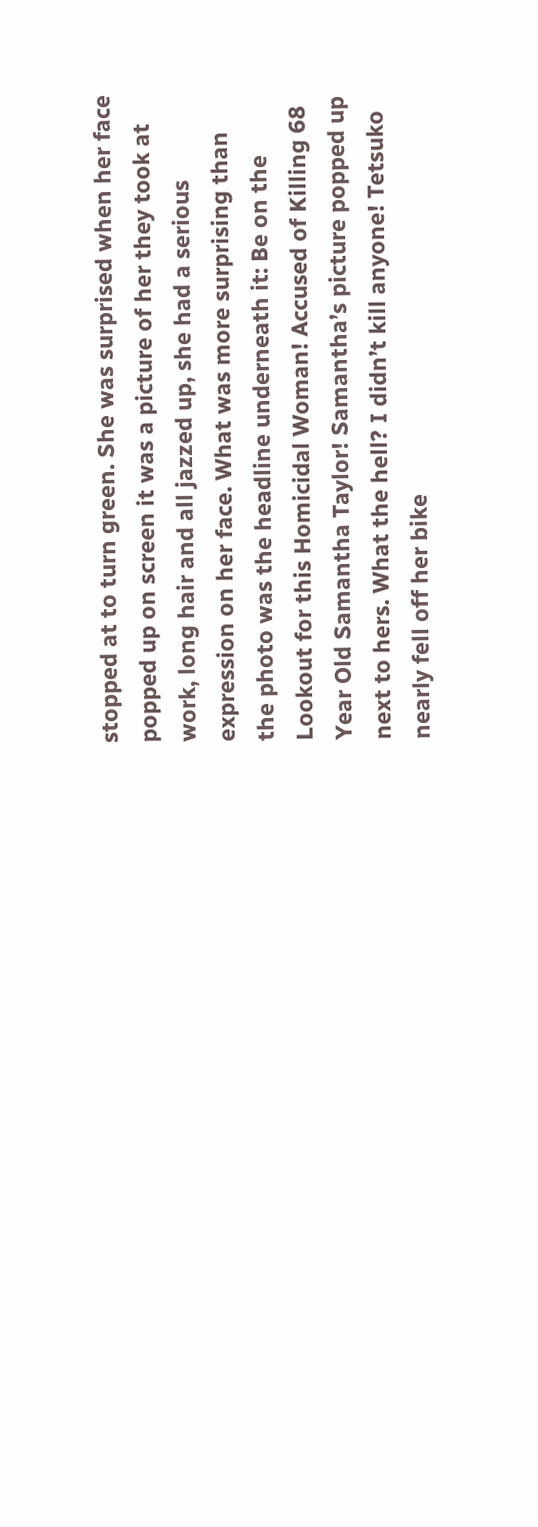stopped at to turn green. She was surprised when her face popped up on screen it was a picture of her they took at work, long hair and all jazzed up, she had a serious expression on her face. What was more surprising than the photo was the headline underneath it: Be on the Lookout for this Homicidal Woman! Accused of Killing 68 Year Old Samantha Taylor! Samantha’s picture popped up next to hers. What the hell? I didn’t kill anyone! Tetsuko nearly fell off her bike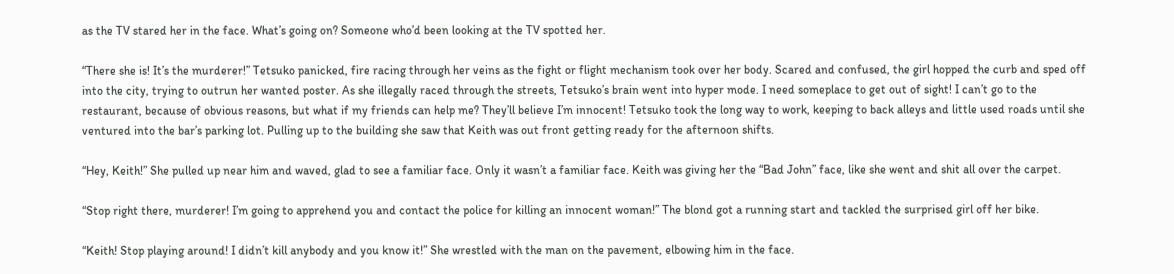as the TV stared her in the face. What’s going on? Someone who’d been looking at the TV spotted her.

“There she is! It’s the murderer!” Tetsuko panicked, fire racing through her veins as the fight or flight mechanism took over her body. Scared and confused, the girl hopped the curb and sped off into the city, trying to outrun her wanted poster. As she illegally raced through the streets, Tetsuko’s brain went into hyper mode. I need someplace to get out of sight! I can’t go to the restaurant, because of obvious reasons, but what if my friends can help me? They’ll believe I’m innocent! Tetsuko took the long way to work, keeping to back alleys and little used roads until she ventured into the bar’s parking lot. Pulling up to the building she saw that Keith was out front getting ready for the afternoon shifts.

“Hey, Keith!” She pulled up near him and waved, glad to see a familiar face. Only it wasn’t a familiar face. Keith was giving her the “Bad John” face, like she went and shit all over the carpet.

“Stop right there, murderer! I’m going to apprehend you and contact the police for killing an innocent woman!” The blond got a running start and tackled the surprised girl off her bike.

“Keith! Stop playing around! I didn’t kill anybody and you know it!” She wrestled with the man on the pavement, elbowing him in the face.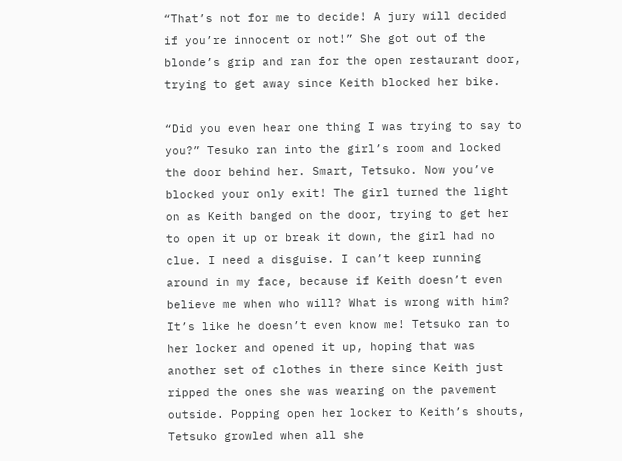“That’s not for me to decide! A jury will decided if you’re innocent or not!” She got out of the blonde’s grip and ran for the open restaurant door, trying to get away since Keith blocked her bike.

“Did you even hear one thing I was trying to say to you?” Tesuko ran into the girl’s room and locked the door behind her. Smart, Tetsuko. Now you’ve blocked your only exit! The girl turned the light on as Keith banged on the door, trying to get her to open it up or break it down, the girl had no clue. I need a disguise. I can’t keep running around in my face, because if Keith doesn’t even believe me when who will? What is wrong with him? It’s like he doesn’t even know me! Tetsuko ran to her locker and opened it up, hoping that was another set of clothes in there since Keith just ripped the ones she was wearing on the pavement outside. Popping open her locker to Keith’s shouts, Tetsuko growled when all she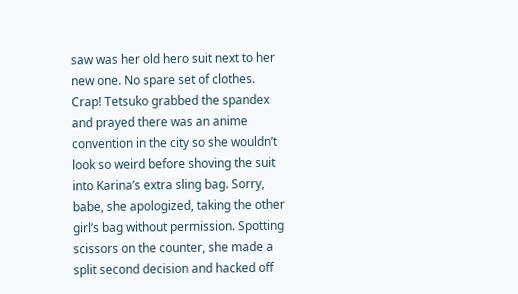saw was her old hero suit next to her new one. No spare set of clothes. Crap! Tetsuko grabbed the spandex and prayed there was an anime convention in the city so she wouldn’t look so weird before shoving the suit into Karina’s extra sling bag. Sorry, babe, she apologized, taking the other girl’s bag without permission. Spotting scissors on the counter, she made a split second decision and hacked off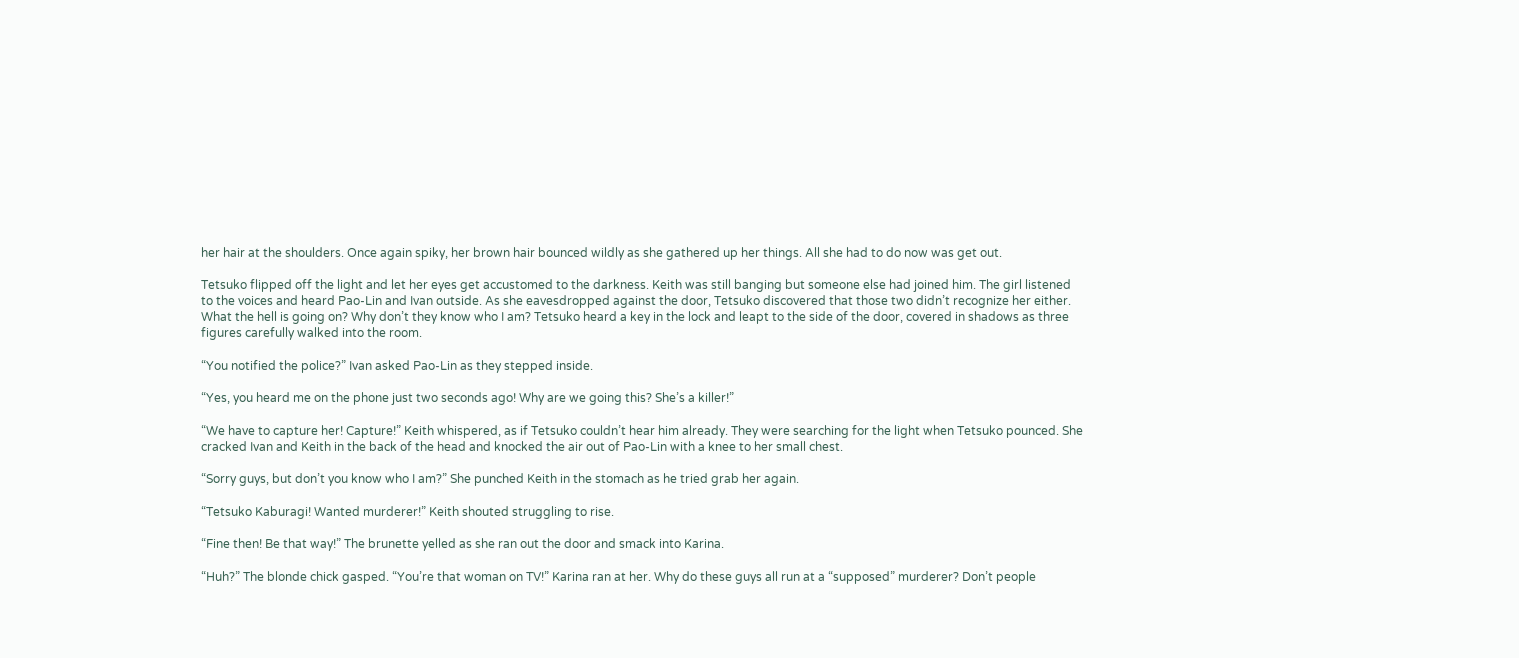her hair at the shoulders. Once again spiky, her brown hair bounced wildly as she gathered up her things. All she had to do now was get out.

Tetsuko flipped off the light and let her eyes get accustomed to the darkness. Keith was still banging but someone else had joined him. The girl listened to the voices and heard Pao-Lin and Ivan outside. As she eavesdropped against the door, Tetsuko discovered that those two didn’t recognize her either. What the hell is going on? Why don’t they know who I am? Tetsuko heard a key in the lock and leapt to the side of the door, covered in shadows as three figures carefully walked into the room.

“You notified the police?” Ivan asked Pao-Lin as they stepped inside.

“Yes, you heard me on the phone just two seconds ago! Why are we going this? She’s a killer!”

“We have to capture her! Capture!” Keith whispered, as if Tetsuko couldn’t hear him already. They were searching for the light when Tetsuko pounced. She cracked Ivan and Keith in the back of the head and knocked the air out of Pao-Lin with a knee to her small chest.

“Sorry guys, but don’t you know who I am?” She punched Keith in the stomach as he tried grab her again.

“Tetsuko Kaburagi! Wanted murderer!” Keith shouted struggling to rise.

“Fine then! Be that way!” The brunette yelled as she ran out the door and smack into Karina.

“Huh?” The blonde chick gasped. “You’re that woman on TV!” Karina ran at her. Why do these guys all run at a “supposed” murderer? Don’t people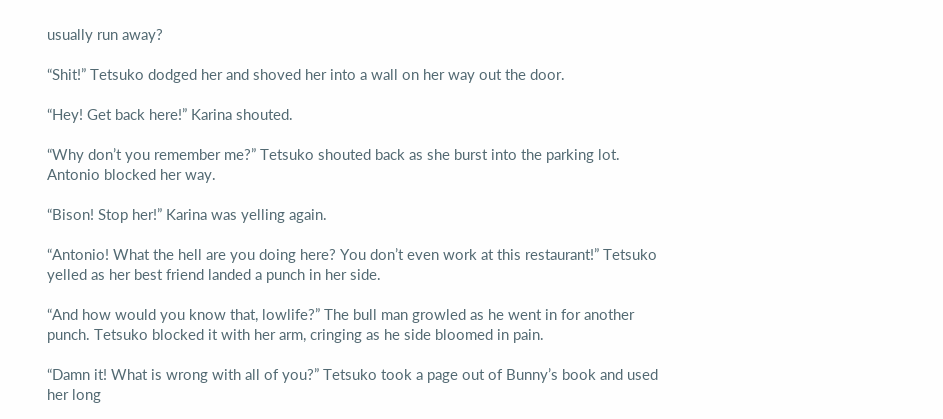usually run away?

“Shit!” Tetsuko dodged her and shoved her into a wall on her way out the door.

“Hey! Get back here!” Karina shouted.

“Why don’t you remember me?” Tetsuko shouted back as she burst into the parking lot. Antonio blocked her way.

“Bison! Stop her!” Karina was yelling again.

“Antonio! What the hell are you doing here? You don’t even work at this restaurant!” Tetsuko yelled as her best friend landed a punch in her side.

“And how would you know that, lowlife?” The bull man growled as he went in for another punch. Tetsuko blocked it with her arm, cringing as he side bloomed in pain.

“Damn it! What is wrong with all of you?” Tetsuko took a page out of Bunny’s book and used her long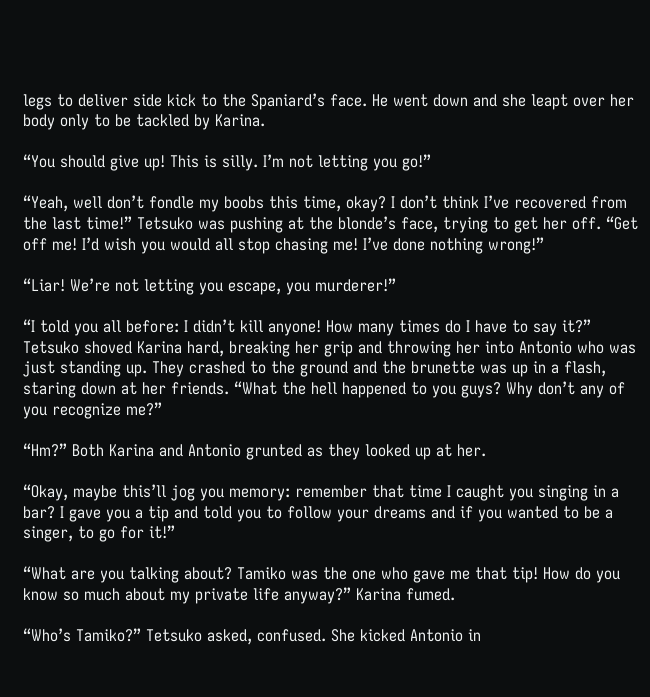legs to deliver side kick to the Spaniard’s face. He went down and she leapt over her body only to be tackled by Karina.

“You should give up! This is silly. I’m not letting you go!”

“Yeah, well don’t fondle my boobs this time, okay? I don’t think I’ve recovered from the last time!” Tetsuko was pushing at the blonde’s face, trying to get her off. “Get off me! I’d wish you would all stop chasing me! I’ve done nothing wrong!”

“Liar! We’re not letting you escape, you murderer!”

“I told you all before: I didn’t kill anyone! How many times do I have to say it?” Tetsuko shoved Karina hard, breaking her grip and throwing her into Antonio who was just standing up. They crashed to the ground and the brunette was up in a flash, staring down at her friends. “What the hell happened to you guys? Why don’t any of you recognize me?”

“Hm?” Both Karina and Antonio grunted as they looked up at her.

“Okay, maybe this’ll jog you memory: remember that time I caught you singing in a bar? I gave you a tip and told you to follow your dreams and if you wanted to be a singer, to go for it!”

“What are you talking about? Tamiko was the one who gave me that tip! How do you know so much about my private life anyway?” Karina fumed.

“Who’s Tamiko?” Tetsuko asked, confused. She kicked Antonio in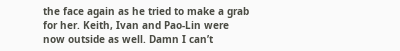the face again as he tried to make a grab for her. Keith, Ivan and Pao-Lin were now outside as well. Damn I can’t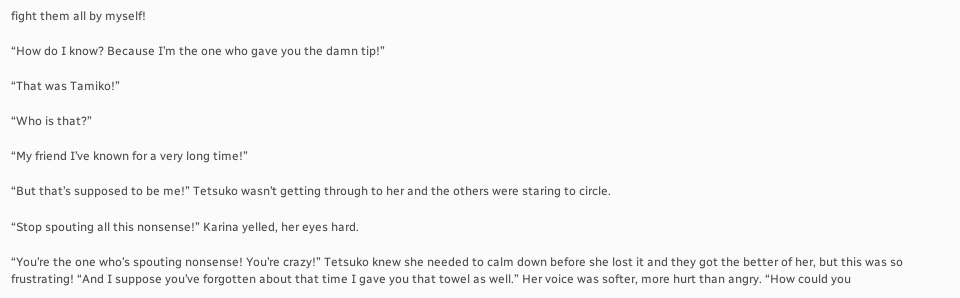fight them all by myself!

“How do I know? Because I’m the one who gave you the damn tip!”

“That was Tamiko!”

“Who is that?”

“My friend I’ve known for a very long time!”

“But that’s supposed to be me!” Tetsuko wasn’t getting through to her and the others were staring to circle.

“Stop spouting all this nonsense!” Karina yelled, her eyes hard.

“You’re the one who’s spouting nonsense! You’re crazy!” Tetsuko knew she needed to calm down before she lost it and they got the better of her, but this was so frustrating! “And I suppose you’ve forgotten about that time I gave you that towel as well.” Her voice was softer, more hurt than angry. “How could you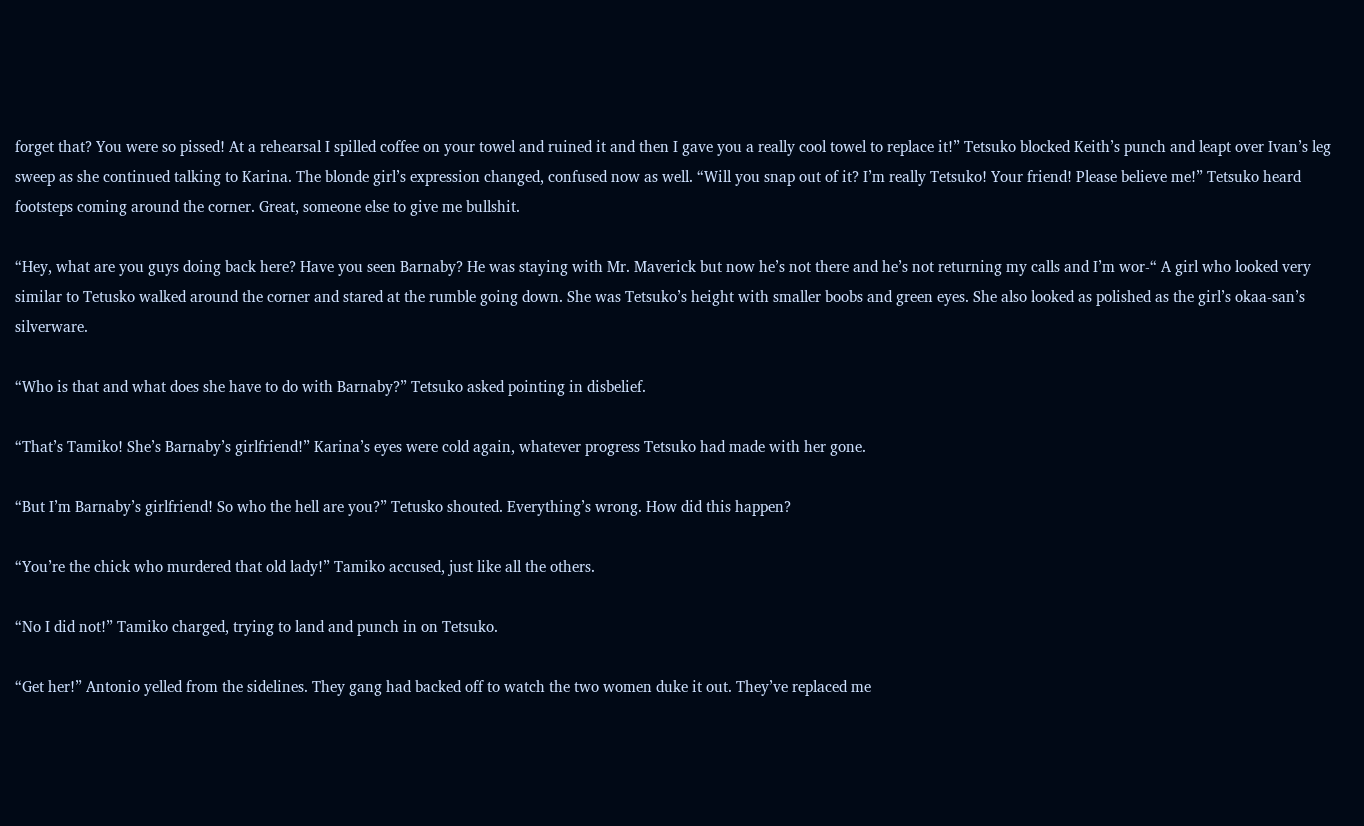forget that? You were so pissed! At a rehearsal I spilled coffee on your towel and ruined it and then I gave you a really cool towel to replace it!” Tetsuko blocked Keith’s punch and leapt over Ivan’s leg sweep as she continued talking to Karina. The blonde girl’s expression changed, confused now as well. “Will you snap out of it? I’m really Tetsuko! Your friend! Please believe me!” Tetsuko heard footsteps coming around the corner. Great, someone else to give me bullshit.

“Hey, what are you guys doing back here? Have you seen Barnaby? He was staying with Mr. Maverick but now he’s not there and he’s not returning my calls and I’m wor-“ A girl who looked very similar to Tetusko walked around the corner and stared at the rumble going down. She was Tetsuko’s height with smaller boobs and green eyes. She also looked as polished as the girl’s okaa-san’s silverware.

“Who is that and what does she have to do with Barnaby?” Tetsuko asked pointing in disbelief.

“That’s Tamiko! She’s Barnaby’s girlfriend!” Karina’s eyes were cold again, whatever progress Tetsuko had made with her gone.

“But I’m Barnaby’s girlfriend! So who the hell are you?” Tetusko shouted. Everything’s wrong. How did this happen?

“You’re the chick who murdered that old lady!” Tamiko accused, just like all the others.

“No I did not!” Tamiko charged, trying to land and punch in on Tetsuko.

“Get her!” Antonio yelled from the sidelines. They gang had backed off to watch the two women duke it out. They’ve replaced me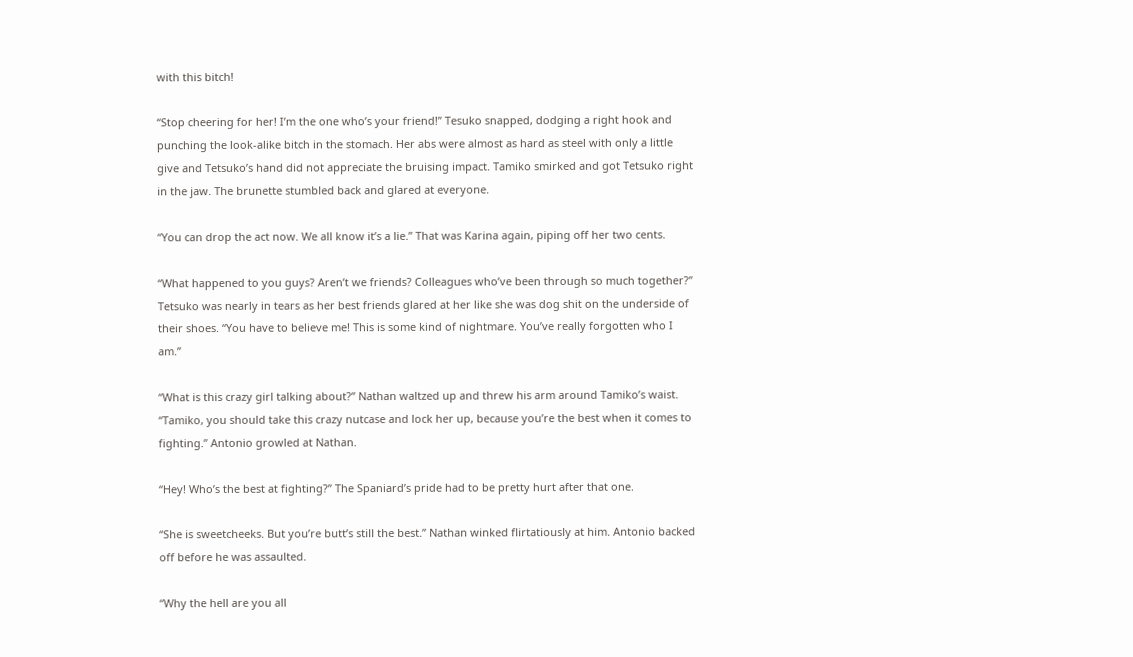with this bitch!

“Stop cheering for her! I’m the one who’s your friend!” Tesuko snapped, dodging a right hook and punching the look-alike bitch in the stomach. Her abs were almost as hard as steel with only a little give and Tetsuko’s hand did not appreciate the bruising impact. Tamiko smirked and got Tetsuko right in the jaw. The brunette stumbled back and glared at everyone.

“You can drop the act now. We all know it’s a lie.” That was Karina again, piping off her two cents.

“What happened to you guys? Aren’t we friends? Colleagues who’ve been through so much together?” Tetsuko was nearly in tears as her best friends glared at her like she was dog shit on the underside of their shoes. “You have to believe me! This is some kind of nightmare. You’ve really forgotten who I am.”

“What is this crazy girl talking about?” Nathan waltzed up and threw his arm around Tamiko’s waist. “Tamiko, you should take this crazy nutcase and lock her up, because you’re the best when it comes to fighting.” Antonio growled at Nathan.

“Hey! Who’s the best at fighting?” The Spaniard’s pride had to be pretty hurt after that one.

“She is sweetcheeks. But you’re butt’s still the best.” Nathan winked flirtatiously at him. Antonio backed off before he was assaulted.

“Why the hell are you all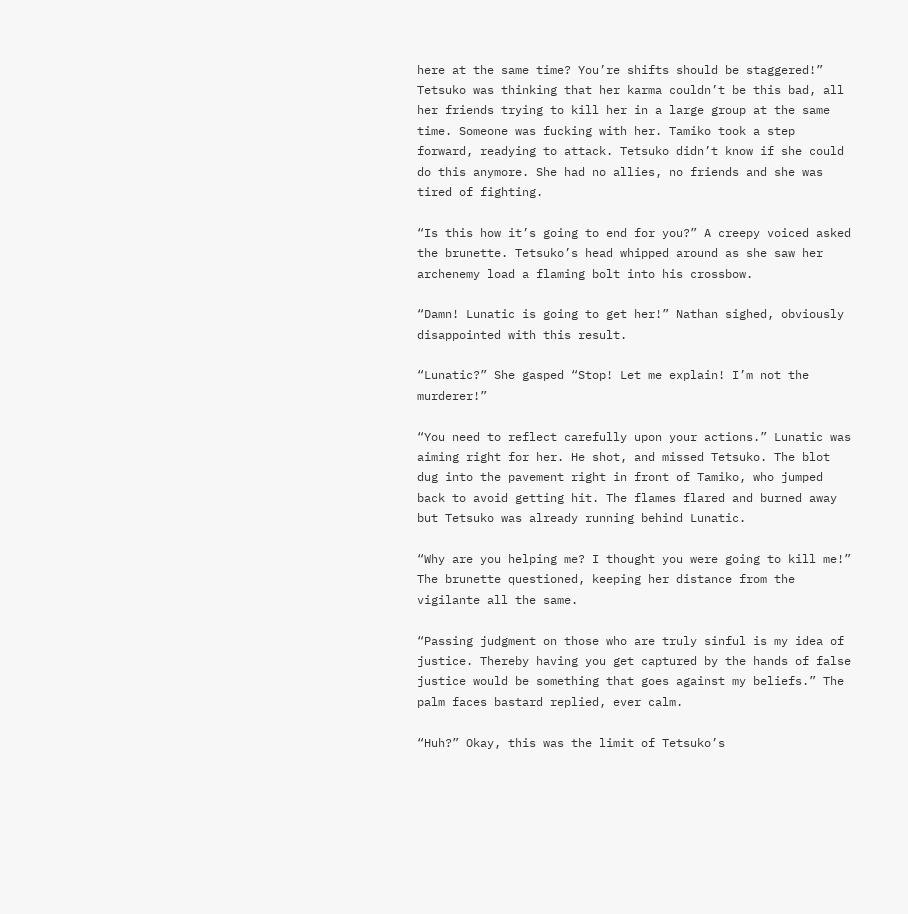here at the same time? You’re shifts should be staggered!” Tetsuko was thinking that her karma couldn’t be this bad, all her friends trying to kill her in a large group at the same time. Someone was fucking with her. Tamiko took a step forward, readying to attack. Tetsuko didn’t know if she could do this anymore. She had no allies, no friends and she was tired of fighting.

“Is this how it’s going to end for you?” A creepy voiced asked the brunette. Tetsuko’s head whipped around as she saw her archenemy load a flaming bolt into his crossbow.

“Damn! Lunatic is going to get her!” Nathan sighed, obviously disappointed with this result.

“Lunatic?” She gasped “Stop! Let me explain! I’m not the murderer!”

“You need to reflect carefully upon your actions.” Lunatic was aiming right for her. He shot, and missed Tetsuko. The blot dug into the pavement right in front of Tamiko, who jumped back to avoid getting hit. The flames flared and burned away but Tetsuko was already running behind Lunatic.

“Why are you helping me? I thought you were going to kill me!” The brunette questioned, keeping her distance from the vigilante all the same.

“Passing judgment on those who are truly sinful is my idea of justice. Thereby having you get captured by the hands of false justice would be something that goes against my beliefs.” The palm faces bastard replied, ever calm.

“Huh?” Okay, this was the limit of Tetsuko’s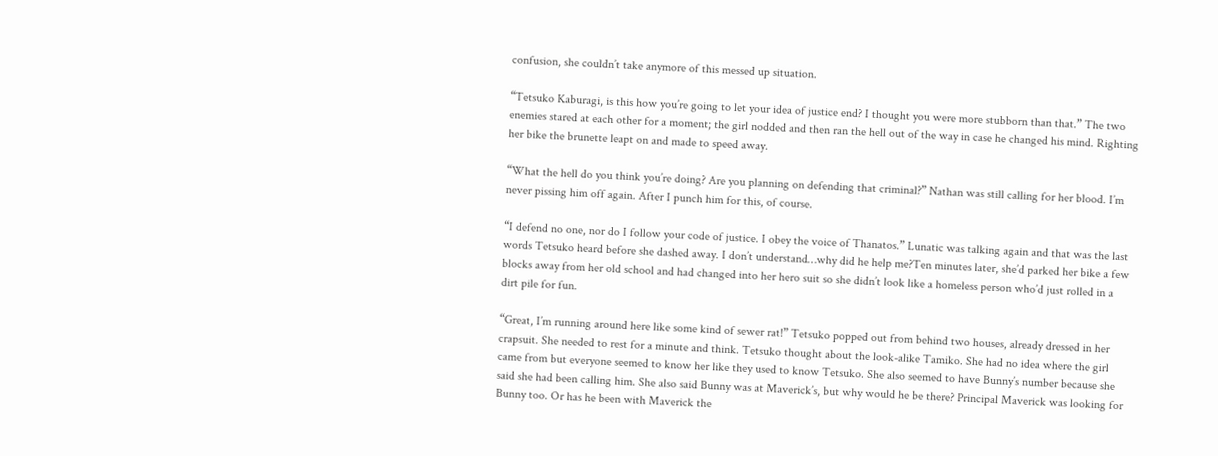confusion, she couldn’t take anymore of this messed up situation.

“Tetsuko Kaburagi, is this how you’re going to let your idea of justice end? I thought you were more stubborn than that.” The two enemies stared at each other for a moment; the girl nodded and then ran the hell out of the way in case he changed his mind. Righting her bike the brunette leapt on and made to speed away.

“What the hell do you think you’re doing? Are you planning on defending that criminal?” Nathan was still calling for her blood. I’m never pissing him off again. After I punch him for this, of course.

“I defend no one, nor do I follow your code of justice. I obey the voice of Thanatos.” Lunatic was talking again and that was the last words Tetsuko heard before she dashed away. I don’t understand…why did he help me?Ten minutes later, she’d parked her bike a few blocks away from her old school and had changed into her hero suit so she didn’t look like a homeless person who’d just rolled in a dirt pile for fun.

“Great, I’m running around here like some kind of sewer rat!” Tetsuko popped out from behind two houses, already dressed in her crapsuit. She needed to rest for a minute and think. Tetsuko thought about the look-alike Tamiko. She had no idea where the girl came from but everyone seemed to know her like they used to know Tetsuko. She also seemed to have Bunny’s number because she said she had been calling him. She also said Bunny was at Maverick’s, but why would he be there? Principal Maverick was looking for Bunny too. Or has he been with Maverick the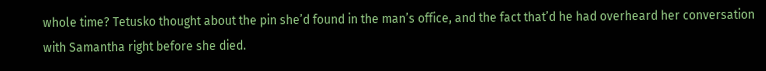whole time? Tetusko thought about the pin she’d found in the man’s office, and the fact that’d he had overheard her conversation with Samantha right before she died.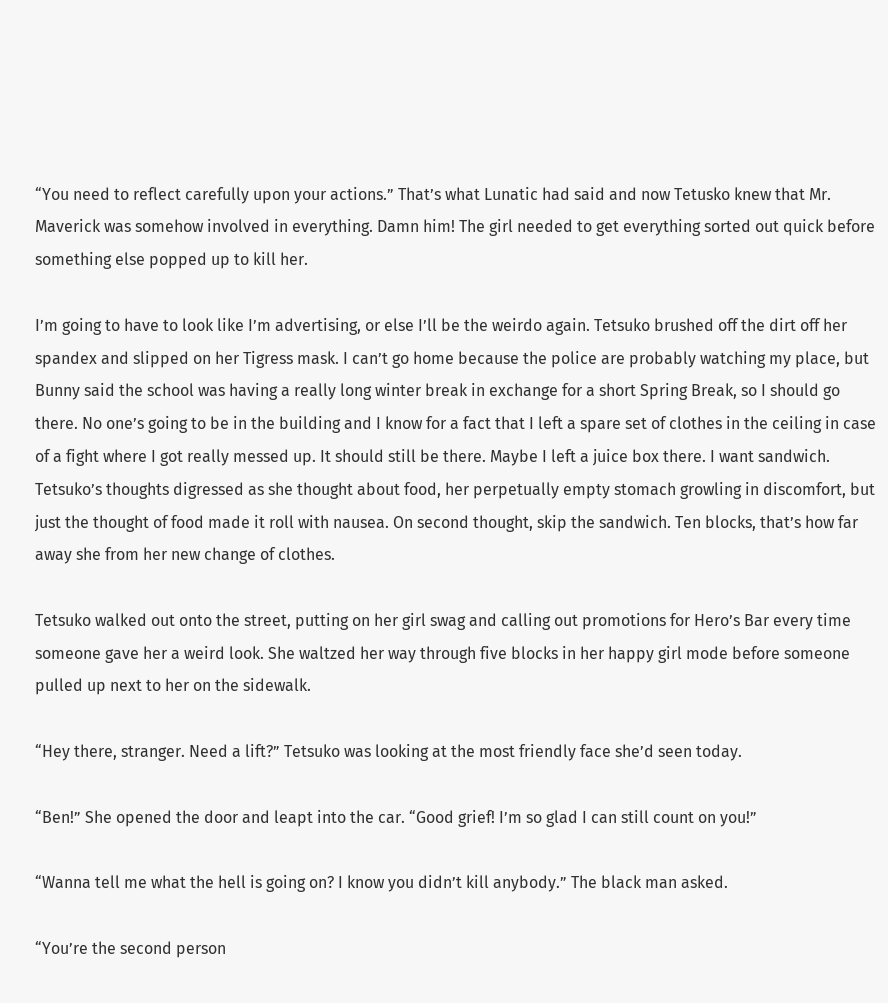“You need to reflect carefully upon your actions.” That’s what Lunatic had said and now Tetusko knew that Mr. Maverick was somehow involved in everything. Damn him! The girl needed to get everything sorted out quick before something else popped up to kill her.

I’m going to have to look like I’m advertising, or else I’ll be the weirdo again. Tetsuko brushed off the dirt off her spandex and slipped on her Tigress mask. I can’t go home because the police are probably watching my place, but Bunny said the school was having a really long winter break in exchange for a short Spring Break, so I should go there. No one’s going to be in the building and I know for a fact that I left a spare set of clothes in the ceiling in case of a fight where I got really messed up. It should still be there. Maybe I left a juice box there. I want sandwich. Tetsuko’s thoughts digressed as she thought about food, her perpetually empty stomach growling in discomfort, but just the thought of food made it roll with nausea. On second thought, skip the sandwich. Ten blocks, that’s how far away she from her new change of clothes.

Tetsuko walked out onto the street, putting on her girl swag and calling out promotions for Hero’s Bar every time someone gave her a weird look. She waltzed her way through five blocks in her happy girl mode before someone pulled up next to her on the sidewalk.

“Hey there, stranger. Need a lift?” Tetsuko was looking at the most friendly face she’d seen today.

“Ben!” She opened the door and leapt into the car. “Good grief! I’m so glad I can still count on you!”

“Wanna tell me what the hell is going on? I know you didn’t kill anybody.” The black man asked.

“You’re the second person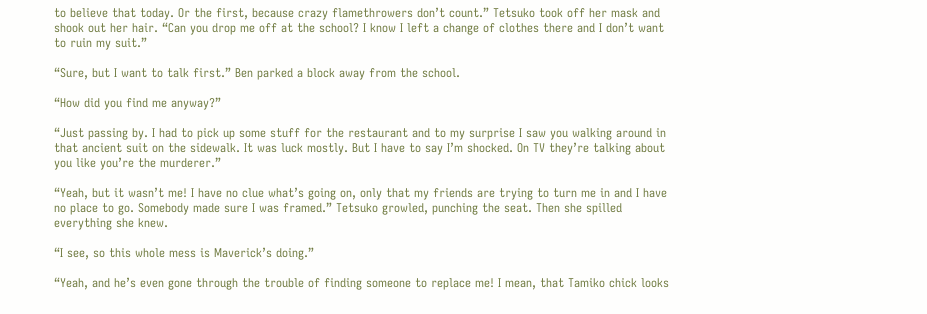to believe that today. Or the first, because crazy flamethrowers don’t count.” Tetsuko took off her mask and shook out her hair. “Can you drop me off at the school? I know I left a change of clothes there and I don’t want to ruin my suit.”

“Sure, but I want to talk first.” Ben parked a block away from the school.

“How did you find me anyway?”

“Just passing by. I had to pick up some stuff for the restaurant and to my surprise I saw you walking around in that ancient suit on the sidewalk. It was luck mostly. But I have to say I’m shocked. On TV they’re talking about you like you’re the murderer.”

“Yeah, but it wasn’t me! I have no clue what’s going on, only that my friends are trying to turn me in and I have no place to go. Somebody made sure I was framed.” Tetsuko growled, punching the seat. Then she spilled everything she knew.

“I see, so this whole mess is Maverick’s doing.”

“Yeah, and he’s even gone through the trouble of finding someone to replace me! I mean, that Tamiko chick looks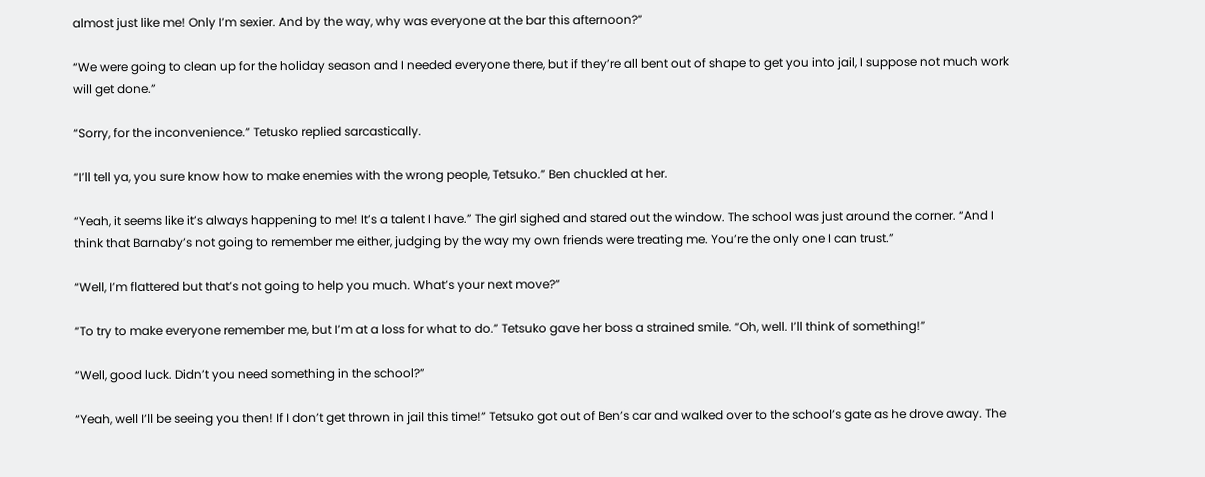almost just like me! Only I’m sexier. And by the way, why was everyone at the bar this afternoon?”

“We were going to clean up for the holiday season and I needed everyone there, but if they’re all bent out of shape to get you into jail, I suppose not much work will get done.”

“Sorry, for the inconvenience.” Tetusko replied sarcastically.

“I’ll tell ya, you sure know how to make enemies with the wrong people, Tetsuko.” Ben chuckled at her.

“Yeah, it seems like it’s always happening to me! It’s a talent I have.” The girl sighed and stared out the window. The school was just around the corner. “And I think that Barnaby’s not going to remember me either, judging by the way my own friends were treating me. You’re the only one I can trust.”

“Well, I’m flattered but that’s not going to help you much. What’s your next move?”

“To try to make everyone remember me, but I’m at a loss for what to do.” Tetsuko gave her boss a strained smile. “Oh, well. I’ll think of something!”

“Well, good luck. Didn’t you need something in the school?”

“Yeah, well I’ll be seeing you then! If I don’t get thrown in jail this time!” Tetsuko got out of Ben’s car and walked over to the school’s gate as he drove away. The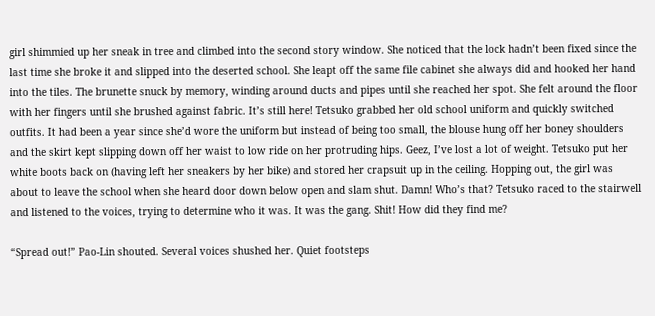girl shimmied up her sneak in tree and climbed into the second story window. She noticed that the lock hadn’t been fixed since the last time she broke it and slipped into the deserted school. She leapt off the same file cabinet she always did and hooked her hand into the tiles. The brunette snuck by memory, winding around ducts and pipes until she reached her spot. She felt around the floor with her fingers until she brushed against fabric. It’s still here! Tetsuko grabbed her old school uniform and quickly switched outfits. It had been a year since she’d wore the uniform but instead of being too small, the blouse hung off her boney shoulders and the skirt kept slipping down off her waist to low ride on her protruding hips. Geez, I’ve lost a lot of weight. Tetsuko put her white boots back on (having left her sneakers by her bike) and stored her crapsuit up in the ceiling. Hopping out, the girl was about to leave the school when she heard door down below open and slam shut. Damn! Who’s that? Tetsuko raced to the stairwell and listened to the voices, trying to determine who it was. It was the gang. Shit! How did they find me?

“Spread out!” Pao-Lin shouted. Several voices shushed her. Quiet footsteps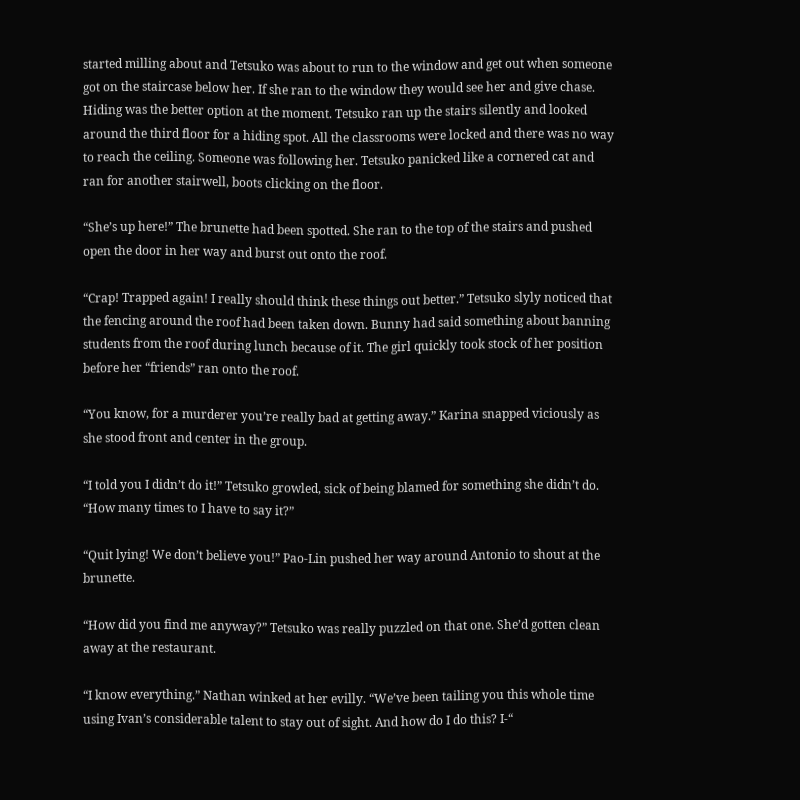started milling about and Tetsuko was about to run to the window and get out when someone got on the staircase below her. If she ran to the window they would see her and give chase. Hiding was the better option at the moment. Tetsuko ran up the stairs silently and looked around the third floor for a hiding spot. All the classrooms were locked and there was no way to reach the ceiling. Someone was following her. Tetsuko panicked like a cornered cat and ran for another stairwell, boots clicking on the floor.

“She’s up here!” The brunette had been spotted. She ran to the top of the stairs and pushed open the door in her way and burst out onto the roof.

“Crap! Trapped again! I really should think these things out better.” Tetsuko slyly noticed that the fencing around the roof had been taken down. Bunny had said something about banning students from the roof during lunch because of it. The girl quickly took stock of her position before her “friends” ran onto the roof.

“You know, for a murderer you’re really bad at getting away.” Karina snapped viciously as she stood front and center in the group.

“I told you I didn’t do it!” Tetsuko growled, sick of being blamed for something she didn’t do. “How many times to I have to say it?”

“Quit lying! We don’t believe you!” Pao-Lin pushed her way around Antonio to shout at the brunette.

“How did you find me anyway?” Tetsuko was really puzzled on that one. She’d gotten clean away at the restaurant.

“I know everything.” Nathan winked at her evilly. “We’ve been tailing you this whole time using Ivan’s considerable talent to stay out of sight. And how do I do this? I-“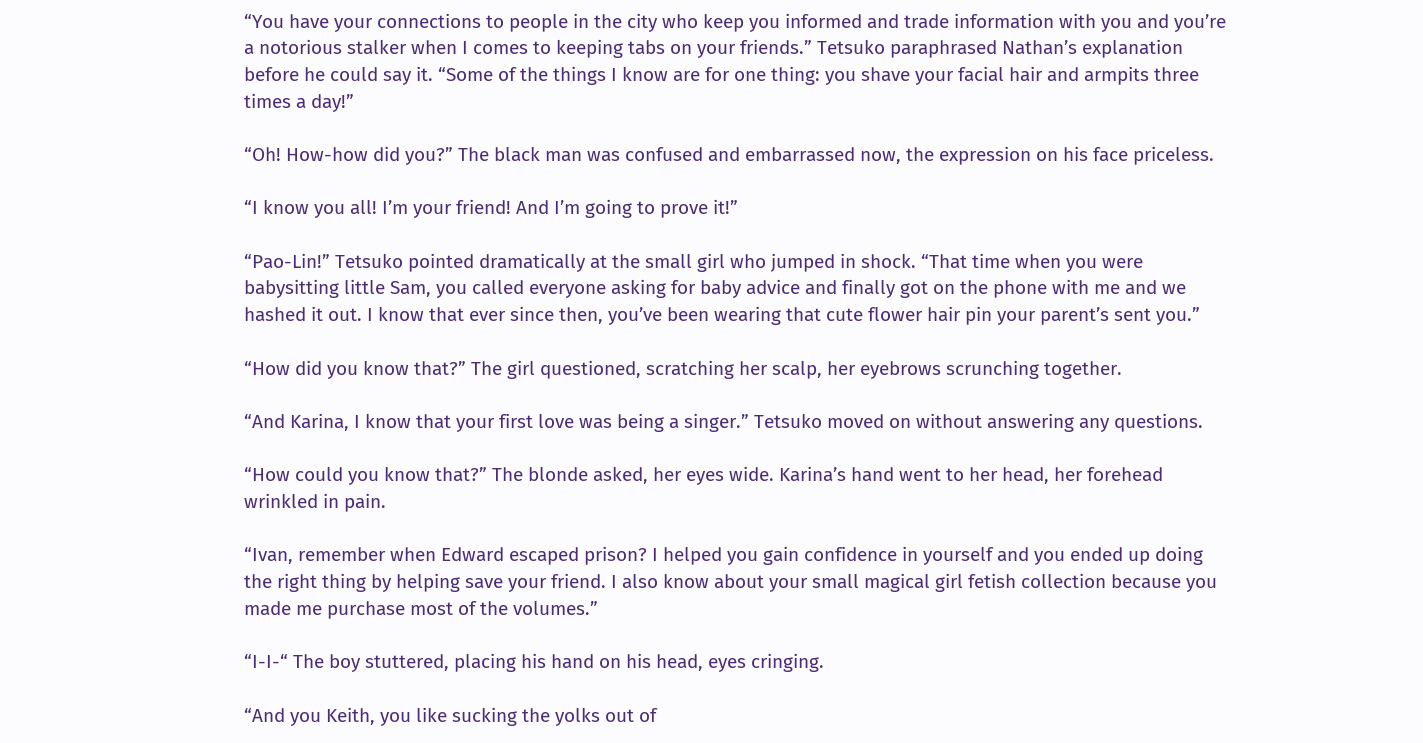“You have your connections to people in the city who keep you informed and trade information with you and you’re a notorious stalker when I comes to keeping tabs on your friends.” Tetsuko paraphrased Nathan’s explanation before he could say it. “Some of the things I know are for one thing: you shave your facial hair and armpits three times a day!”

“Oh! How-how did you?” The black man was confused and embarrassed now, the expression on his face priceless.

“I know you all! I’m your friend! And I’m going to prove it!”

“Pao-Lin!” Tetsuko pointed dramatically at the small girl who jumped in shock. “That time when you were babysitting little Sam, you called everyone asking for baby advice and finally got on the phone with me and we hashed it out. I know that ever since then, you’ve been wearing that cute flower hair pin your parent’s sent you.”

“How did you know that?” The girl questioned, scratching her scalp, her eyebrows scrunching together.

“And Karina, I know that your first love was being a singer.” Tetsuko moved on without answering any questions.

“How could you know that?” The blonde asked, her eyes wide. Karina’s hand went to her head, her forehead wrinkled in pain.

“Ivan, remember when Edward escaped prison? I helped you gain confidence in yourself and you ended up doing the right thing by helping save your friend. I also know about your small magical girl fetish collection because you made me purchase most of the volumes.”

“I-I-“ The boy stuttered, placing his hand on his head, eyes cringing.

“And you Keith, you like sucking the yolks out of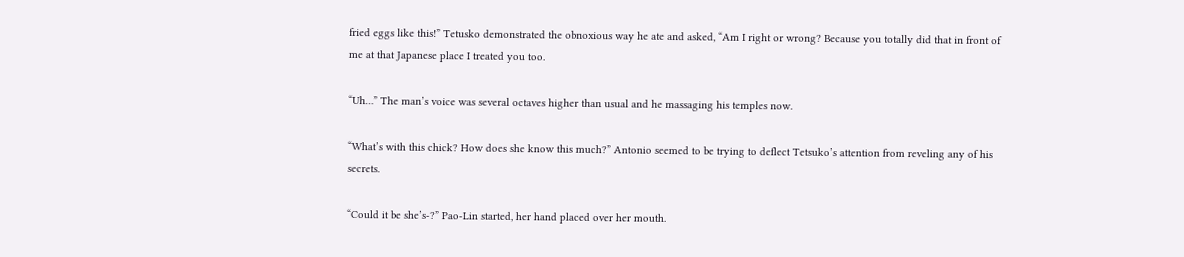fried eggs like this!” Tetusko demonstrated the obnoxious way he ate and asked, “Am I right or wrong? Because you totally did that in front of me at that Japanese place I treated you too.

“Uh…” The man’s voice was several octaves higher than usual and he massaging his temples now.

“What’s with this chick? How does she know this much?” Antonio seemed to be trying to deflect Tetsuko’s attention from reveling any of his secrets.

“Could it be she’s-?” Pao-Lin started, her hand placed over her mouth.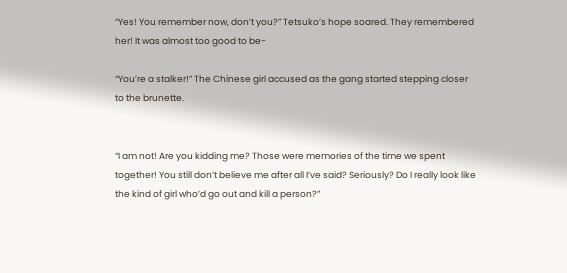“Yes! You remember now, don’t you?” Tetsuko’s hope soared. They remembered her! It was almost too good to be-

“You’re a stalker!” The Chinese girl accused as the gang started stepping closer to the brunette.


“I am not! Are you kidding me? Those were memories of the time we spent together! You still don’t believe me after all I’ve said? Seriously? Do I really look like the kind of girl who’d go out and kill a person?”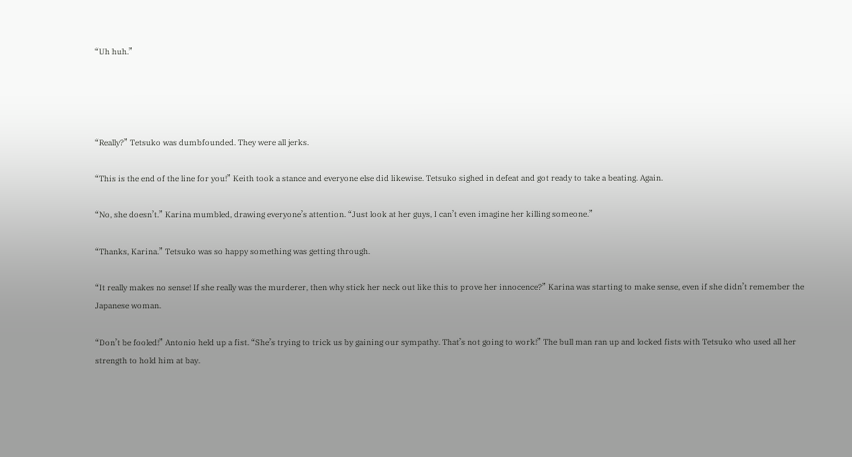“Uh huh.”




“Really?” Tetsuko was dumbfounded. They were all jerks.

“This is the end of the line for you!” Keith took a stance and everyone else did likewise. Tetsuko sighed in defeat and got ready to take a beating. Again.

“No, she doesn’t.” Karina mumbled, drawing everyone’s attention. “Just look at her guys, I can’t even imagine her killing someone.”

“Thanks, Karina.” Tetsuko was so happy something was getting through.

“It really makes no sense! If she really was the murderer, then why stick her neck out like this to prove her innocence?” Karina was starting to make sense, even if she didn’t remember the Japanese woman.

“Don’t be fooled!” Antonio held up a fist. “She’s trying to trick us by gaining our sympathy. That’s not going to work!” The bull man ran up and locked fists with Tetsuko who used all her strength to hold him at bay.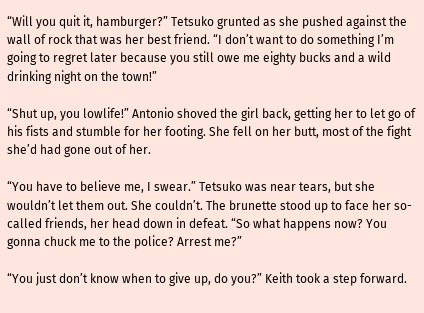“Will you quit it, hamburger?” Tetsuko grunted as she pushed against the wall of rock that was her best friend. “I don’t want to do something I’m going to regret later because you still owe me eighty bucks and a wild drinking night on the town!”

“Shut up, you lowlife!” Antonio shoved the girl back, getting her to let go of his fists and stumble for her footing. She fell on her butt, most of the fight she’d had gone out of her.

“You have to believe me, I swear.” Tetsuko was near tears, but she wouldn’t let them out. She couldn’t. The brunette stood up to face her so-called friends, her head down in defeat. “So what happens now? You gonna chuck me to the police? Arrest me?”

“You just don’t know when to give up, do you?” Keith took a step forward.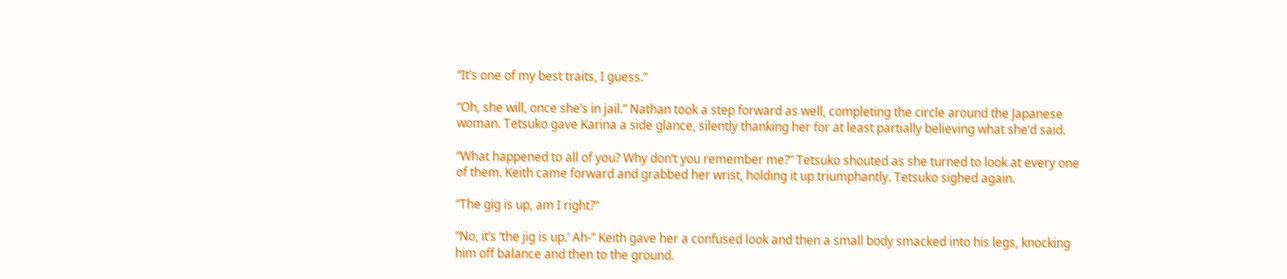“It’s one of my best traits, I guess.”

“Oh, she will, once she’s in jail.” Nathan took a step forward as well, completing the circle around the Japanese woman. Tetsuko gave Karina a side glance, silently thanking her for at least partially believing what she’d said.

“What happened to all of you? Why don’t you remember me?” Tetsuko shouted as she turned to look at every one of them. Keith came forward and grabbed her wrist, holding it up triumphantly. Tetsuko sighed again.

“The gig is up, am I right?”

“No, it’s ‘the jig is up.’ Ah-” Keith gave her a confused look and then a small body smacked into his legs, knocking him off balance and then to the ground.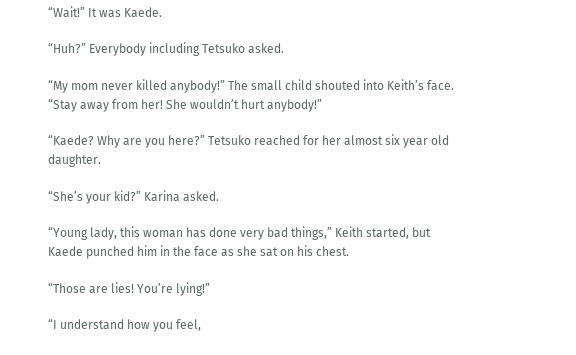“Wait!” It was Kaede.

“Huh?” Everybody including Tetsuko asked.

“My mom never killed anybody!” The small child shouted into Keith’s face. “Stay away from her! She wouldn’t hurt anybody!”

“Kaede? Why are you here?” Tetsuko reached for her almost six year old daughter.

“She’s your kid?” Karina asked.

“Young lady, this woman has done very bad things,” Keith started, but Kaede punched him in the face as she sat on his chest.

“Those are lies! You’re lying!”

“I understand how you feel,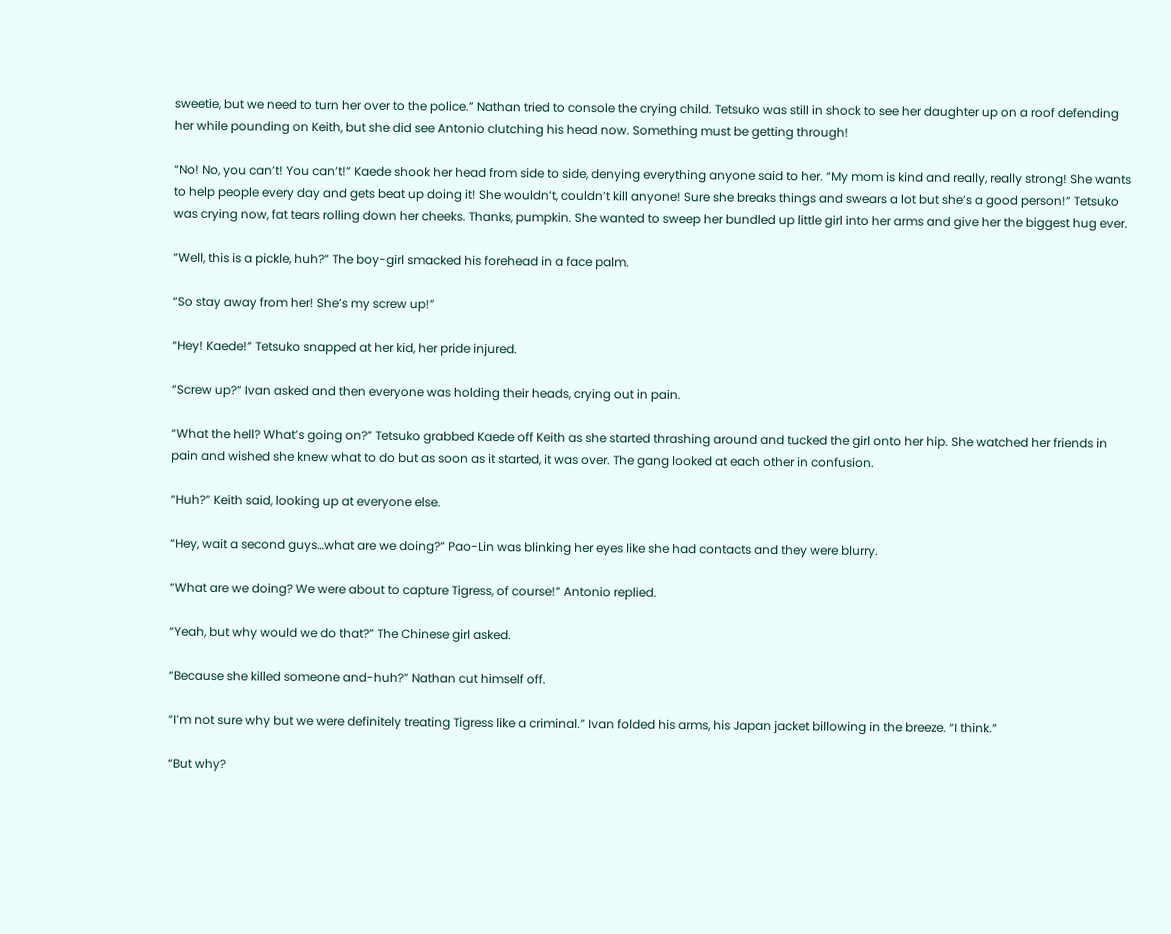sweetie, but we need to turn her over to the police.” Nathan tried to console the crying child. Tetsuko was still in shock to see her daughter up on a roof defending her while pounding on Keith, but she did see Antonio clutching his head now. Something must be getting through!

“No! No, you can’t! You can’t!” Kaede shook her head from side to side, denying everything anyone said to her. “My mom is kind and really, really strong! She wants to help people every day and gets beat up doing it! She wouldn’t, couldn’t kill anyone! Sure she breaks things and swears a lot but she’s a good person!” Tetsuko was crying now, fat tears rolling down her cheeks. Thanks, pumpkin. She wanted to sweep her bundled up little girl into her arms and give her the biggest hug ever.

“Well, this is a pickle, huh?” The boy-girl smacked his forehead in a face palm.

“So stay away from her! She’s my screw up!”

“Hey! Kaede!” Tetsuko snapped at her kid, her pride injured.

“Screw up?” Ivan asked and then everyone was holding their heads, crying out in pain.

“What the hell? What’s going on?” Tetsuko grabbed Kaede off Keith as she started thrashing around and tucked the girl onto her hip. She watched her friends in pain and wished she knew what to do but as soon as it started, it was over. The gang looked at each other in confusion.

“Huh?” Keith said, looking up at everyone else.

“Hey, wait a second guys…what are we doing?” Pao-Lin was blinking her eyes like she had contacts and they were blurry.

“What are we doing? We were about to capture Tigress, of course!” Antonio replied.

“Yeah, but why would we do that?” The Chinese girl asked.

“Because she killed someone and-huh?” Nathan cut himself off.

“I’m not sure why but we were definitely treating Tigress like a criminal.” Ivan folded his arms, his Japan jacket billowing in the breeze. “I think.”

“But why?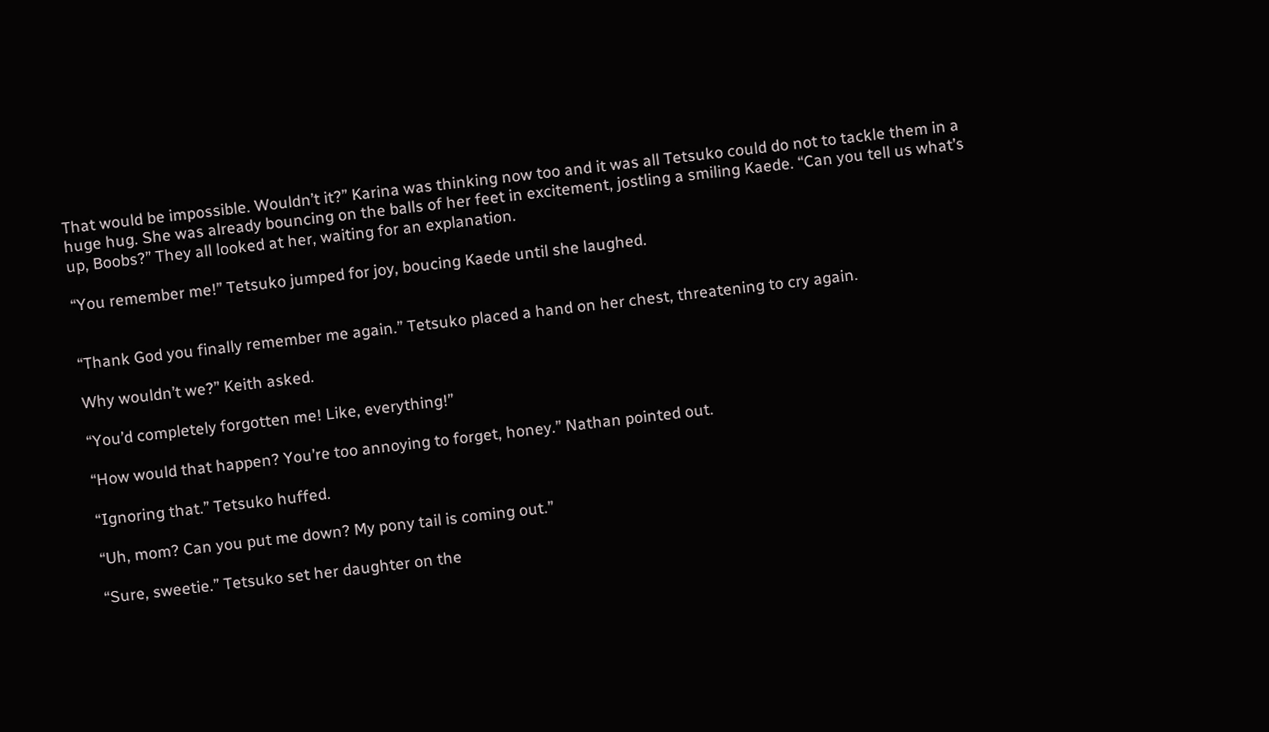That would be impossible. Wouldn’t it?” Karina was thinking now too and it was all Tetsuko could do not to tackle them in a huge hug. She was already bouncing on the balls of her feet in excitement, jostling a smiling Kaede. “Can you tell us what’s up, Boobs?” They all looked at her, waiting for an explanation.

“You remember me!” Tetsuko jumped for joy, boucing Kaede until she laughed.


“Thank God you finally remember me again.” Tetsuko placed a hand on her chest, threatening to cry again.

Why wouldn’t we?” Keith asked.

“You’d completely forgotten me! Like, everything!”

“How would that happen? You’re too annoying to forget, honey.” Nathan pointed out.

“Ignoring that.” Tetsuko huffed.

“Uh, mom? Can you put me down? My pony tail is coming out.”

“Sure, sweetie.” Tetsuko set her daughter on the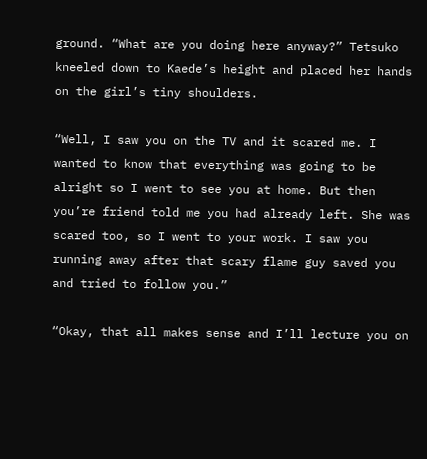ground. “What are you doing here anyway?” Tetsuko kneeled down to Kaede’s height and placed her hands on the girl’s tiny shoulders.

“Well, I saw you on the TV and it scared me. I wanted to know that everything was going to be alright so I went to see you at home. But then you’re friend told me you had already left. She was scared too, so I went to your work. I saw you running away after that scary flame guy saved you and tried to follow you.”

“Okay, that all makes sense and I’ll lecture you on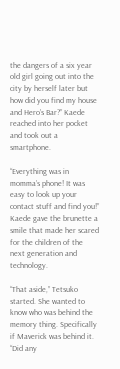the dangers of a six year old girl going out into the city by herself later but how did you find my house and Hero’s Bar?” Kaede reached into her pocket and took out a smartphone.

“Everything was in momma’s phone! It was easy to look up your contact stuff and find you!” Kaede gave the brunette a smile that made her scared for the children of the next generation and technology.

“That aside,” Tetsuko started. She wanted to know who was behind the memory thing. Specifically if Maverick was behind it. “Did any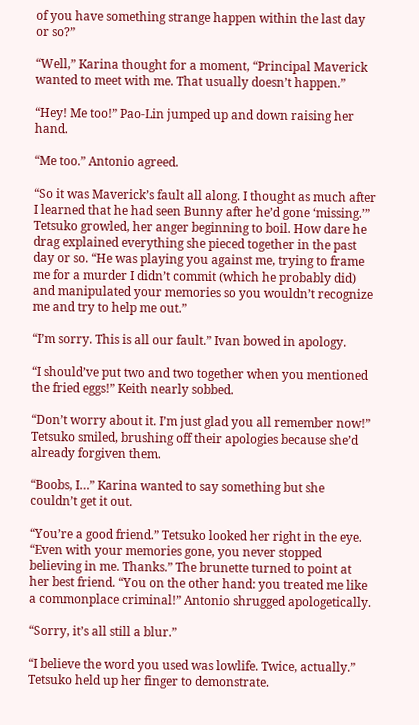of you have something strange happen within the last day or so?”

“Well,” Karina thought for a moment, “Principal Maverick wanted to meet with me. That usually doesn’t happen.”

“Hey! Me too!” Pao-Lin jumped up and down raising her hand.

“Me too.” Antonio agreed.

“So it was Maverick’s fault all along. I thought as much after I learned that he had seen Bunny after he’d gone ‘missing.’” Tetsuko growled, her anger beginning to boil. How dare he drag explained everything she pieced together in the past day or so. “He was playing you against me, trying to frame me for a murder I didn’t commit (which he probably did) and manipulated your memories so you wouldn’t recognize me and try to help me out.”

“I’m sorry. This is all our fault.” Ivan bowed in apology.

“I should’ve put two and two together when you mentioned the fried eggs!” Keith nearly sobbed.

“Don’t worry about it. I’m just glad you all remember now!” Tetsuko smiled, brushing off their apologies because she’d already forgiven them.

“Boobs, I…” Karina wanted to say something but she couldn’t get it out.

“You’re a good friend.” Tetsuko looked her right in the eye. “Even with your memories gone, you never stopped believing in me. Thanks.” The brunette turned to point at her best friend. “You on the other hand: you treated me like a commonplace criminal!” Antonio shrugged apologetically.

“Sorry, it’s all still a blur.”

“I believe the word you used was lowlife. Twice, actually.” Tetsuko held up her finger to demonstrate.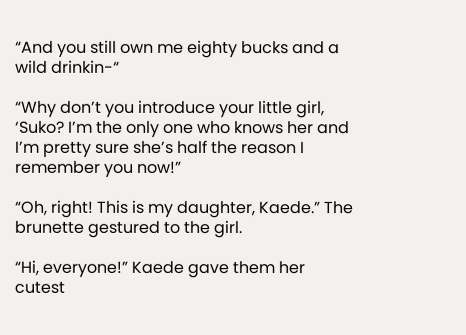“And you still own me eighty bucks and a wild drinkin-“

“Why don’t you introduce your little girl, ‘Suko? I’m the only one who knows her and I’m pretty sure she’s half the reason I remember you now!”

“Oh, right! This is my daughter, Kaede.” The brunette gestured to the girl.

“Hi, everyone!” Kaede gave them her cutest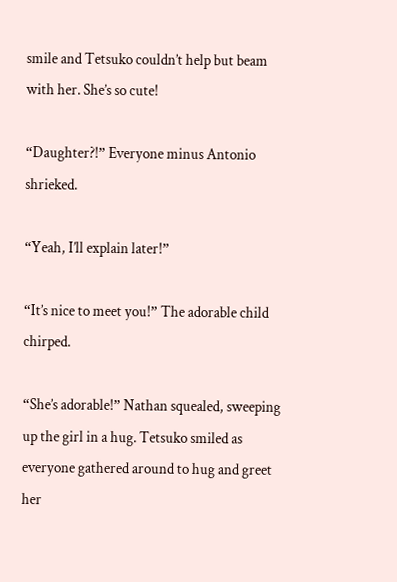smile and Tetsuko couldn’t help but beam with her. She’s so cute!

“Daughter?!” Everyone minus Antonio shrieked.

“Yeah, I’ll explain later!”

“It’s nice to meet you!” The adorable child chirped.

“She’s adorable!” Nathan squealed, sweeping up the girl in a hug. Tetsuko smiled as everyone gathered around to hug and greet her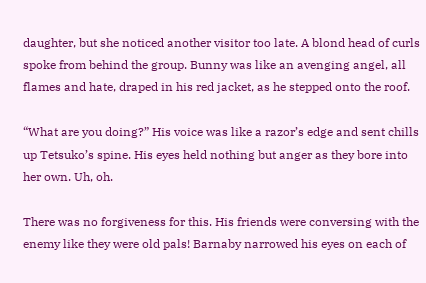daughter, but she noticed another visitor too late. A blond head of curls spoke from behind the group. Bunny was like an avenging angel, all flames and hate, draped in his red jacket, as he stepped onto the roof.

“What are you doing?” His voice was like a razor’s edge and sent chills up Tetsuko’s spine. His eyes held nothing but anger as they bore into her own. Uh, oh.

There was no forgiveness for this. His friends were conversing with the enemy like they were old pals! Barnaby narrowed his eyes on each of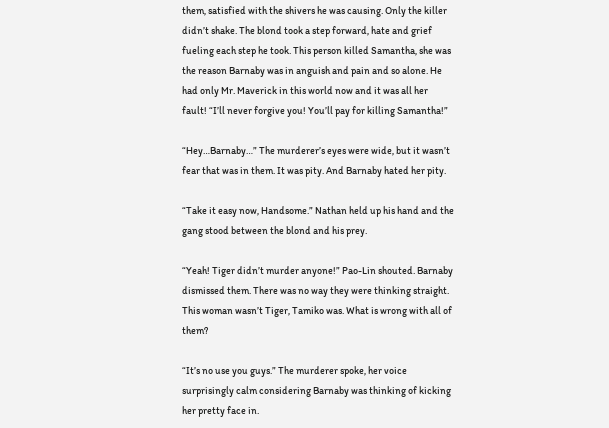them, satisfied with the shivers he was causing. Only the killer didn’t shake. The blond took a step forward, hate and grief fueling each step he took. This person killed Samantha, she was the reason Barnaby was in anguish and pain and so alone. He had only Mr. Maverick in this world now and it was all her fault! “I’ll never forgive you! You’ll pay for killing Samantha!”

“Hey…Barnaby…” The murderer’s eyes were wide, but it wasn’t fear that was in them. It was pity. And Barnaby hated her pity.

“Take it easy now, Handsome.” Nathan held up his hand and the gang stood between the blond and his prey.

“Yeah! Tiger didn’t murder anyone!” Pao-Lin shouted. Barnaby dismissed them. There was no way they were thinking straight. This woman wasn’t Tiger, Tamiko was. What is wrong with all of them?

“It’s no use you guys.” The murderer spoke, her voice surprisingly calm considering Barnaby was thinking of kicking her pretty face in.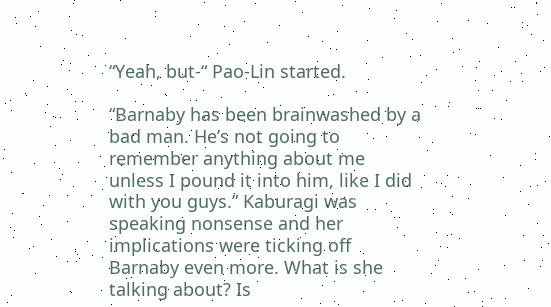“Yeah, but-“ Pao-Lin started.

“Barnaby has been brainwashed by a bad man. He’s not going to remember anything about me unless I pound it into him, like I did with you guys.” Kaburagi was speaking nonsense and her implications were ticking off Barnaby even more. What is she talking about? Is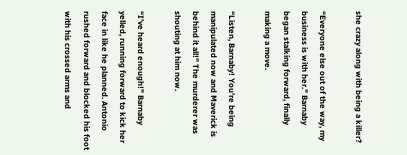she crazy along with being a killer?

“Everyone else out of the way, my business is with her.” Barnaby began stalking forward, finally making a move.

“Listen, Barnaby! You’re being manipulated now and Maverick is behind it all!” The murderer was shouting at him now.

“I’ve heard enough!” Barnaby yelled, running forward to kick her face in like he planned. Antonio rushed forward and blocked his foot with his crossed arms and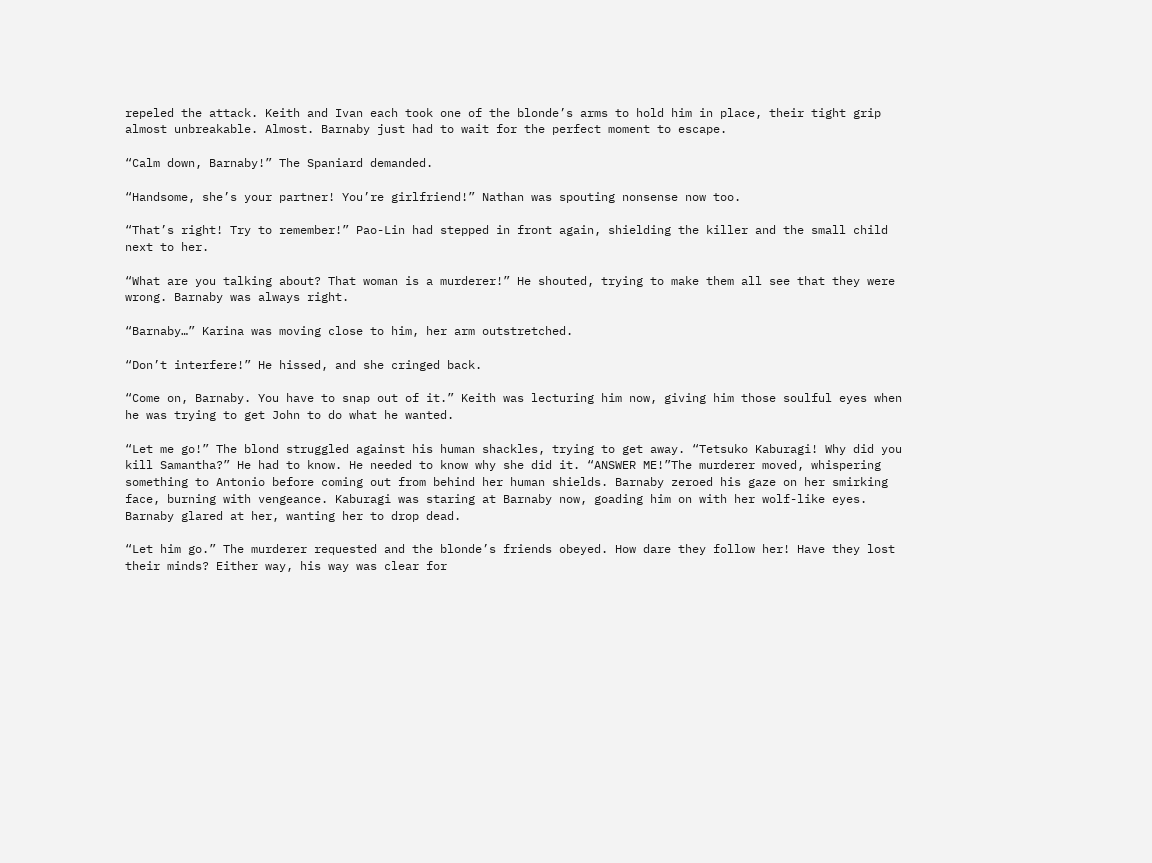repeled the attack. Keith and Ivan each took one of the blonde’s arms to hold him in place, their tight grip almost unbreakable. Almost. Barnaby just had to wait for the perfect moment to escape.

“Calm down, Barnaby!” The Spaniard demanded.

“Handsome, she’s your partner! You’re girlfriend!” Nathan was spouting nonsense now too.

“That’s right! Try to remember!” Pao-Lin had stepped in front again, shielding the killer and the small child next to her.

“What are you talking about? That woman is a murderer!” He shouted, trying to make them all see that they were wrong. Barnaby was always right.

“Barnaby…” Karina was moving close to him, her arm outstretched.

“Don’t interfere!” He hissed, and she cringed back.

“Come on, Barnaby. You have to snap out of it.” Keith was lecturing him now, giving him those soulful eyes when he was trying to get John to do what he wanted.

“Let me go!” The blond struggled against his human shackles, trying to get away. “Tetsuko Kaburagi! Why did you kill Samantha?” He had to know. He needed to know why she did it. “ANSWER ME!”The murderer moved, whispering something to Antonio before coming out from behind her human shields. Barnaby zeroed his gaze on her smirking face, burning with vengeance. Kaburagi was staring at Barnaby now, goading him on with her wolf-like eyes. Barnaby glared at her, wanting her to drop dead.

“Let him go.” The murderer requested and the blonde’s friends obeyed. How dare they follow her! Have they lost their minds? Either way, his way was clear for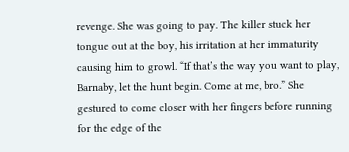revenge. She was going to pay. The killer stuck her tongue out at the boy, his irritation at her immaturity causing him to growl. “If that’s the way you want to play, Barnaby, let the hunt begin. Come at me, bro.” She gestured to come closer with her fingers before running for the edge of the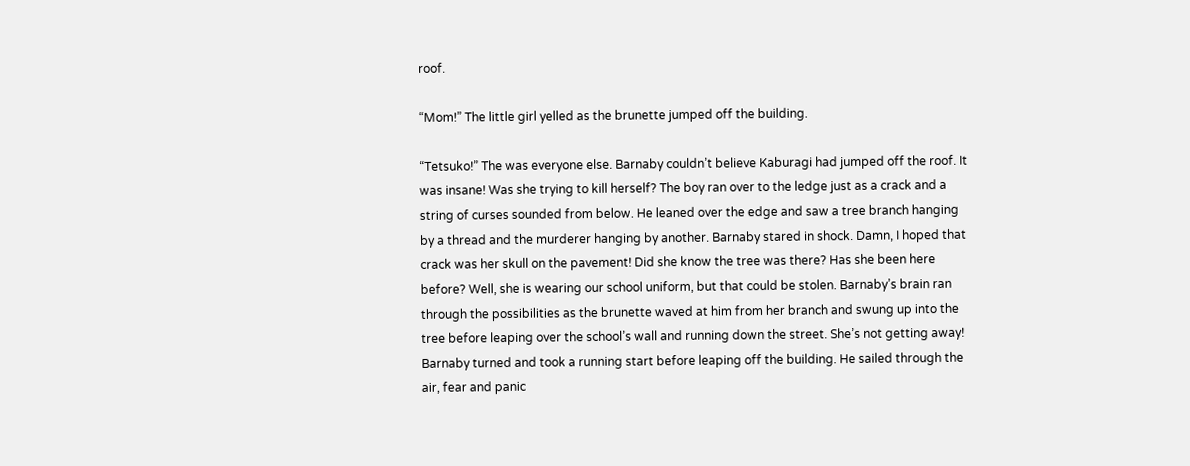roof.

“Mom!” The little girl yelled as the brunette jumped off the building.

“Tetsuko!” The was everyone else. Barnaby couldn’t believe Kaburagi had jumped off the roof. It was insane! Was she trying to kill herself? The boy ran over to the ledge just as a crack and a string of curses sounded from below. He leaned over the edge and saw a tree branch hanging by a thread and the murderer hanging by another. Barnaby stared in shock. Damn, I hoped that crack was her skull on the pavement! Did she know the tree was there? Has she been here before? Well, she is wearing our school uniform, but that could be stolen. Barnaby’s brain ran through the possibilities as the brunette waved at him from her branch and swung up into the tree before leaping over the school’s wall and running down the street. She’s not getting away! Barnaby turned and took a running start before leaping off the building. He sailed through the air, fear and panic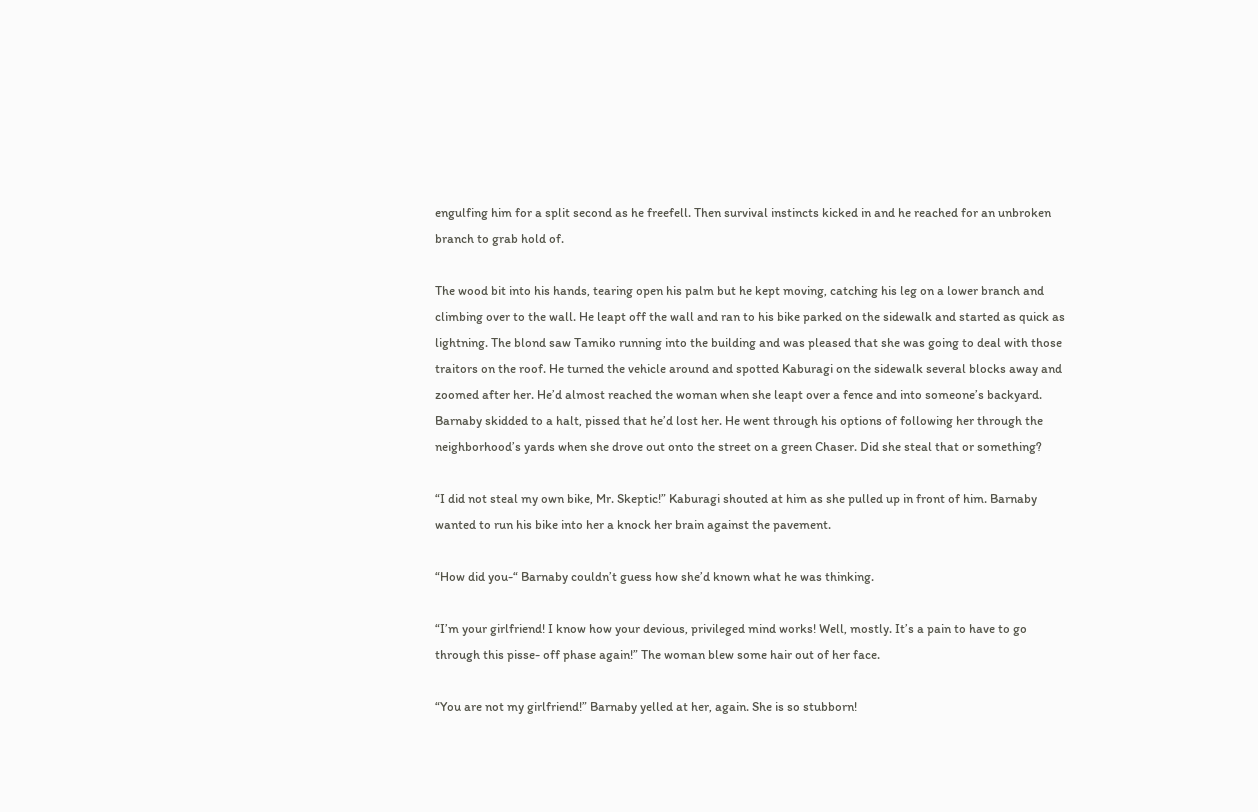engulfing him for a split second as he freefell. Then survival instincts kicked in and he reached for an unbroken branch to grab hold of.

The wood bit into his hands, tearing open his palm but he kept moving, catching his leg on a lower branch and climbing over to the wall. He leapt off the wall and ran to his bike parked on the sidewalk and started as quick as lightning. The blond saw Tamiko running into the building and was pleased that she was going to deal with those traitors on the roof. He turned the vehicle around and spotted Kaburagi on the sidewalk several blocks away and zoomed after her. He’d almost reached the woman when she leapt over a fence and into someone’s backyard. Barnaby skidded to a halt, pissed that he’d lost her. He went through his options of following her through the neighborhood’s yards when she drove out onto the street on a green Chaser. Did she steal that or something?

“I did not steal my own bike, Mr. Skeptic!” Kaburagi shouted at him as she pulled up in front of him. Barnaby wanted to run his bike into her a knock her brain against the pavement.

“How did you-“ Barnaby couldn’t guess how she’d known what he was thinking.

“I’m your girlfriend! I know how your devious, privileged mind works! Well, mostly. It’s a pain to have to go through this pisse- off phase again!” The woman blew some hair out of her face.

“You are not my girlfriend!” Barnaby yelled at her, again. She is so stubborn!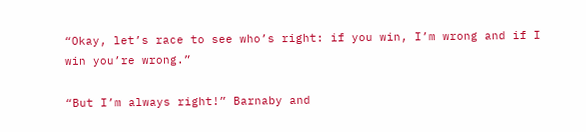“Okay, let’s race to see who’s right: if you win, I’m wrong and if I win you’re wrong.”

“But I’m always right!” Barnaby and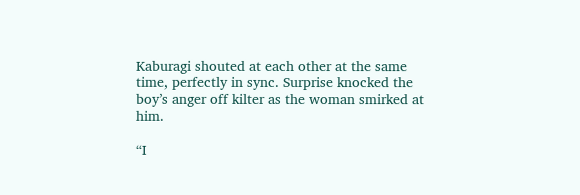Kaburagi shouted at each other at the same time, perfectly in sync. Surprise knocked the boy’s anger off kilter as the woman smirked at him.

“I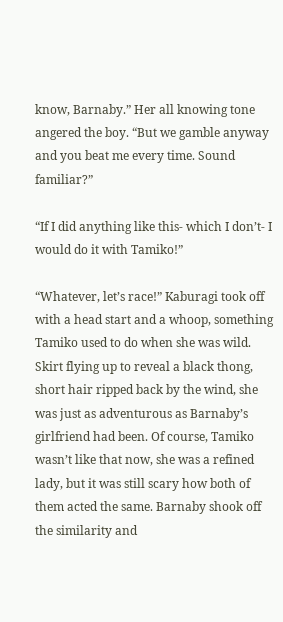know, Barnaby.” Her all knowing tone angered the boy. “But we gamble anyway and you beat me every time. Sound familiar?”

“If I did anything like this- which I don’t- I would do it with Tamiko!”

“Whatever, let’s race!” Kaburagi took off with a head start and a whoop, something Tamiko used to do when she was wild. Skirt flying up to reveal a black thong, short hair ripped back by the wind, she was just as adventurous as Barnaby’s girlfriend had been. Of course, Tamiko wasn’t like that now, she was a refined lady, but it was still scary how both of them acted the same. Barnaby shook off the similarity and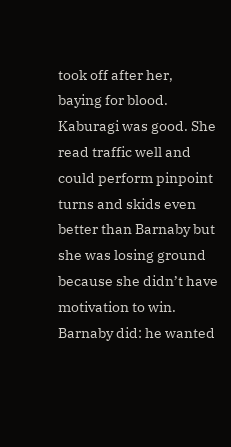took off after her, baying for blood. Kaburagi was good. She read traffic well and could perform pinpoint turns and skids even better than Barnaby but she was losing ground because she didn’t have motivation to win. Barnaby did: he wanted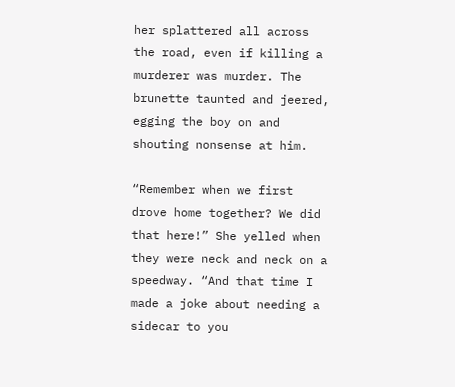her splattered all across the road, even if killing a murderer was murder. The brunette taunted and jeered, egging the boy on and shouting nonsense at him.

“Remember when we first drove home together? We did that here!” She yelled when they were neck and neck on a speedway. “And that time I made a joke about needing a sidecar to you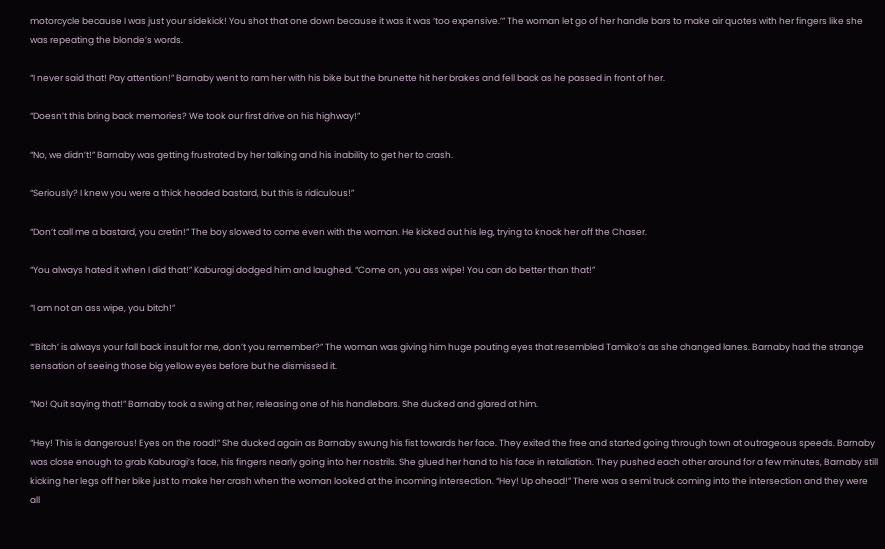motorcycle because I was just your sidekick! You shot that one down because it was it was ‘too expensive.’” The woman let go of her handle bars to make air quotes with her fingers like she was repeating the blonde’s words.

“I never said that! Pay attention!” Barnaby went to ram her with his bike but the brunette hit her brakes and fell back as he passed in front of her.

“Doesn’t this bring back memories? We took our first drive on his highway!”

“No, we didn’t!” Barnaby was getting frustrated by her talking and his inability to get her to crash.

“Seriously? I knew you were a thick headed bastard, but this is ridiculous!”

“Don’t call me a bastard, you cretin!” The boy slowed to come even with the woman. He kicked out his leg, trying to knock her off the Chaser.

“You always hated it when I did that!” Kaburagi dodged him and laughed. “Come on, you ass wipe! You can do better than that!”

“I am not an ass wipe, you bitch!”

“’Bitch’ is always your fall back insult for me, don’t you remember?” The woman was giving him huge pouting eyes that resembled Tamiko’s as she changed lanes. Barnaby had the strange sensation of seeing those big yellow eyes before but he dismissed it.

“No! Quit saying that!” Barnaby took a swing at her, releasing one of his handlebars. She ducked and glared at him.

“Hey! This is dangerous! Eyes on the road!” She ducked again as Barnaby swung his fist towards her face. They exited the free and started going through town at outrageous speeds. Barnaby was close enough to grab Kaburagi’s face, his fingers nearly going into her nostrils. She glued her hand to his face in retaliation. They pushed each other around for a few minutes, Barnaby still kicking her legs off her bike just to make her crash when the woman looked at the incoming intersection. “Hey! Up ahead!” There was a semi truck coming into the intersection and they were all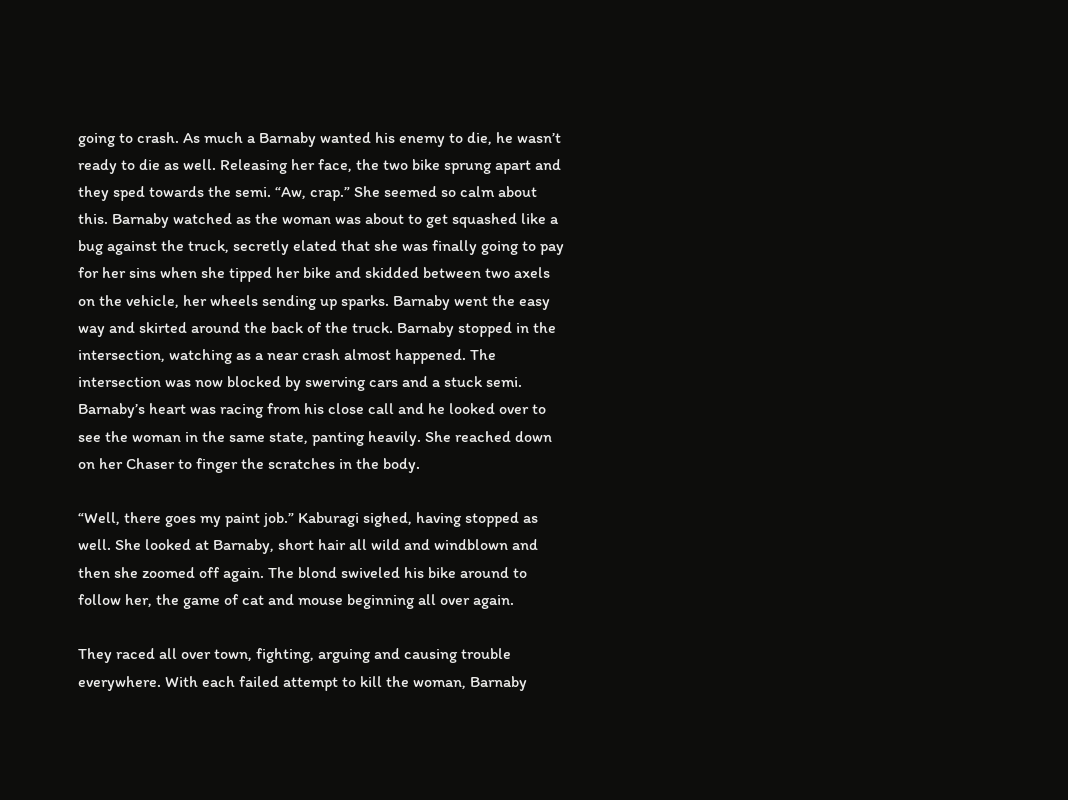going to crash. As much a Barnaby wanted his enemy to die, he wasn’t ready to die as well. Releasing her face, the two bike sprung apart and they sped towards the semi. “Aw, crap.” She seemed so calm about this. Barnaby watched as the woman was about to get squashed like a bug against the truck, secretly elated that she was finally going to pay for her sins when she tipped her bike and skidded between two axels on the vehicle, her wheels sending up sparks. Barnaby went the easy way and skirted around the back of the truck. Barnaby stopped in the intersection, watching as a near crash almost happened. The intersection was now blocked by swerving cars and a stuck semi. Barnaby’s heart was racing from his close call and he looked over to see the woman in the same state, panting heavily. She reached down on her Chaser to finger the scratches in the body.

“Well, there goes my paint job.” Kaburagi sighed, having stopped as well. She looked at Barnaby, short hair all wild and windblown and then she zoomed off again. The blond swiveled his bike around to follow her, the game of cat and mouse beginning all over again.

They raced all over town, fighting, arguing and causing trouble everywhere. With each failed attempt to kill the woman, Barnaby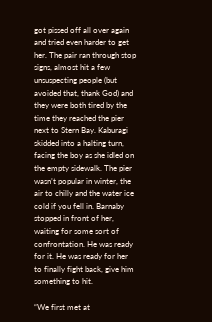got pissed off all over again and tried even harder to get her. The pair ran through stop signs, almost hit a few unsuspecting people (but avoided that, thank God) and they were both tired by the time they reached the pier next to Stern Bay. Kaburagi skidded into a halting turn, facing the boy as she idled on the empty sidewalk. The pier wasn’t popular in winter, the air to chilly and the water ice cold if you fell in. Barnaby stopped in front of her, waiting for some sort of confrontation. He was ready for it. He was ready for her to finally fight back, give him something to hit.

“We first met at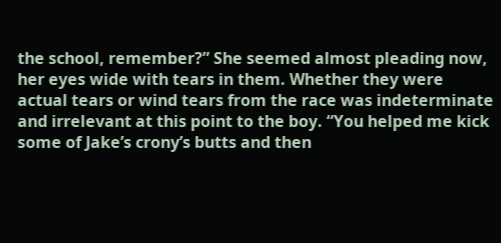the school, remember?” She seemed almost pleading now, her eyes wide with tears in them. Whether they were actual tears or wind tears from the race was indeterminate and irrelevant at this point to the boy. “You helped me kick some of Jake’s crony’s butts and then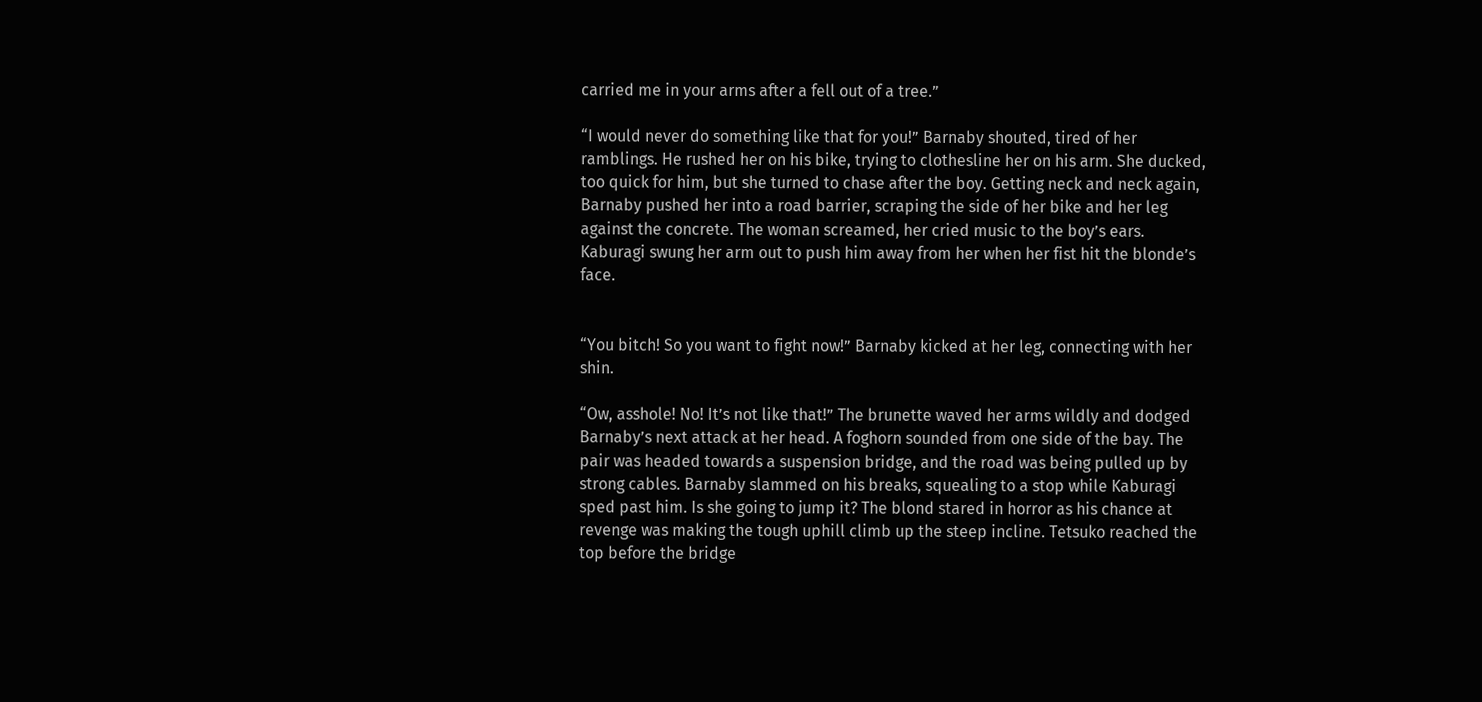carried me in your arms after a fell out of a tree.”

“I would never do something like that for you!” Barnaby shouted, tired of her ramblings. He rushed her on his bike, trying to clothesline her on his arm. She ducked, too quick for him, but she turned to chase after the boy. Getting neck and neck again, Barnaby pushed her into a road barrier, scraping the side of her bike and her leg against the concrete. The woman screamed, her cried music to the boy’s ears. Kaburagi swung her arm out to push him away from her when her fist hit the blonde’s face.


“You bitch! So you want to fight now!” Barnaby kicked at her leg, connecting with her shin.

“Ow, asshole! No! It’s not like that!” The brunette waved her arms wildly and dodged Barnaby’s next attack at her head. A foghorn sounded from one side of the bay. The pair was headed towards a suspension bridge, and the road was being pulled up by strong cables. Barnaby slammed on his breaks, squealing to a stop while Kaburagi sped past him. Is she going to jump it? The blond stared in horror as his chance at revenge was making the tough uphill climb up the steep incline. Tetsuko reached the top before the bridge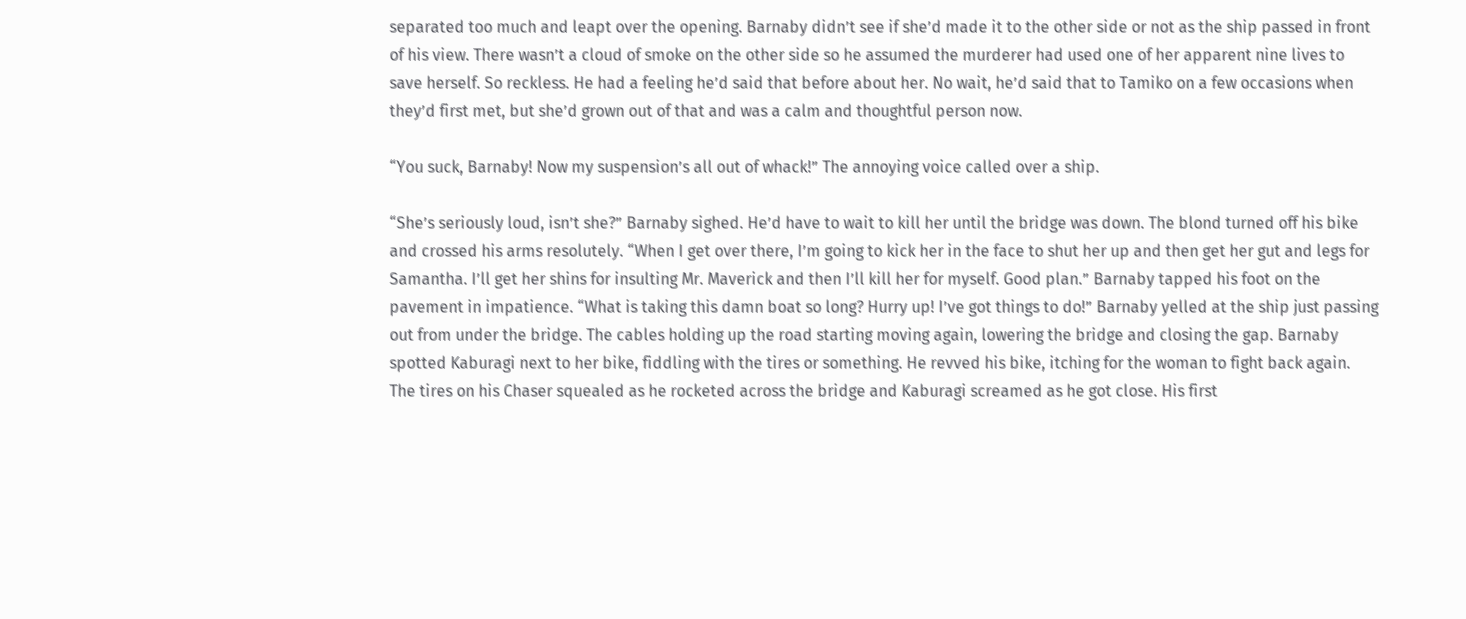separated too much and leapt over the opening. Barnaby didn’t see if she’d made it to the other side or not as the ship passed in front of his view. There wasn’t a cloud of smoke on the other side so he assumed the murderer had used one of her apparent nine lives to save herself. So reckless. He had a feeling he’d said that before about her. No wait, he’d said that to Tamiko on a few occasions when they’d first met, but she’d grown out of that and was a calm and thoughtful person now.

“You suck, Barnaby! Now my suspension’s all out of whack!” The annoying voice called over a ship.

“She’s seriously loud, isn’t she?” Barnaby sighed. He’d have to wait to kill her until the bridge was down. The blond turned off his bike and crossed his arms resolutely. “When I get over there, I’m going to kick her in the face to shut her up and then get her gut and legs for Samantha. I’ll get her shins for insulting Mr. Maverick and then I’ll kill her for myself. Good plan.” Barnaby tapped his foot on the pavement in impatience. “What is taking this damn boat so long? Hurry up! I’ve got things to do!” Barnaby yelled at the ship just passing out from under the bridge. The cables holding up the road starting moving again, lowering the bridge and closing the gap. Barnaby spotted Kaburagi next to her bike, fiddling with the tires or something. He revved his bike, itching for the woman to fight back again. The tires on his Chaser squealed as he rocketed across the bridge and Kaburagi screamed as he got close. His first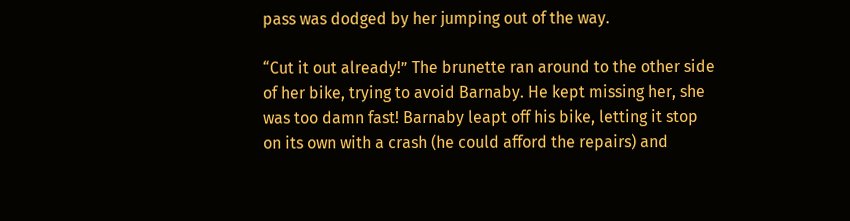pass was dodged by her jumping out of the way.

“Cut it out already!” The brunette ran around to the other side of her bike, trying to avoid Barnaby. He kept missing her, she was too damn fast! Barnaby leapt off his bike, letting it stop on its own with a crash (he could afford the repairs) and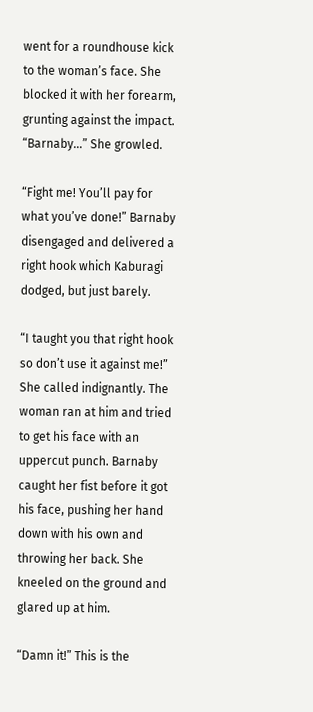went for a roundhouse kick to the woman’s face. She blocked it with her forearm, grunting against the impact. “Barnaby…” She growled.

“Fight me! You’ll pay for what you’ve done!” Barnaby disengaged and delivered a right hook which Kaburagi dodged, but just barely.

“I taught you that right hook so don’t use it against me!” She called indignantly. The woman ran at him and tried to get his face with an uppercut punch. Barnaby caught her fist before it got his face, pushing her hand down with his own and throwing her back. She kneeled on the ground and glared up at him.

“Damn it!” This is the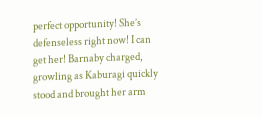perfect opportunity! She’s defenseless right now! I can get her! Barnaby charged, growling as Kaburagi quickly stood and brought her arm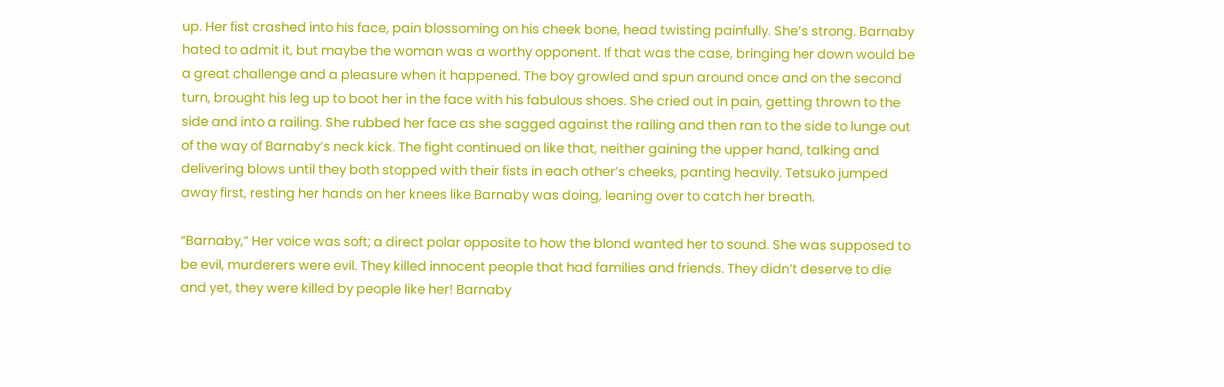up. Her fist crashed into his face, pain blossoming on his cheek bone, head twisting painfully. She’s strong. Barnaby hated to admit it, but maybe the woman was a worthy opponent. If that was the case, bringing her down would be a great challenge and a pleasure when it happened. The boy growled and spun around once and on the second turn, brought his leg up to boot her in the face with his fabulous shoes. She cried out in pain, getting thrown to the side and into a railing. She rubbed her face as she sagged against the railing and then ran to the side to lunge out of the way of Barnaby’s neck kick. The fight continued on like that, neither gaining the upper hand, talking and delivering blows until they both stopped with their fists in each other’s cheeks, panting heavily. Tetsuko jumped away first, resting her hands on her knees like Barnaby was doing, leaning over to catch her breath.

“Barnaby,” Her voice was soft; a direct polar opposite to how the blond wanted her to sound. She was supposed to be evil, murderers were evil. They killed innocent people that had families and friends. They didn’t deserve to die and yet, they were killed by people like her! Barnaby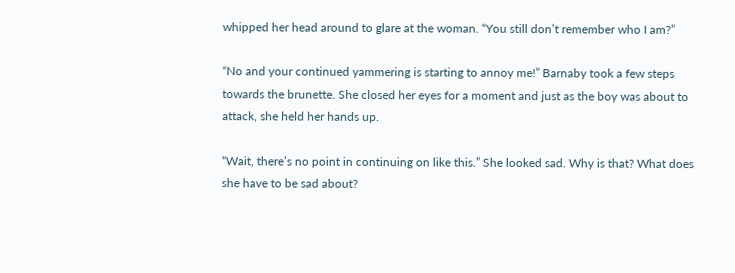whipped her head around to glare at the woman. “You still don’t remember who I am?”

“No and your continued yammering is starting to annoy me!” Barnaby took a few steps towards the brunette. She closed her eyes for a moment and just as the boy was about to attack, she held her hands up.

“Wait, there’s no point in continuing on like this.” She looked sad. Why is that? What does she have to be sad about?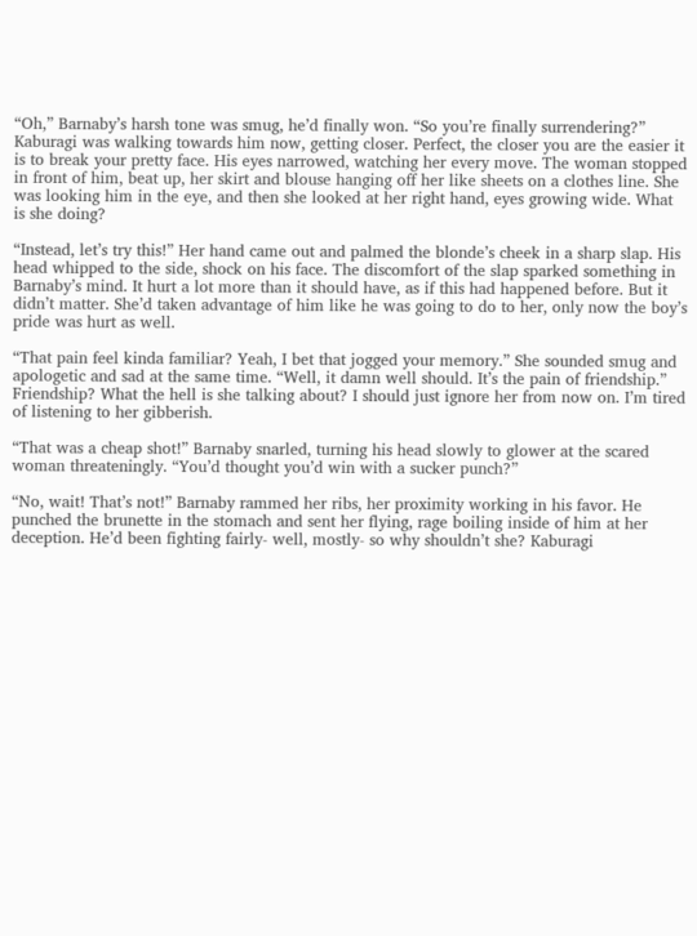“Oh,” Barnaby’s harsh tone was smug, he’d finally won. “So you’re finally surrendering?” Kaburagi was walking towards him now, getting closer. Perfect, the closer you are the easier it is to break your pretty face. His eyes narrowed, watching her every move. The woman stopped in front of him, beat up, her skirt and blouse hanging off her like sheets on a clothes line. She was looking him in the eye, and then she looked at her right hand, eyes growing wide. What is she doing?

“Instead, let’s try this!” Her hand came out and palmed the blonde’s cheek in a sharp slap. His head whipped to the side, shock on his face. The discomfort of the slap sparked something in Barnaby’s mind. It hurt a lot more than it should have, as if this had happened before. But it didn’t matter. She’d taken advantage of him like he was going to do to her, only now the boy’s pride was hurt as well.

“That pain feel kinda familiar? Yeah, I bet that jogged your memory.” She sounded smug and apologetic and sad at the same time. “Well, it damn well should. It’s the pain of friendship.” Friendship? What the hell is she talking about? I should just ignore her from now on. I’m tired of listening to her gibberish.

“That was a cheap shot!” Barnaby snarled, turning his head slowly to glower at the scared woman threateningly. “You’d thought you’d win with a sucker punch?”

“No, wait! That’s not!” Barnaby rammed her ribs, her proximity working in his favor. He punched the brunette in the stomach and sent her flying, rage boiling inside of him at her deception. He’d been fighting fairly- well, mostly- so why shouldn’t she? Kaburagi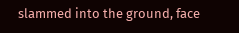slammed into the ground, face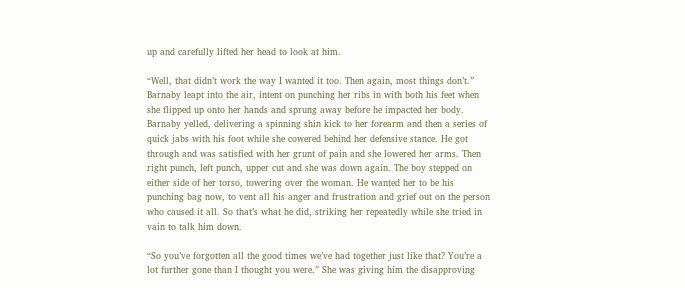up and carefully lifted her head to look at him.

“Well, that didn’t work the way I wanted it too. Then again, most things don’t.” Barnaby leapt into the air, intent on punching her ribs in with both his feet when she flipped up onto her hands and sprung away before he impacted her body. Barnaby yelled, delivering a spinning shin kick to her forearm and then a series of quick jabs with his foot while she cowered behind her defensive stance. He got through and was satisfied with her grunt of pain and she lowered her arms. Then right punch, left punch, upper cut and she was down again. The boy stepped on either side of her torso, towering over the woman. He wanted her to be his punching bag now, to vent all his anger and frustration and grief out on the person who caused it all. So that’s what he did, striking her repeatedly while she tried in vain to talk him down.

“So you’ve forgotten all the good times we’ve had together just like that? You’re a lot further gone than I thought you were.” She was giving him the disapproving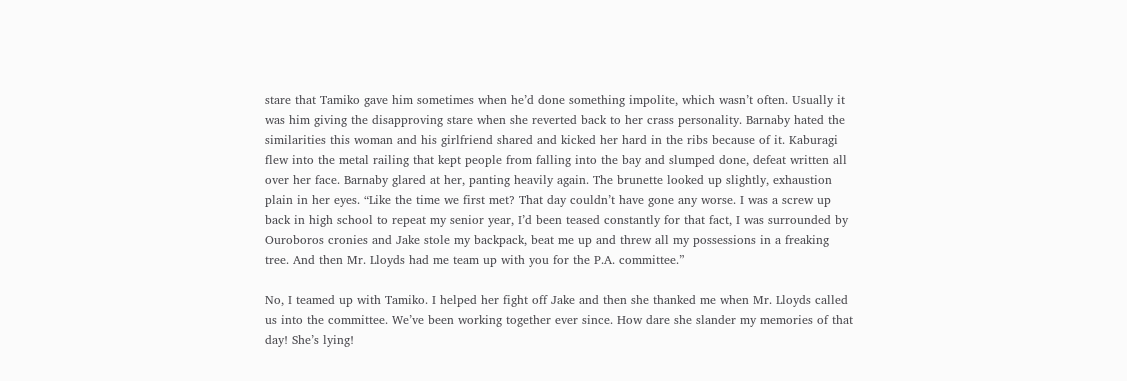stare that Tamiko gave him sometimes when he’d done something impolite, which wasn’t often. Usually it was him giving the disapproving stare when she reverted back to her crass personality. Barnaby hated the similarities this woman and his girlfriend shared and kicked her hard in the ribs because of it. Kaburagi flew into the metal railing that kept people from falling into the bay and slumped done, defeat written all over her face. Barnaby glared at her, panting heavily again. The brunette looked up slightly, exhaustion plain in her eyes. “Like the time we first met? That day couldn’t have gone any worse. I was a screw up back in high school to repeat my senior year, I’d been teased constantly for that fact, I was surrounded by Ouroboros cronies and Jake stole my backpack, beat me up and threw all my possessions in a freaking tree. And then Mr. Lloyds had me team up with you for the P.A. committee.”

No, I teamed up with Tamiko. I helped her fight off Jake and then she thanked me when Mr. Lloyds called us into the committee. We’ve been working together ever since. How dare she slander my memories of that day! She’s lying!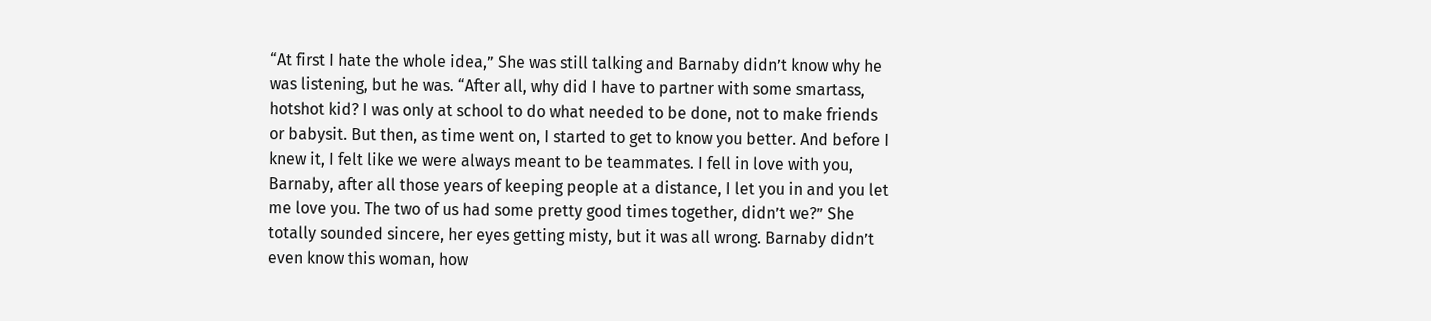“At first I hate the whole idea,” She was still talking and Barnaby didn’t know why he was listening, but he was. “After all, why did I have to partner with some smartass, hotshot kid? I was only at school to do what needed to be done, not to make friends or babysit. But then, as time went on, I started to get to know you better. And before I knew it, I felt like we were always meant to be teammates. I fell in love with you, Barnaby, after all those years of keeping people at a distance, I let you in and you let me love you. The two of us had some pretty good times together, didn’t we?” She totally sounded sincere, her eyes getting misty, but it was all wrong. Barnaby didn’t even know this woman, how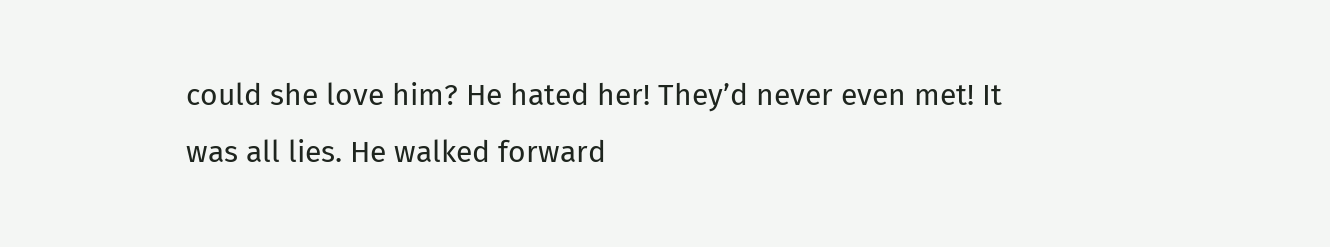could she love him? He hated her! They’d never even met! It was all lies. He walked forward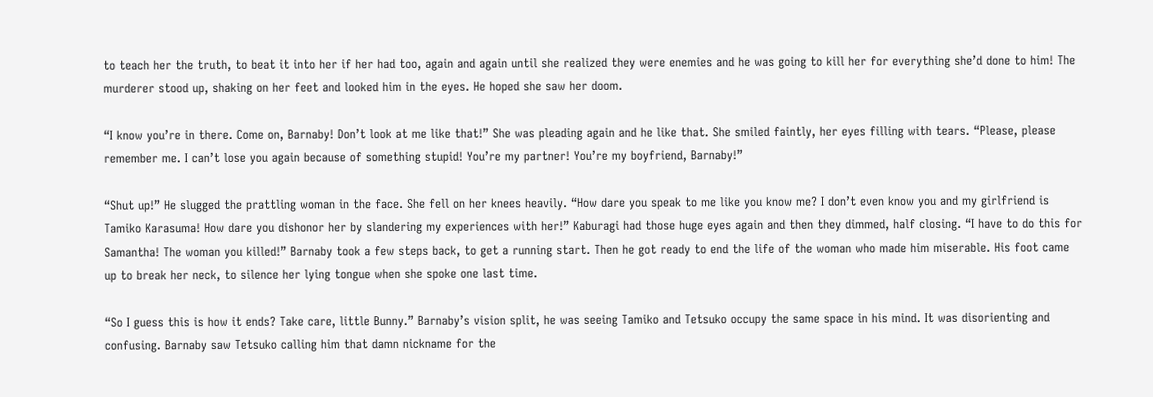to teach her the truth, to beat it into her if her had too, again and again until she realized they were enemies and he was going to kill her for everything she’d done to him! The murderer stood up, shaking on her feet and looked him in the eyes. He hoped she saw her doom.

“I know you’re in there. Come on, Barnaby! Don’t look at me like that!” She was pleading again and he like that. She smiled faintly, her eyes filling with tears. “Please, please remember me. I can’t lose you again because of something stupid! You’re my partner! You’re my boyfriend, Barnaby!”

“Shut up!” He slugged the prattling woman in the face. She fell on her knees heavily. “How dare you speak to me like you know me? I don’t even know you and my girlfriend is Tamiko Karasuma! How dare you dishonor her by slandering my experiences with her!” Kaburagi had those huge eyes again and then they dimmed, half closing. “I have to do this for Samantha! The woman you killed!” Barnaby took a few steps back, to get a running start. Then he got ready to end the life of the woman who made him miserable. His foot came up to break her neck, to silence her lying tongue when she spoke one last time.

“So I guess this is how it ends? Take care, little Bunny.” Barnaby’s vision split, he was seeing Tamiko and Tetsuko occupy the same space in his mind. It was disorienting and confusing. Barnaby saw Tetsuko calling him that damn nickname for the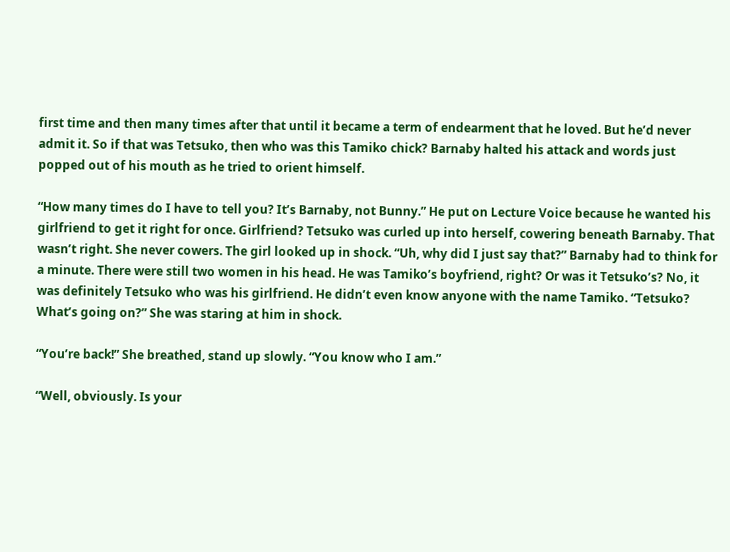first time and then many times after that until it became a term of endearment that he loved. But he’d never admit it. So if that was Tetsuko, then who was this Tamiko chick? Barnaby halted his attack and words just popped out of his mouth as he tried to orient himself.

“How many times do I have to tell you? It’s Barnaby, not Bunny.” He put on Lecture Voice because he wanted his girlfriend to get it right for once. Girlfriend? Tetsuko was curled up into herself, cowering beneath Barnaby. That wasn’t right. She never cowers. The girl looked up in shock. “Uh, why did I just say that?” Barnaby had to think for a minute. There were still two women in his head. He was Tamiko’s boyfriend, right? Or was it Tetsuko’s? No, it was definitely Tetsuko who was his girlfriend. He didn’t even know anyone with the name Tamiko. “Tetsuko? What’s going on?” She was staring at him in shock.

“You’re back!” She breathed, stand up slowly. “You know who I am.”

“Well, obviously. Is your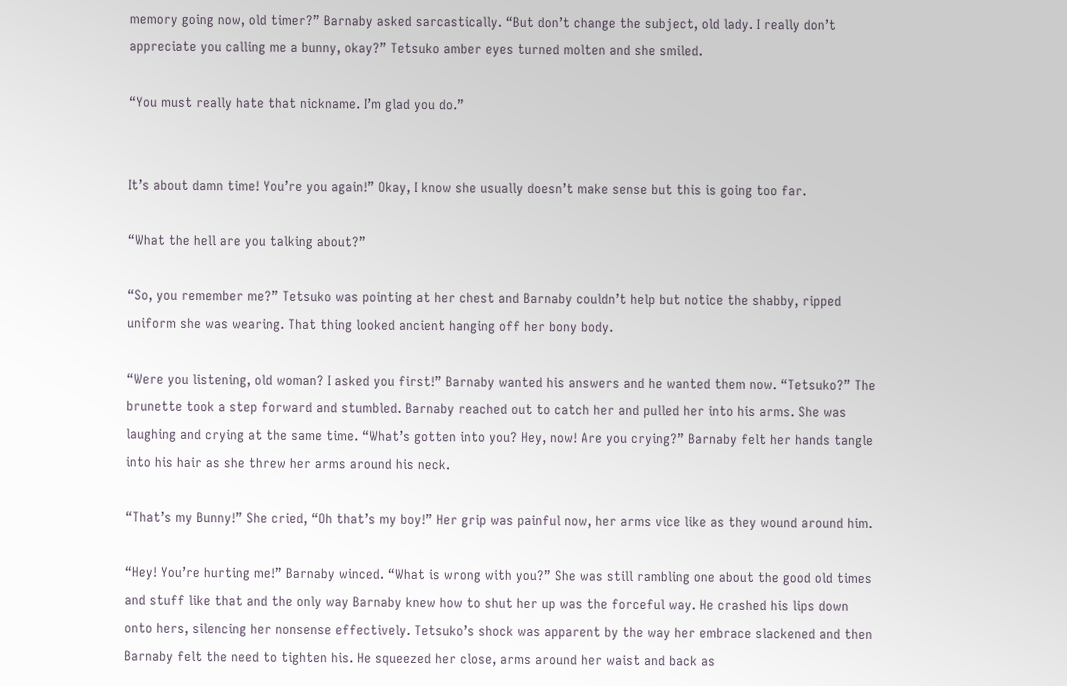memory going now, old timer?” Barnaby asked sarcastically. “But don’t change the subject, old lady. I really don’t appreciate you calling me a bunny, okay?” Tetsuko amber eyes turned molten and she smiled.

“You must really hate that nickname. I’m glad you do.”


It’s about damn time! You’re you again!” Okay, I know she usually doesn’t make sense but this is going too far.

“What the hell are you talking about?”

“So, you remember me?” Tetsuko was pointing at her chest and Barnaby couldn’t help but notice the shabby, ripped uniform she was wearing. That thing looked ancient hanging off her bony body.

“Were you listening, old woman? I asked you first!” Barnaby wanted his answers and he wanted them now. “Tetsuko?” The brunette took a step forward and stumbled. Barnaby reached out to catch her and pulled her into his arms. She was laughing and crying at the same time. “What’s gotten into you? Hey, now! Are you crying?” Barnaby felt her hands tangle into his hair as she threw her arms around his neck.

“That’s my Bunny!” She cried, “Oh that’s my boy!” Her grip was painful now, her arms vice like as they wound around him.

“Hey! You’re hurting me!” Barnaby winced. “What is wrong with you?” She was still rambling one about the good old times and stuff like that and the only way Barnaby knew how to shut her up was the forceful way. He crashed his lips down onto hers, silencing her nonsense effectively. Tetsuko’s shock was apparent by the way her embrace slackened and then Barnaby felt the need to tighten his. He squeezed her close, arms around her waist and back as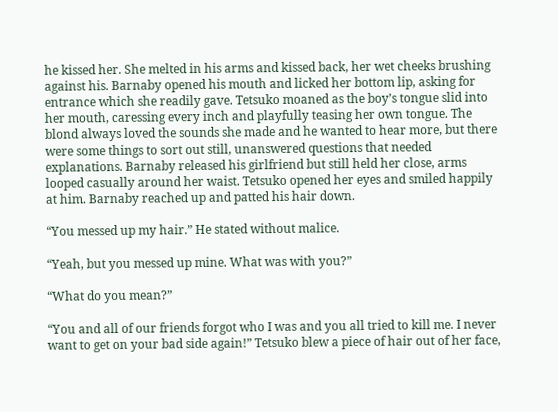he kissed her. She melted in his arms and kissed back, her wet cheeks brushing against his. Barnaby opened his mouth and licked her bottom lip, asking for entrance which she readily gave. Tetsuko moaned as the boy’s tongue slid into her mouth, caressing every inch and playfully teasing her own tongue. The blond always loved the sounds she made and he wanted to hear more, but there were some things to sort out still, unanswered questions that needed explanations. Barnaby released his girlfriend but still held her close, arms looped casually around her waist. Tetsuko opened her eyes and smiled happily at him. Barnaby reached up and patted his hair down.

“You messed up my hair.” He stated without malice.

“Yeah, but you messed up mine. What was with you?”

“What do you mean?”

“You and all of our friends forgot who I was and you all tried to kill me. I never want to get on your bad side again!” Tetsuko blew a piece of hair out of her face,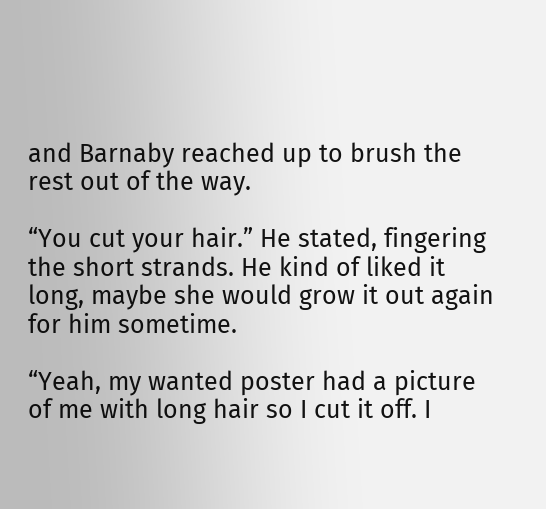and Barnaby reached up to brush the rest out of the way.

“You cut your hair.” He stated, fingering the short strands. He kind of liked it long, maybe she would grow it out again for him sometime.

“Yeah, my wanted poster had a picture of me with long hair so I cut it off. I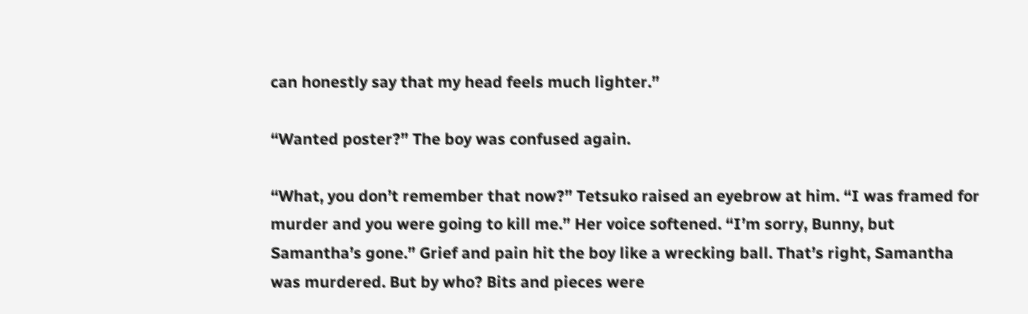can honestly say that my head feels much lighter.”

“Wanted poster?” The boy was confused again.

“What, you don’t remember that now?” Tetsuko raised an eyebrow at him. “I was framed for murder and you were going to kill me.” Her voice softened. “I’m sorry, Bunny, but Samantha’s gone.” Grief and pain hit the boy like a wrecking ball. That’s right, Samantha was murdered. But by who? Bits and pieces were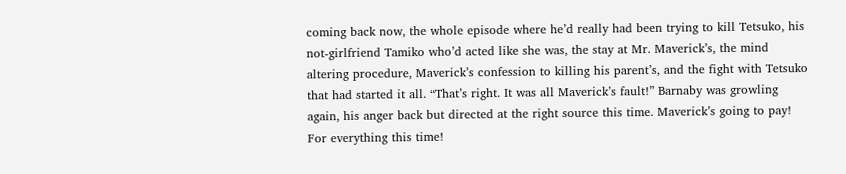coming back now, the whole episode where he’d really had been trying to kill Tetsuko, his not-girlfriend Tamiko who’d acted like she was, the stay at Mr. Maverick’s, the mind altering procedure, Maverick’s confession to killing his parent’s, and the fight with Tetsuko that had started it all. “That’s right. It was all Maverick’s fault!” Barnaby was growling again, his anger back but directed at the right source this time. Maverick’s going to pay! For everything this time!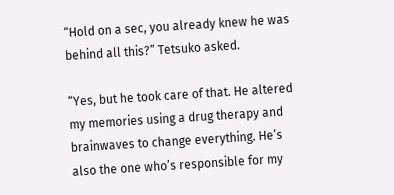“Hold on a sec, you already knew he was behind all this?” Tetsuko asked.

“Yes, but he took care of that. He altered my memories using a drug therapy and brainwaves to change everything. He’s also the one who’s responsible for my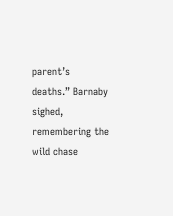parent’s deaths.” Barnaby sighed, remembering the wild chase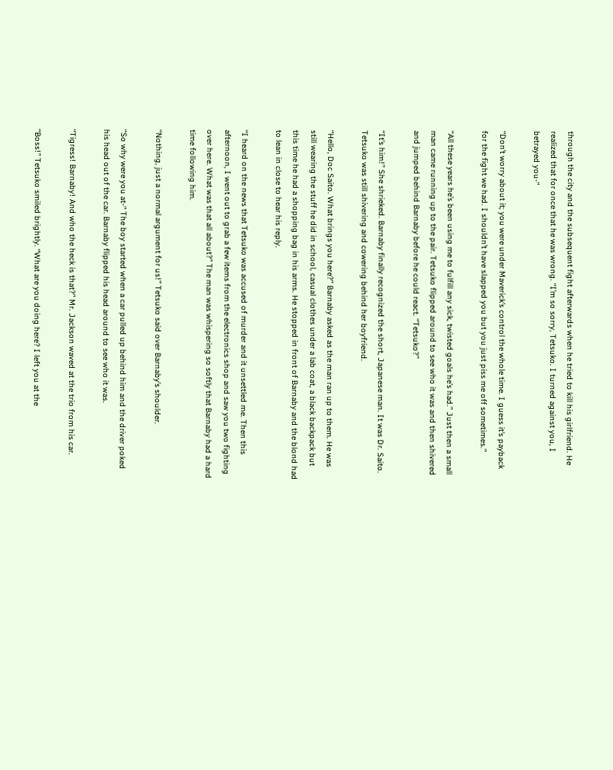through the city and the subsequent fight afterwards when he tried to kill his girlfriend. He realized that for once that he was wrong. “I’m so sorry, Tetsuko. I turned against you, I betrayed you-“

“Don’t worry about it; you were under Maverick’s control the whole time. I guess it’s payback for the fight we had. I shouldn’t have slapped you but you just piss me off sometimes.”

“All these years he’s been using me to fulfill any sick, twisted goals he’s had.” Just then a small man came running up to the pair. Tetsuko flipped around to see who it was and then shivered and jumped behind Barnaby before he could react. “Tetsuko?”

“It’s him!” She shrieked. Barnaby finally recognized the short, Japanese man. It was Dr. Saito. Tetsuko was still shivering and cowering behind her boyfriend.

“Hello, Doc Saito. What brings you here?” Barnaby asked as the man ran up to them. He was still wearing the stuff he did in school, casual clothes under a lab coat, a black backpack but this time he had a shopping bag in his arms. He stopped in front of Barnaby and the blond had to lean in close to hear his reply.

“I heard on the news that Tetsuko was accused of murder and it unsettled me. Then this afternoon, I went out to grab a few items from the electronics shop and saw you two fighting over here. What was that all about?” The man was whispering so softly that Barnaby had a hard time following him.

“Nothing, just a normal argument for us!” Tetsuko said over Barnaby’s shoulder.

“So why were you at-“ The boy started when a car pulled up behind him and the driver poked his head out of the car. Barnaby flipped his head around to see who it was.

“Tigress! Barnaby! And who the heck is that?” Mr. Jackson waved at the trio from his car.

“Boss!” Tetsuko smiled brightly. “What are you doing here? I left you at the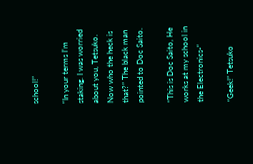school!”

“In your terms I’m staking. I was worried about you, Tetsuko. Now who the heck is that?” The black man pointed to Doc Saito.

“This is Doc Saito, He works at my school in the Electronics-“

“Geek!” Tetsuko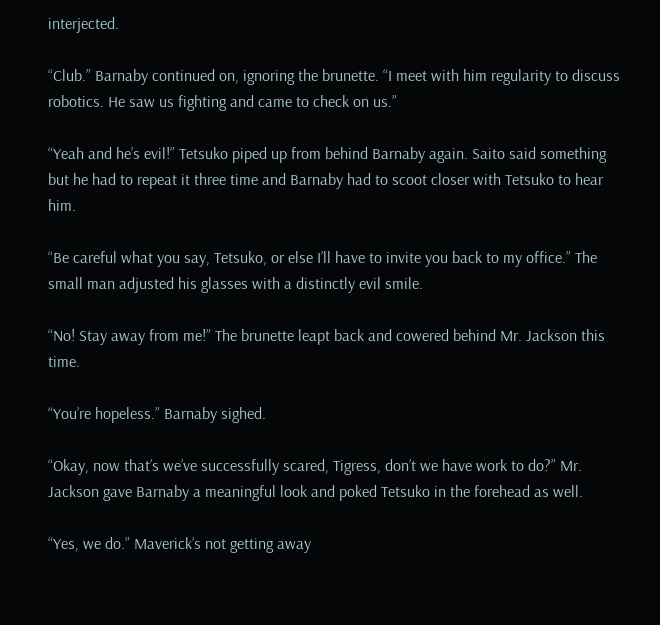interjected.

“Club.” Barnaby continued on, ignoring the brunette. “I meet with him regularity to discuss robotics. He saw us fighting and came to check on us.”

“Yeah and he’s evil!” Tetsuko piped up from behind Barnaby again. Saito said something but he had to repeat it three time and Barnaby had to scoot closer with Tetsuko to hear him.

“Be careful what you say, Tetsuko, or else I’ll have to invite you back to my office.” The small man adjusted his glasses with a distinctly evil smile.

“No! Stay away from me!” The brunette leapt back and cowered behind Mr. Jackson this time.

“You’re hopeless.” Barnaby sighed.

“Okay, now that’s we’ve successfully scared, Tigress, don’t we have work to do?” Mr. Jackson gave Barnaby a meaningful look and poked Tetsuko in the forehead as well.

“Yes, we do.” Maverick’s not getting away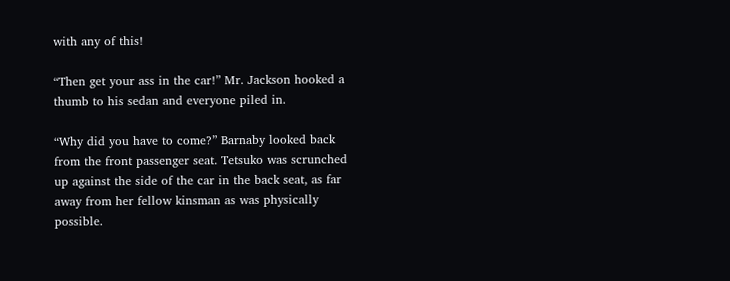with any of this!

“Then get your ass in the car!” Mr. Jackson hooked a thumb to his sedan and everyone piled in.

“Why did you have to come?” Barnaby looked back from the front passenger seat. Tetsuko was scrunched up against the side of the car in the back seat, as far away from her fellow kinsman as was physically possible.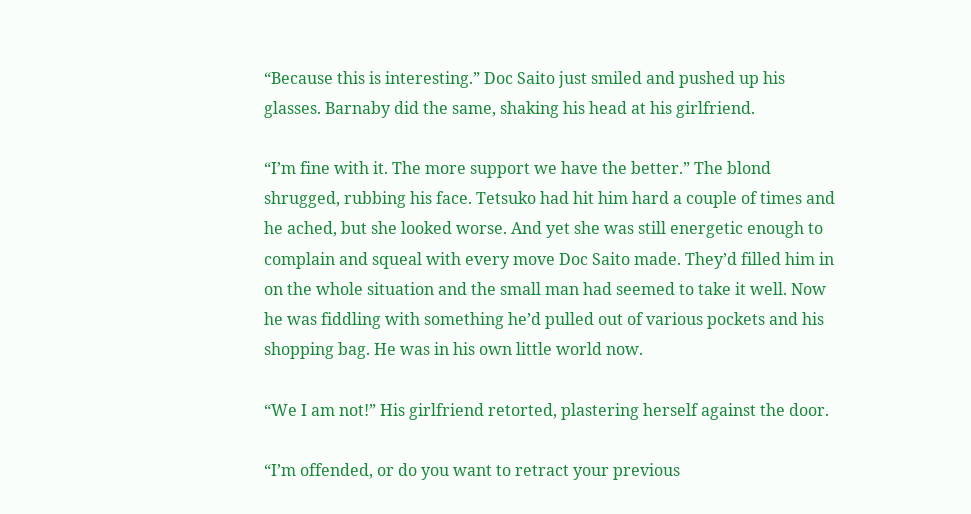“Because this is interesting.” Doc Saito just smiled and pushed up his glasses. Barnaby did the same, shaking his head at his girlfriend.

“I’m fine with it. The more support we have the better.” The blond shrugged, rubbing his face. Tetsuko had hit him hard a couple of times and he ached, but she looked worse. And yet she was still energetic enough to complain and squeal with every move Doc Saito made. They’d filled him in on the whole situation and the small man had seemed to take it well. Now he was fiddling with something he’d pulled out of various pockets and his shopping bag. He was in his own little world now.

“We I am not!” His girlfriend retorted, plastering herself against the door.

“I’m offended, or do you want to retract your previous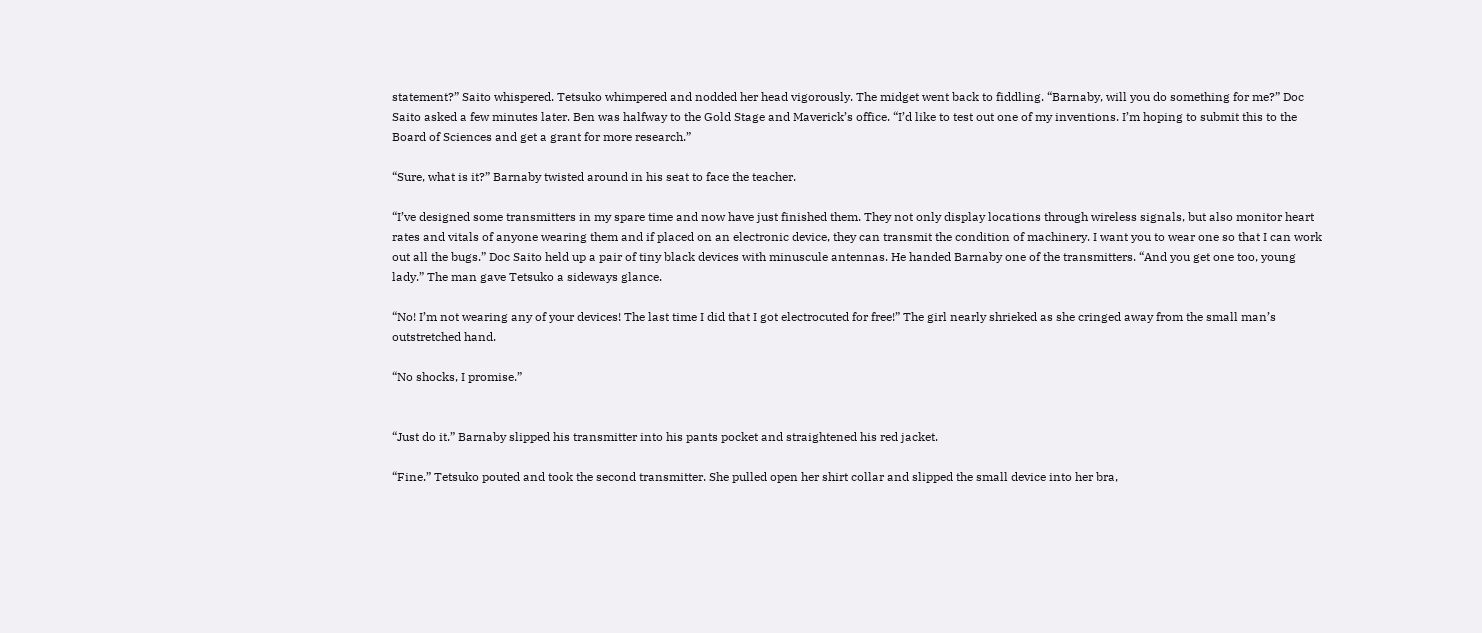statement?” Saito whispered. Tetsuko whimpered and nodded her head vigorously. The midget went back to fiddling. “Barnaby, will you do something for me?” Doc Saito asked a few minutes later. Ben was halfway to the Gold Stage and Maverick’s office. “I’d like to test out one of my inventions. I’m hoping to submit this to the Board of Sciences and get a grant for more research.”

“Sure, what is it?” Barnaby twisted around in his seat to face the teacher.

“I’ve designed some transmitters in my spare time and now have just finished them. They not only display locations through wireless signals, but also monitor heart rates and vitals of anyone wearing them and if placed on an electronic device, they can transmit the condition of machinery. I want you to wear one so that I can work out all the bugs.” Doc Saito held up a pair of tiny black devices with minuscule antennas. He handed Barnaby one of the transmitters. “And you get one too, young lady.” The man gave Tetsuko a sideways glance.

“No! I’m not wearing any of your devices! The last time I did that I got electrocuted for free!” The girl nearly shrieked as she cringed away from the small man’s outstretched hand.

“No shocks, I promise.”


“Just do it.” Barnaby slipped his transmitter into his pants pocket and straightened his red jacket.

“Fine.” Tetsuko pouted and took the second transmitter. She pulled open her shirt collar and slipped the small device into her bra,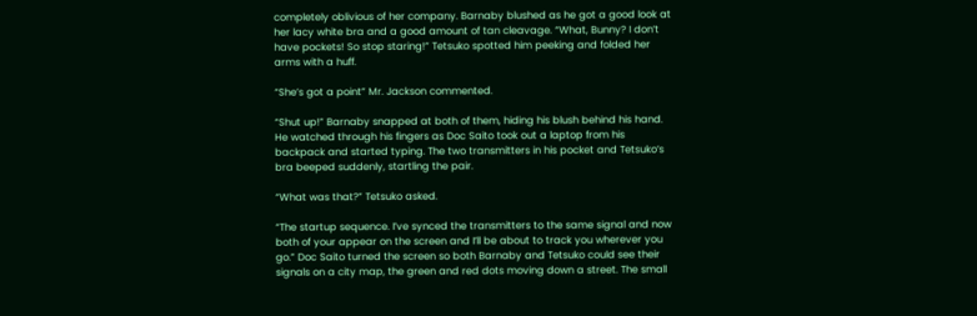completely oblivious of her company. Barnaby blushed as he got a good look at her lacy white bra and a good amount of tan cleavage. “What, Bunny? I don’t have pockets! So stop staring!” Tetsuko spotted him peeking and folded her arms with a huff.

“She’s got a point” Mr. Jackson commented.

“Shut up!” Barnaby snapped at both of them, hiding his blush behind his hand. He watched through his fingers as Doc Saito took out a laptop from his backpack and started typing. The two transmitters in his pocket and Tetsuko’s bra beeped suddenly, startling the pair.

“What was that?” Tetsuko asked.

“The startup sequence. I’ve synced the transmitters to the same signal and now both of your appear on the screen and I’ll be about to track you wherever you go.” Doc Saito turned the screen so both Barnaby and Tetsuko could see their signals on a city map, the green and red dots moving down a street. The small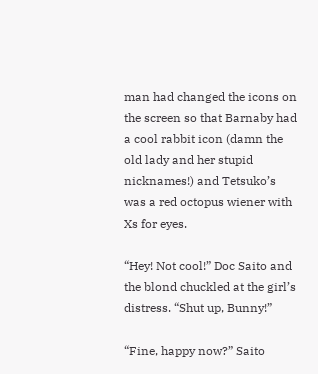man had changed the icons on the screen so that Barnaby had a cool rabbit icon (damn the old lady and her stupid nicknames!) and Tetsuko’s was a red octopus wiener with Xs for eyes.

“Hey! Not cool!” Doc Saito and the blond chuckled at the girl’s distress. “Shut up, Bunny!”

“Fine, happy now?” Saito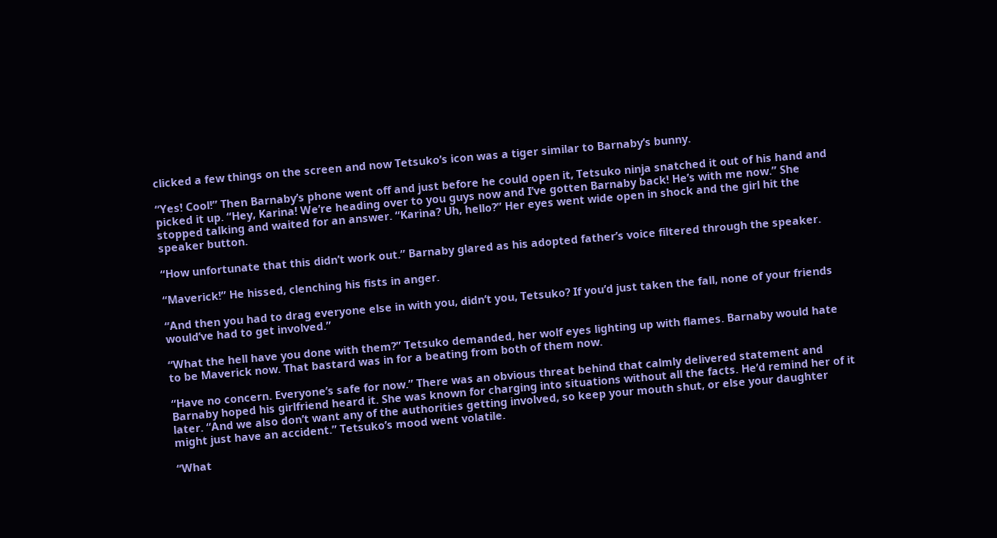clicked a few things on the screen and now Tetsuko’s icon was a tiger similar to Barnaby’s bunny.

“Yes! Cool!” Then Barnaby’s phone went off and just before he could open it, Tetsuko ninja snatched it out of his hand and picked it up. “Hey, Karina! We’re heading over to you guys now and I’ve gotten Barnaby back! He’s with me now.” She stopped talking and waited for an answer. “Karina? Uh, hello?” Her eyes went wide open in shock and the girl hit the speaker button.

“How unfortunate that this didn’t work out.” Barnaby glared as his adopted father’s voice filtered through the speaker.

“Maverick!” He hissed, clenching his fists in anger.

“And then you had to drag everyone else in with you, didn’t you, Tetsuko? If you’d just taken the fall, none of your friends would’ve had to get involved.”

“What the hell have you done with them?” Tetsuko demanded, her wolf eyes lighting up with flames. Barnaby would hate to be Maverick now. That bastard was in for a beating from both of them now.

“Have no concern. Everyone’s safe for now.” There was an obvious threat behind that calmly delivered statement and Barnaby hoped his girlfriend heard it. She was known for charging into situations without all the facts. He’d remind her of it later. “And we also don’t want any of the authorities getting involved, so keep your mouth shut, or else your daughter might just have an accident.” Tetsuko’s mood went volatile.

“What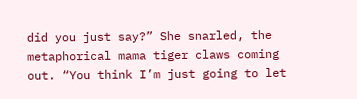did you just say?” She snarled, the metaphorical mama tiger claws coming out. “You think I’m just going to let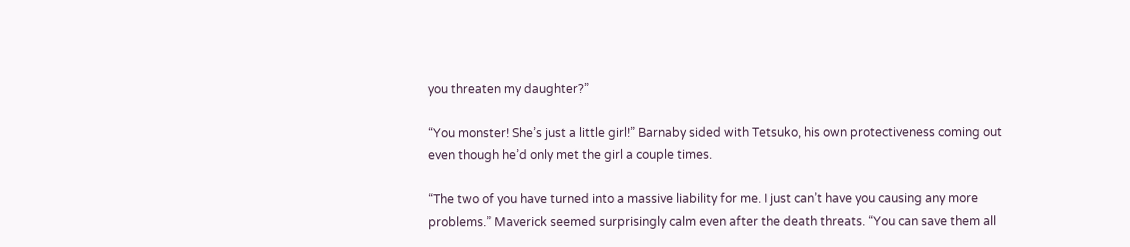you threaten my daughter?”

“You monster! She’s just a little girl!” Barnaby sided with Tetsuko, his own protectiveness coming out even though he’d only met the girl a couple times.

“The two of you have turned into a massive liability for me. I just can’t have you causing any more problems.” Maverick seemed surprisingly calm even after the death threats. “You can save them all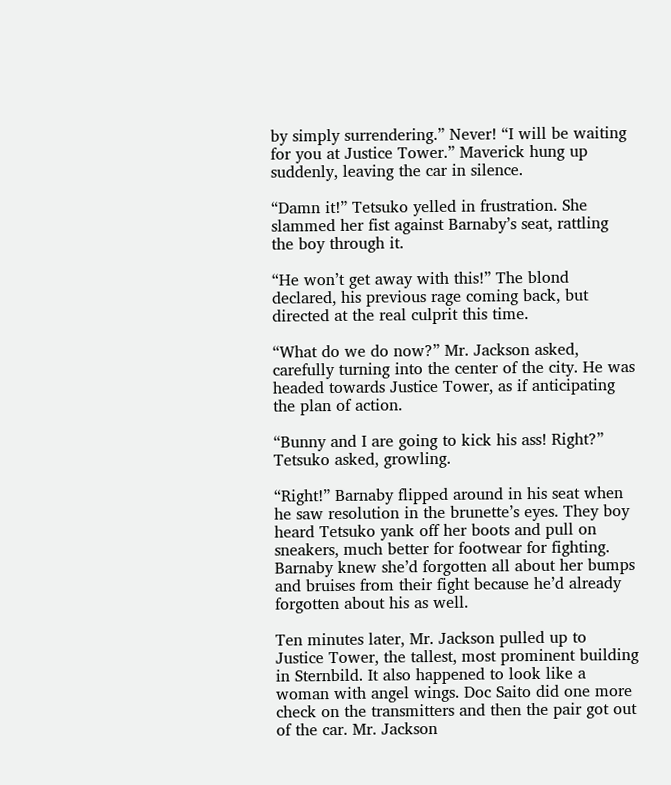by simply surrendering.” Never! “I will be waiting for you at Justice Tower.” Maverick hung up suddenly, leaving the car in silence.

“Damn it!” Tetsuko yelled in frustration. She slammed her fist against Barnaby’s seat, rattling the boy through it.

“He won’t get away with this!” The blond declared, his previous rage coming back, but directed at the real culprit this time.

“What do we do now?” Mr. Jackson asked, carefully turning into the center of the city. He was headed towards Justice Tower, as if anticipating the plan of action.

“Bunny and I are going to kick his ass! Right?” Tetsuko asked, growling.

“Right!” Barnaby flipped around in his seat when he saw resolution in the brunette’s eyes. They boy heard Tetsuko yank off her boots and pull on sneakers, much better for footwear for fighting. Barnaby knew she’d forgotten all about her bumps and bruises from their fight because he’d already forgotten about his as well.

Ten minutes later, Mr. Jackson pulled up to Justice Tower, the tallest, most prominent building in Sternbild. It also happened to look like a woman with angel wings. Doc Saito did one more check on the transmitters and then the pair got out of the car. Mr. Jackson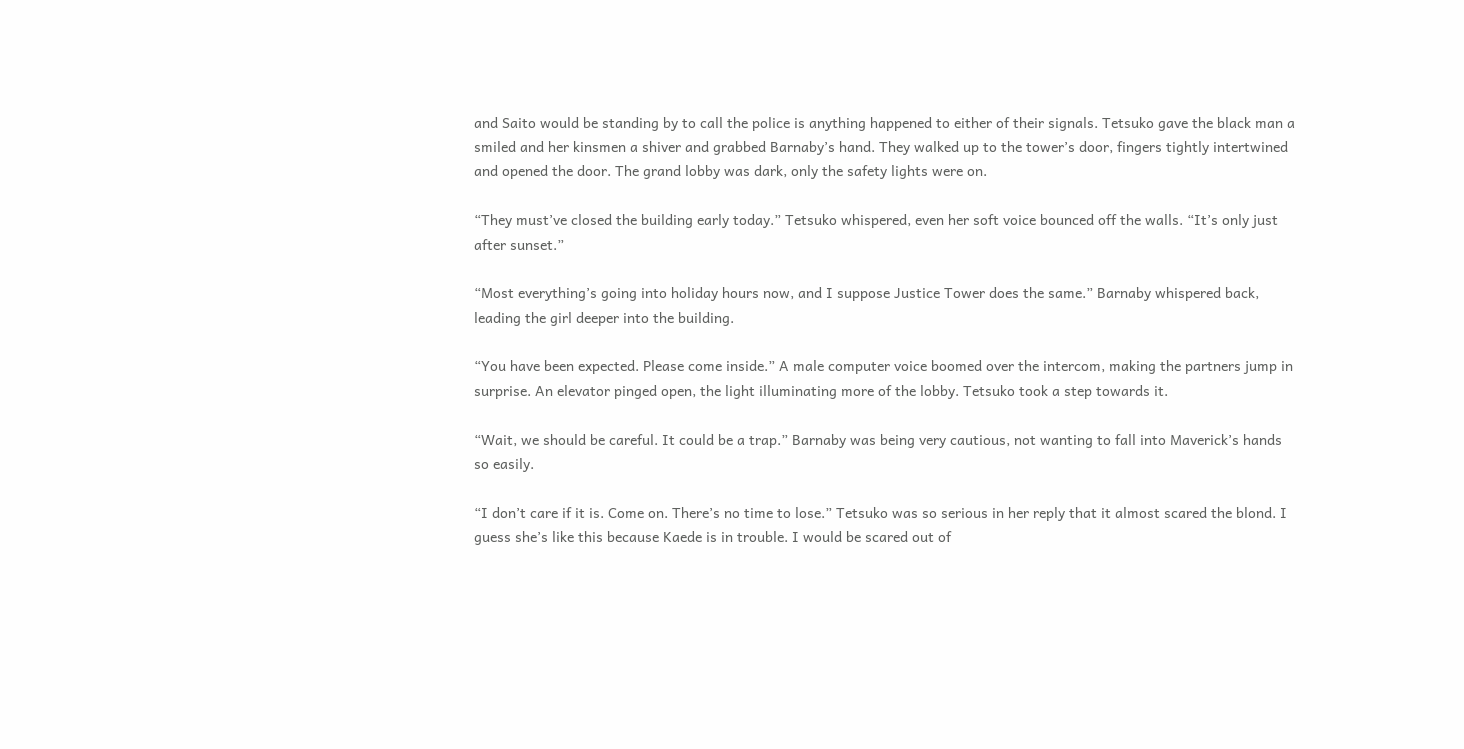and Saito would be standing by to call the police is anything happened to either of their signals. Tetsuko gave the black man a smiled and her kinsmen a shiver and grabbed Barnaby’s hand. They walked up to the tower’s door, fingers tightly intertwined and opened the door. The grand lobby was dark, only the safety lights were on.

“They must’ve closed the building early today.” Tetsuko whispered, even her soft voice bounced off the walls. “It’s only just after sunset.”

“Most everything’s going into holiday hours now, and I suppose Justice Tower does the same.” Barnaby whispered back, leading the girl deeper into the building.

“You have been expected. Please come inside.” A male computer voice boomed over the intercom, making the partners jump in surprise. An elevator pinged open, the light illuminating more of the lobby. Tetsuko took a step towards it.

“Wait, we should be careful. It could be a trap.” Barnaby was being very cautious, not wanting to fall into Maverick’s hands so easily.

“I don’t care if it is. Come on. There’s no time to lose.” Tetsuko was so serious in her reply that it almost scared the blond. I guess she’s like this because Kaede is in trouble. I would be scared out of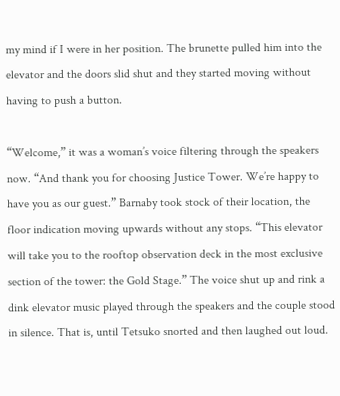my mind if I were in her position. The brunette pulled him into the elevator and the doors slid shut and they started moving without having to push a button.

“Welcome,” it was a woman’s voice filtering through the speakers now. “And thank you for choosing Justice Tower. We’re happy to have you as our guest.” Barnaby took stock of their location, the floor indication moving upwards without any stops. “This elevator will take you to the rooftop observation deck in the most exclusive section of the tower: the Gold Stage.” The voice shut up and rink a dink elevator music played through the speakers and the couple stood in silence. That is, until Tetsuko snorted and then laughed out loud.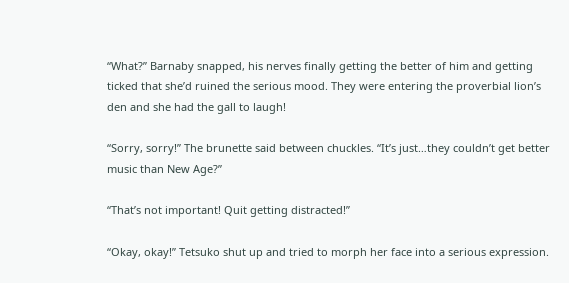“What?” Barnaby snapped, his nerves finally getting the better of him and getting ticked that she’d ruined the serious mood. They were entering the proverbial lion’s den and she had the gall to laugh!

“Sorry, sorry!” The brunette said between chuckles. “It’s just…they couldn’t get better music than New Age?”

“That’s not important! Quit getting distracted!”

“Okay, okay!” Tetsuko shut up and tried to morph her face into a serious expression.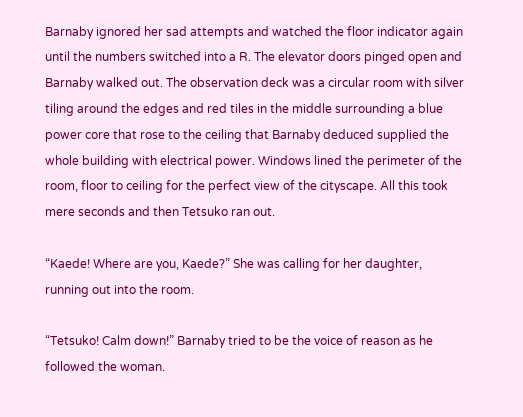Barnaby ignored her sad attempts and watched the floor indicator again until the numbers switched into a R. The elevator doors pinged open and Barnaby walked out. The observation deck was a circular room with silver tiling around the edges and red tiles in the middle surrounding a blue power core that rose to the ceiling that Barnaby deduced supplied the whole building with electrical power. Windows lined the perimeter of the room, floor to ceiling for the perfect view of the cityscape. All this took mere seconds and then Tetsuko ran out.

“Kaede! Where are you, Kaede?” She was calling for her daughter, running out into the room.

“Tetsuko! Calm down!” Barnaby tried to be the voice of reason as he followed the woman.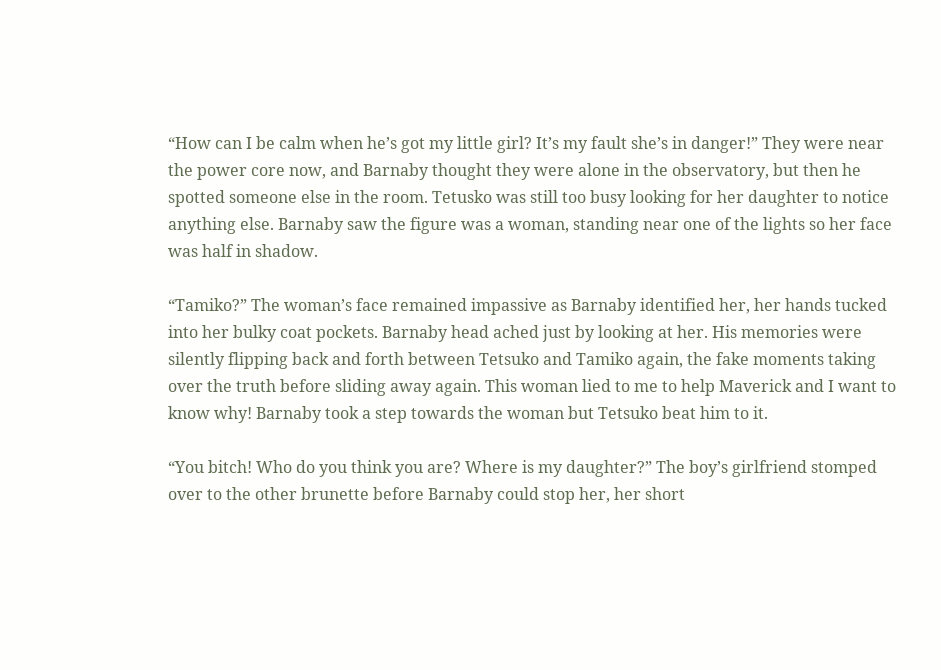“How can I be calm when he’s got my little girl? It’s my fault she’s in danger!” They were near the power core now, and Barnaby thought they were alone in the observatory, but then he spotted someone else in the room. Tetusko was still too busy looking for her daughter to notice anything else. Barnaby saw the figure was a woman, standing near one of the lights so her face was half in shadow.

“Tamiko?” The woman’s face remained impassive as Barnaby identified her, her hands tucked into her bulky coat pockets. Barnaby head ached just by looking at her. His memories were silently flipping back and forth between Tetsuko and Tamiko again, the fake moments taking over the truth before sliding away again. This woman lied to me to help Maverick and I want to know why! Barnaby took a step towards the woman but Tetsuko beat him to it.

“You bitch! Who do you think you are? Where is my daughter?” The boy’s girlfriend stomped over to the other brunette before Barnaby could stop her, her short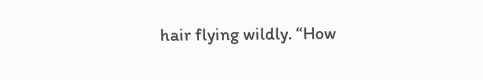hair flying wildly. “How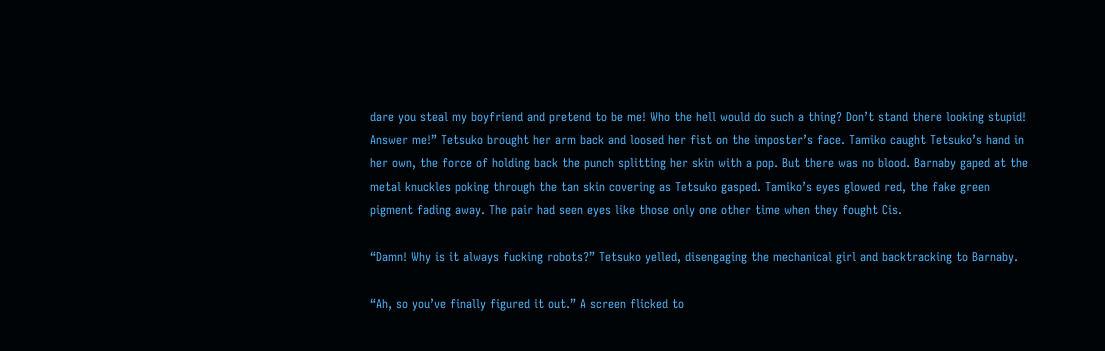dare you steal my boyfriend and pretend to be me! Who the hell would do such a thing? Don’t stand there looking stupid! Answer me!” Tetsuko brought her arm back and loosed her fist on the imposter’s face. Tamiko caught Tetsuko’s hand in her own, the force of holding back the punch splitting her skin with a pop. But there was no blood. Barnaby gaped at the metal knuckles poking through the tan skin covering as Tetsuko gasped. Tamiko’s eyes glowed red, the fake green pigment fading away. The pair had seen eyes like those only one other time when they fought Cis.

“Damn! Why is it always fucking robots?” Tetsuko yelled, disengaging the mechanical girl and backtracking to Barnaby.

“Ah, so you’ve finally figured it out.” A screen flicked to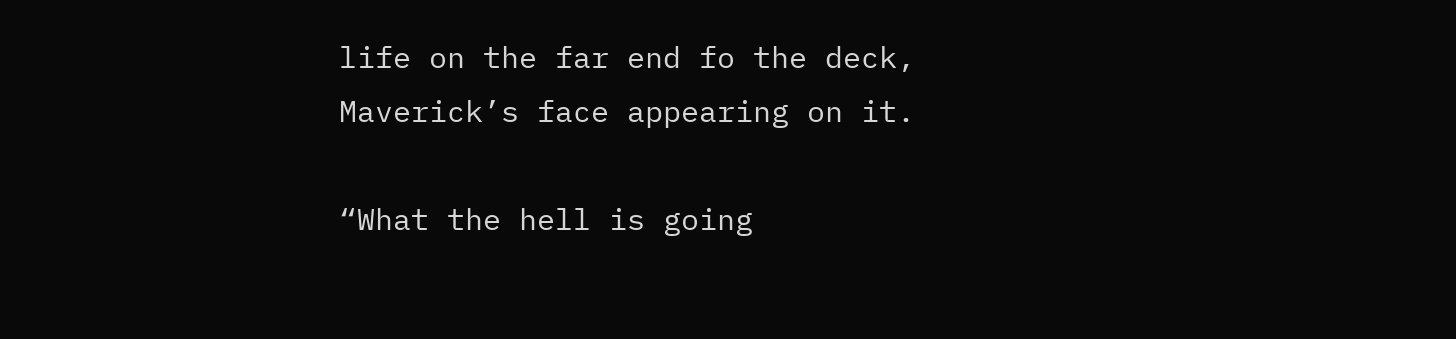life on the far end fo the deck, Maverick’s face appearing on it.

“What the hell is going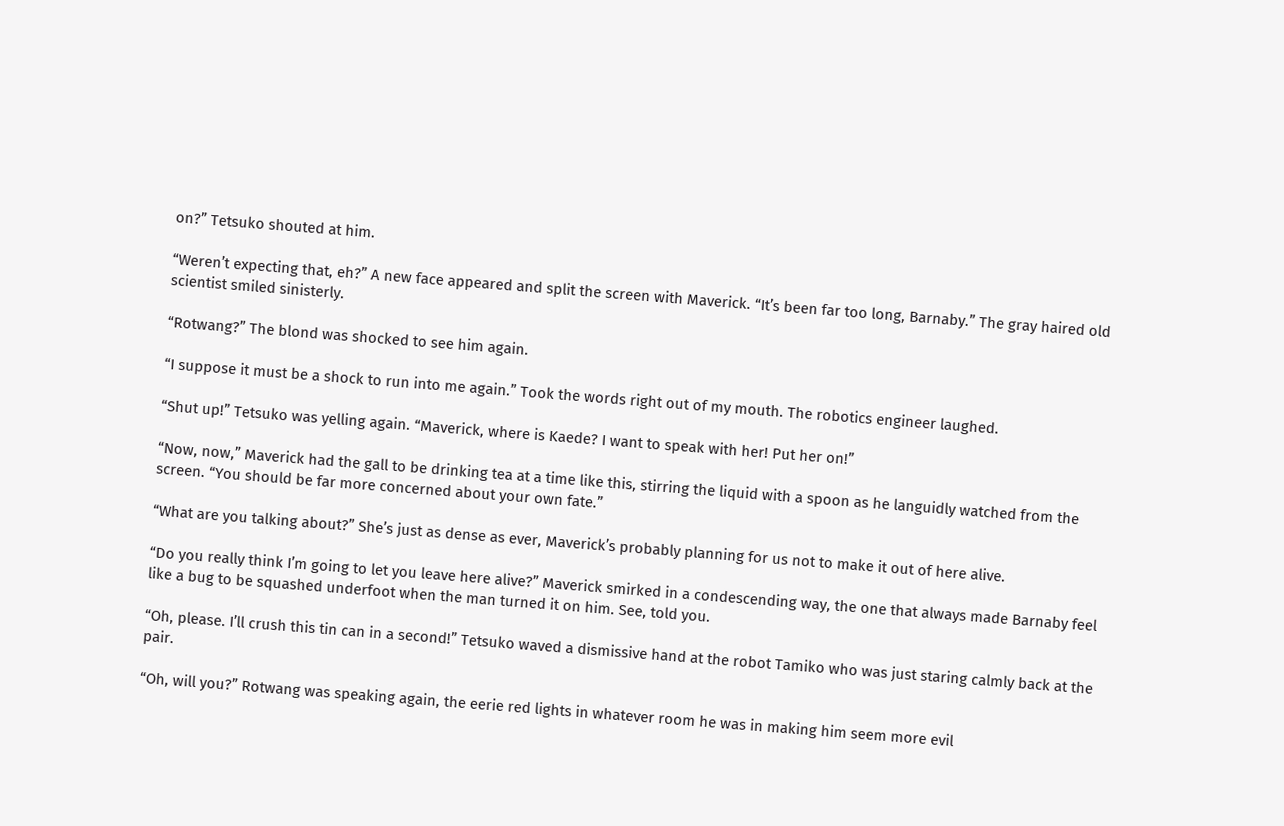on?” Tetsuko shouted at him.

“Weren’t expecting that, eh?” A new face appeared and split the screen with Maverick. “It’s been far too long, Barnaby.” The gray haired old scientist smiled sinisterly.

“Rotwang?” The blond was shocked to see him again.

“I suppose it must be a shock to run into me again.” Took the words right out of my mouth. The robotics engineer laughed.

“Shut up!” Tetsuko was yelling again. “Maverick, where is Kaede? I want to speak with her! Put her on!”

“Now, now,” Maverick had the gall to be drinking tea at a time like this, stirring the liquid with a spoon as he languidly watched from the screen. “You should be far more concerned about your own fate.”

“What are you talking about?” She’s just as dense as ever, Maverick’s probably planning for us not to make it out of here alive.

“Do you really think I’m going to let you leave here alive?” Maverick smirked in a condescending way, the one that always made Barnaby feel like a bug to be squashed underfoot when the man turned it on him. See, told you.

“Oh, please. I’ll crush this tin can in a second!” Tetsuko waved a dismissive hand at the robot Tamiko who was just staring calmly back at the pair.

“Oh, will you?” Rotwang was speaking again, the eerie red lights in whatever room he was in making him seem more evil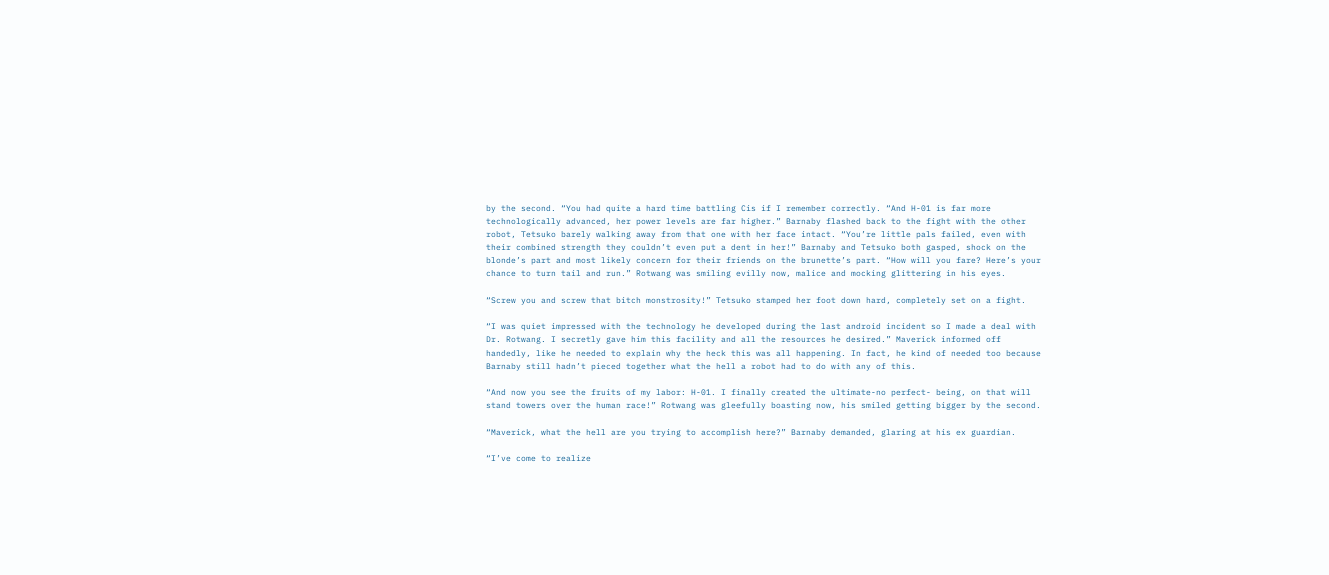by the second. “You had quite a hard time battling Cis if I remember correctly. “And H-01 is far more technologically advanced, her power levels are far higher.” Barnaby flashed back to the fight with the other robot, Tetsuko barely walking away from that one with her face intact. “You’re little pals failed, even with their combined strength they couldn’t even put a dent in her!” Barnaby and Tetsuko both gasped, shock on the blonde’s part and most likely concern for their friends on the brunette’s part. “How will you fare? Here’s your chance to turn tail and run.” Rotwang was smiling evilly now, malice and mocking glittering in his eyes.

“Screw you and screw that bitch monstrosity!” Tetsuko stamped her foot down hard, completely set on a fight.

“I was quiet impressed with the technology he developed during the last android incident so I made a deal with Dr. Rotwang. I secretly gave him this facility and all the resources he desired.” Maverick informed off handedly, like he needed to explain why the heck this was all happening. In fact, he kind of needed too because Barnaby still hadn’t pieced together what the hell a robot had to do with any of this.

“And now you see the fruits of my labor: H-01. I finally created the ultimate-no perfect- being, on that will stand towers over the human race!” Rotwang was gleefully boasting now, his smiled getting bigger by the second.

“Maverick, what the hell are you trying to accomplish here?” Barnaby demanded, glaring at his ex guardian.

“I’ve come to realize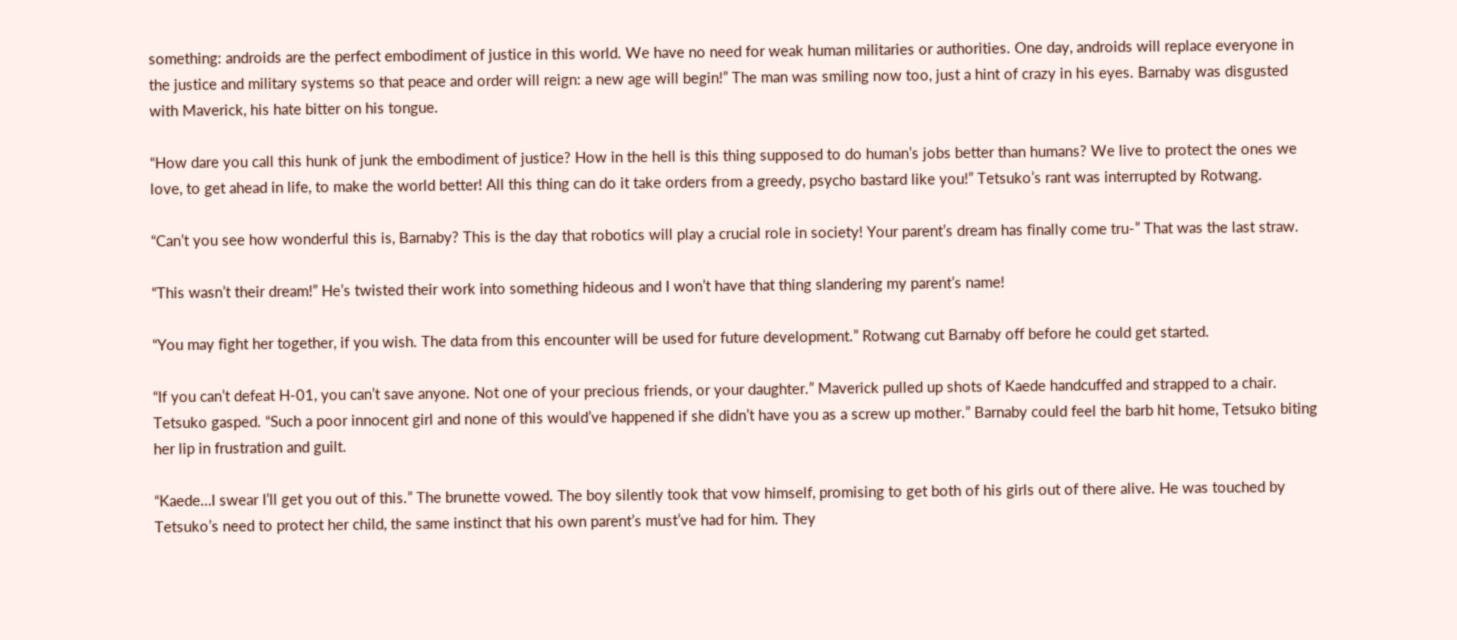something: androids are the perfect embodiment of justice in this world. We have no need for weak human militaries or authorities. One day, androids will replace everyone in the justice and military systems so that peace and order will reign: a new age will begin!” The man was smiling now too, just a hint of crazy in his eyes. Barnaby was disgusted with Maverick, his hate bitter on his tongue.

“How dare you call this hunk of junk the embodiment of justice? How in the hell is this thing supposed to do human’s jobs better than humans? We live to protect the ones we love, to get ahead in life, to make the world better! All this thing can do it take orders from a greedy, psycho bastard like you!” Tetsuko’s rant was interrupted by Rotwang.

“Can’t you see how wonderful this is, Barnaby? This is the day that robotics will play a crucial role in society! Your parent’s dream has finally come tru-” That was the last straw.

“This wasn’t their dream!” He’s twisted their work into something hideous and I won’t have that thing slandering my parent’s name!

“You may fight her together, if you wish. The data from this encounter will be used for future development.” Rotwang cut Barnaby off before he could get started.

“If you can’t defeat H-01, you can’t save anyone. Not one of your precious friends, or your daughter.” Maverick pulled up shots of Kaede handcuffed and strapped to a chair. Tetsuko gasped. “Such a poor innocent girl and none of this would’ve happened if she didn’t have you as a screw up mother.” Barnaby could feel the barb hit home, Tetsuko biting her lip in frustration and guilt.

“Kaede…I swear I’ll get you out of this.” The brunette vowed. The boy silently took that vow himself, promising to get both of his girls out of there alive. He was touched by Tetsuko’s need to protect her child, the same instinct that his own parent’s must’ve had for him. They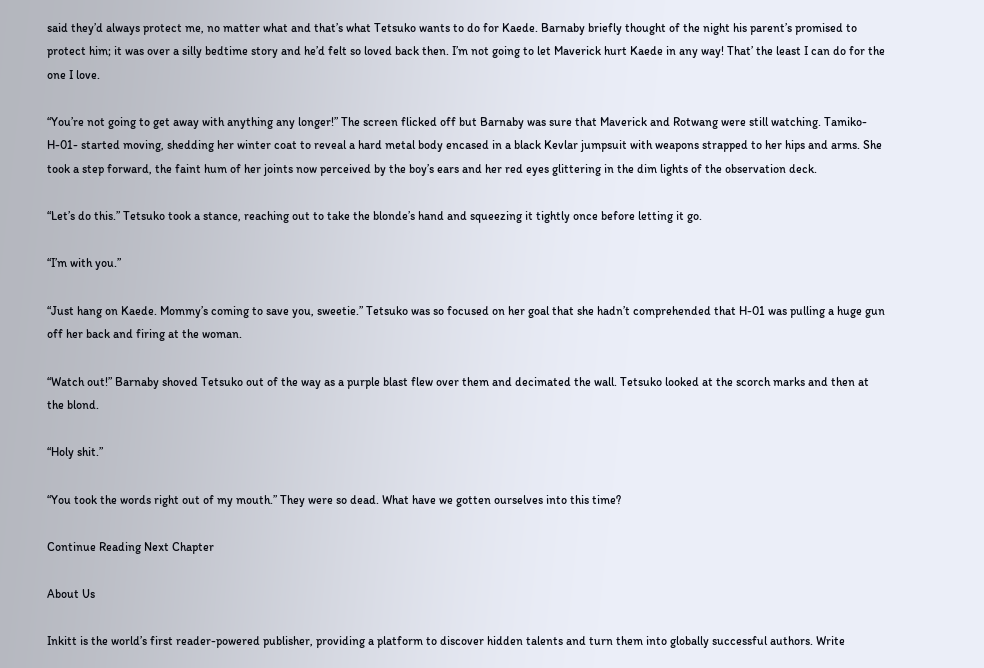said they’d always protect me, no matter what and that’s what Tetsuko wants to do for Kaede. Barnaby briefly thought of the night his parent’s promised to protect him; it was over a silly bedtime story and he’d felt so loved back then. I’m not going to let Maverick hurt Kaede in any way! That’ the least I can do for the one I love.

“You’re not going to get away with anything any longer!” The screen flicked off but Barnaby was sure that Maverick and Rotwang were still watching. Tamiko- H-01- started moving, shedding her winter coat to reveal a hard metal body encased in a black Kevlar jumpsuit with weapons strapped to her hips and arms. She took a step forward, the faint hum of her joints now perceived by the boy’s ears and her red eyes glittering in the dim lights of the observation deck.

“Let’s do this.” Tetsuko took a stance, reaching out to take the blonde’s hand and squeezing it tightly once before letting it go.

“I’m with you.”

“Just hang on Kaede. Mommy’s coming to save you, sweetie.” Tetsuko was so focused on her goal that she hadn’t comprehended that H-01 was pulling a huge gun off her back and firing at the woman.

“Watch out!” Barnaby shoved Tetsuko out of the way as a purple blast flew over them and decimated the wall. Tetsuko looked at the scorch marks and then at the blond.

“Holy shit.”

“You took the words right out of my mouth.” They were so dead. What have we gotten ourselves into this time?

Continue Reading Next Chapter

About Us

Inkitt is the world’s first reader-powered publisher, providing a platform to discover hidden talents and turn them into globally successful authors. Write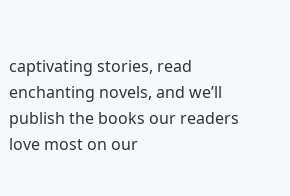captivating stories, read enchanting novels, and we’ll publish the books our readers love most on our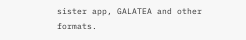sister app, GALATEA and other formats.